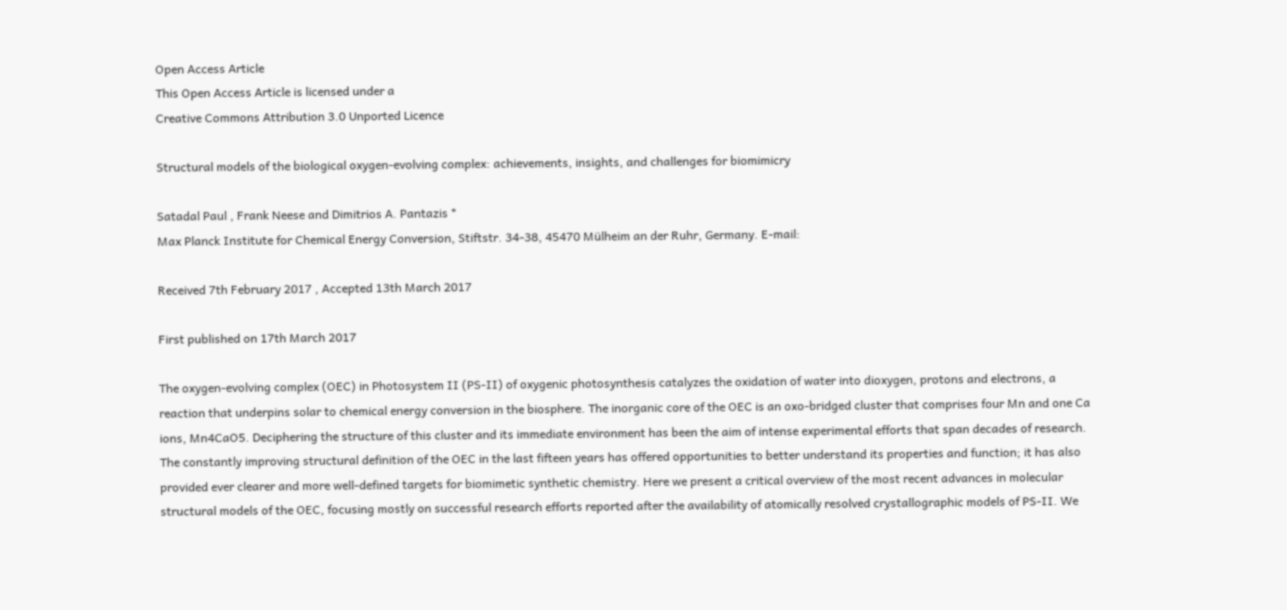Open Access Article
This Open Access Article is licensed under a
Creative Commons Attribution 3.0 Unported Licence

Structural models of the biological oxygen-evolving complex: achievements, insights, and challenges for biomimicry

Satadal Paul , Frank Neese and Dimitrios A. Pantazis *
Max Planck Institute for Chemical Energy Conversion, Stiftstr. 34-38, 45470 Mülheim an der Ruhr, Germany. E-mail:

Received 7th February 2017 , Accepted 13th March 2017

First published on 17th March 2017

The oxygen-evolving complex (OEC) in Photosystem II (PS-II) of oxygenic photosynthesis catalyzes the oxidation of water into dioxygen, protons and electrons, a reaction that underpins solar to chemical energy conversion in the biosphere. The inorganic core of the OEC is an oxo-bridged cluster that comprises four Mn and one Ca ions, Mn4CaO5. Deciphering the structure of this cluster and its immediate environment has been the aim of intense experimental efforts that span decades of research. The constantly improving structural definition of the OEC in the last fifteen years has offered opportunities to better understand its properties and function; it has also provided ever clearer and more well-defined targets for biomimetic synthetic chemistry. Here we present a critical overview of the most recent advances in molecular structural models of the OEC, focusing mostly on successful research efforts reported after the availability of atomically resolved crystallographic models of PS-II. We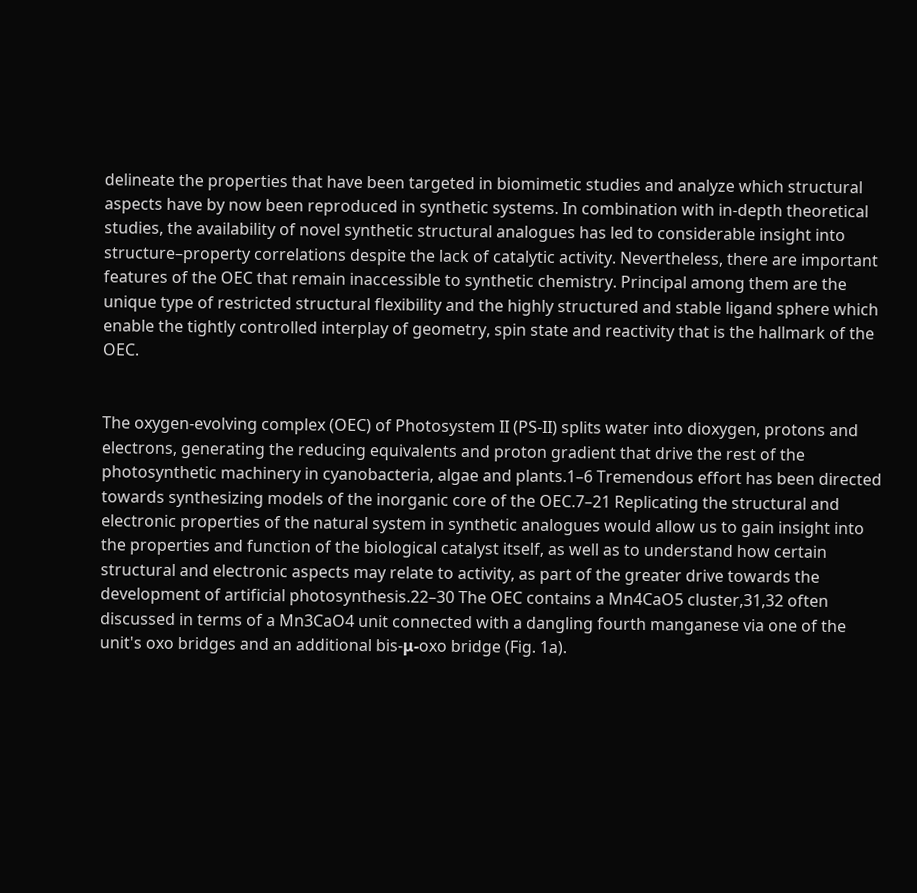delineate the properties that have been targeted in biomimetic studies and analyze which structural aspects have by now been reproduced in synthetic systems. In combination with in-depth theoretical studies, the availability of novel synthetic structural analogues has led to considerable insight into structure–property correlations despite the lack of catalytic activity. Nevertheless, there are important features of the OEC that remain inaccessible to synthetic chemistry. Principal among them are the unique type of restricted structural flexibility and the highly structured and stable ligand sphere which enable the tightly controlled interplay of geometry, spin state and reactivity that is the hallmark of the OEC.


The oxygen-evolving complex (OEC) of Photosystem II (PS-II) splits water into dioxygen, protons and electrons, generating the reducing equivalents and proton gradient that drive the rest of the photosynthetic machinery in cyanobacteria, algae and plants.1–6 Tremendous effort has been directed towards synthesizing models of the inorganic core of the OEC.7–21 Replicating the structural and electronic properties of the natural system in synthetic analogues would allow us to gain insight into the properties and function of the biological catalyst itself, as well as to understand how certain structural and electronic aspects may relate to activity, as part of the greater drive towards the development of artificial photosynthesis.22–30 The OEC contains a Mn4CaO5 cluster,31,32 often discussed in terms of a Mn3CaO4 unit connected with a dangling fourth manganese via one of the unit's oxo bridges and an additional bis-μ-oxo bridge (Fig. 1a).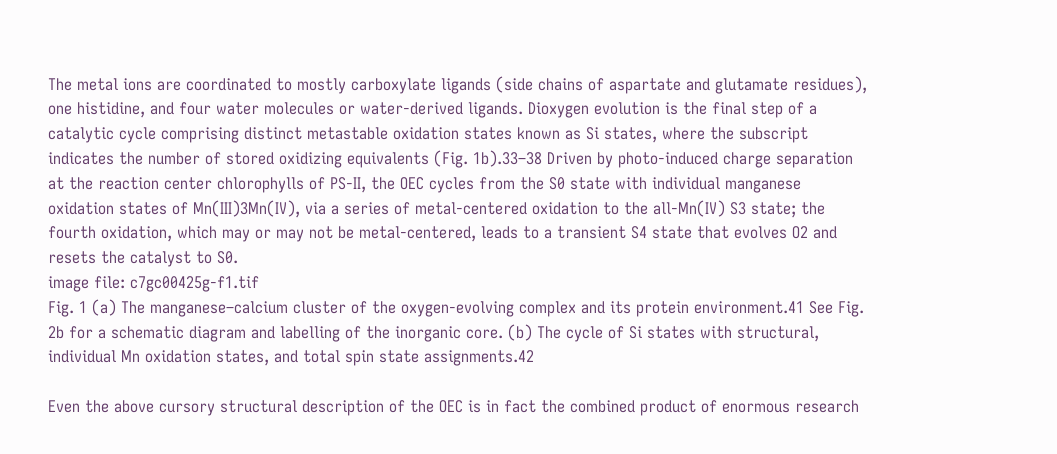The metal ions are coordinated to mostly carboxylate ligands (side chains of aspartate and glutamate residues), one histidine, and four water molecules or water-derived ligands. Dioxygen evolution is the final step of a catalytic cycle comprising distinct metastable oxidation states known as Si states, where the subscript indicates the number of stored oxidizing equivalents (Fig. 1b).33–38 Driven by photo-induced charge separation at the reaction center chlorophylls of PS-II, the OEC cycles from the S0 state with individual manganese oxidation states of Mn(III)3Mn(IV), via a series of metal-centered oxidation to the all-Mn(IV) S3 state; the fourth oxidation, which may or may not be metal-centered, leads to a transient S4 state that evolves O2 and resets the catalyst to S0.
image file: c7gc00425g-f1.tif
Fig. 1 (a) The manganese–calcium cluster of the oxygen-evolving complex and its protein environment.41 See Fig. 2b for a schematic diagram and labelling of the inorganic core. (b) The cycle of Si states with structural, individual Mn oxidation states, and total spin state assignments.42

Even the above cursory structural description of the OEC is in fact the combined product of enormous research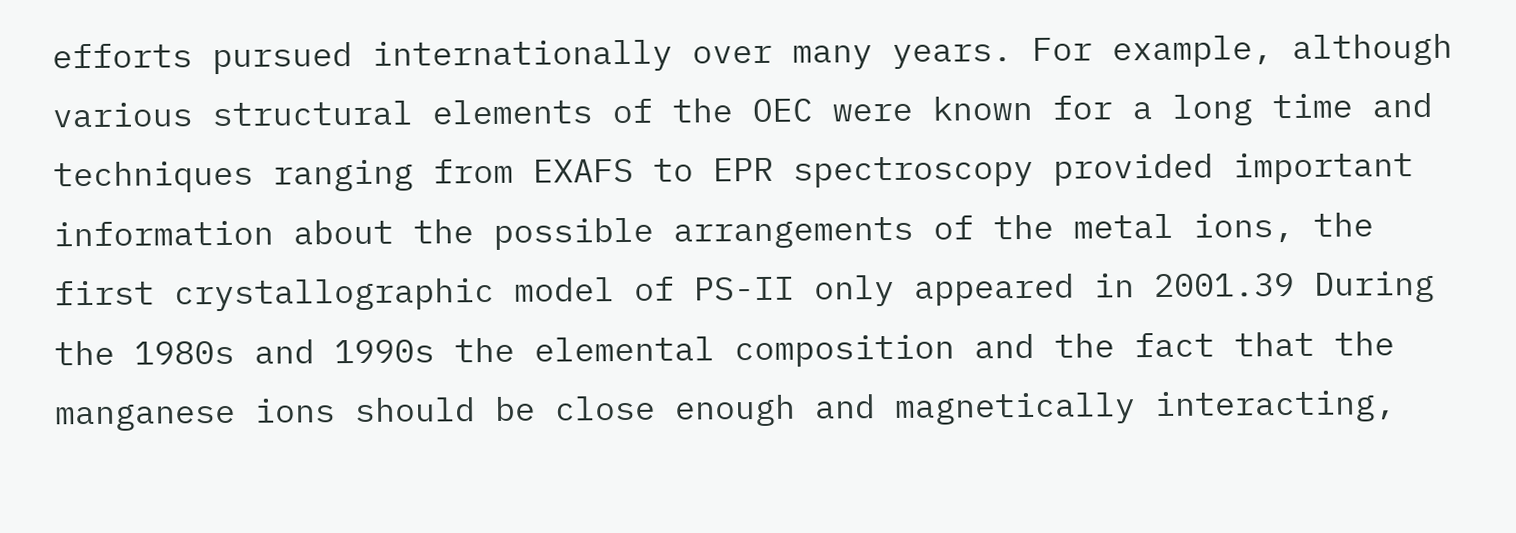efforts pursued internationally over many years. For example, although various structural elements of the OEC were known for a long time and techniques ranging from EXAFS to EPR spectroscopy provided important information about the possible arrangements of the metal ions, the first crystallographic model of PS-II only appeared in 2001.39 During the 1980s and 1990s the elemental composition and the fact that the manganese ions should be close enough and magnetically interacting,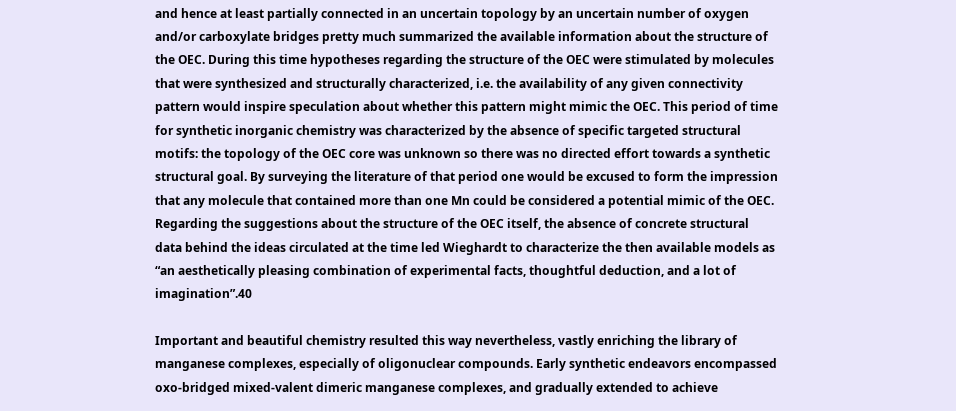and hence at least partially connected in an uncertain topology by an uncertain number of oxygen and/or carboxylate bridges pretty much summarized the available information about the structure of the OEC. During this time hypotheses regarding the structure of the OEC were stimulated by molecules that were synthesized and structurally characterized, i.e. the availability of any given connectivity pattern would inspire speculation about whether this pattern might mimic the OEC. This period of time for synthetic inorganic chemistry was characterized by the absence of specific targeted structural motifs: the topology of the OEC core was unknown so there was no directed effort towards a synthetic structural goal. By surveying the literature of that period one would be excused to form the impression that any molecule that contained more than one Mn could be considered a potential mimic of the OEC. Regarding the suggestions about the structure of the OEC itself, the absence of concrete structural data behind the ideas circulated at the time led Wieghardt to characterize the then available models as “an aesthetically pleasing combination of experimental facts, thoughtful deduction, and a lot of imagination”.40

Important and beautiful chemistry resulted this way nevertheless, vastly enriching the library of manganese complexes, especially of oligonuclear compounds. Early synthetic endeavors encompassed oxo-bridged mixed-valent dimeric manganese complexes, and gradually extended to achieve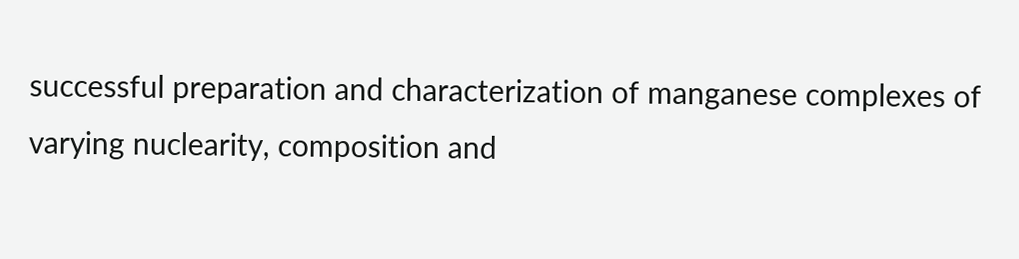successful preparation and characterization of manganese complexes of varying nuclearity, composition and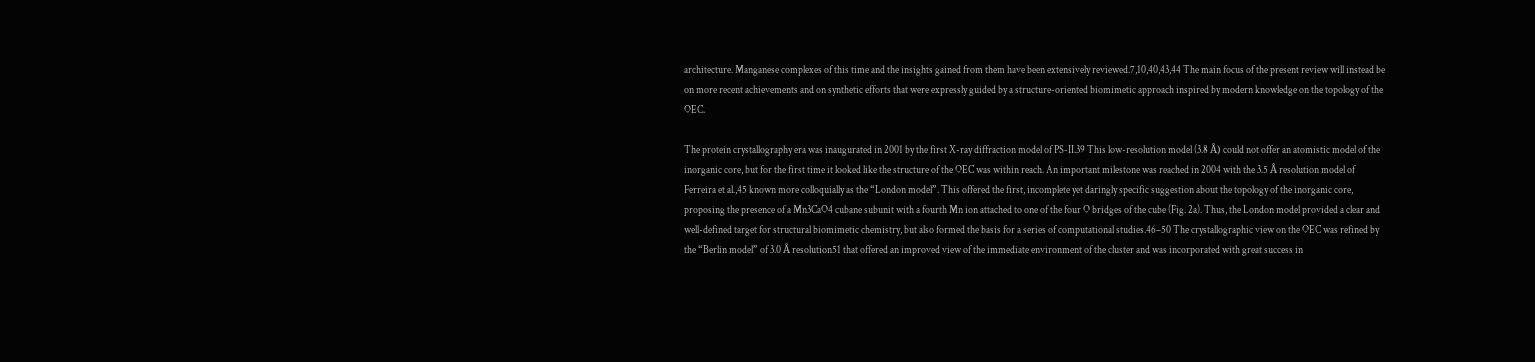architecture. Manganese complexes of this time and the insights gained from them have been extensively reviewed.7,10,40,43,44 The main focus of the present review will instead be on more recent achievements and on synthetic efforts that were expressly guided by a structure-oriented biomimetic approach inspired by modern knowledge on the topology of the OEC.

The protein crystallography era was inaugurated in 2001 by the first X-ray diffraction model of PS-II.39 This low-resolution model (3.8 Å) could not offer an atomistic model of the inorganic core, but for the first time it looked like the structure of the OEC was within reach. An important milestone was reached in 2004 with the 3.5 Å resolution model of Ferreira et al.,45 known more colloquially as the “London model”. This offered the first, incomplete yet daringly specific suggestion about the topology of the inorganic core, proposing the presence of a Mn3CaO4 cubane subunit with a fourth Mn ion attached to one of the four O bridges of the cube (Fig. 2a). Thus, the London model provided a clear and well-defined target for structural biomimetic chemistry, but also formed the basis for a series of computational studies.46–50 The crystallographic view on the OEC was refined by the “Berlin model” of 3.0 Å resolution51 that offered an improved view of the immediate environment of the cluster and was incorporated with great success in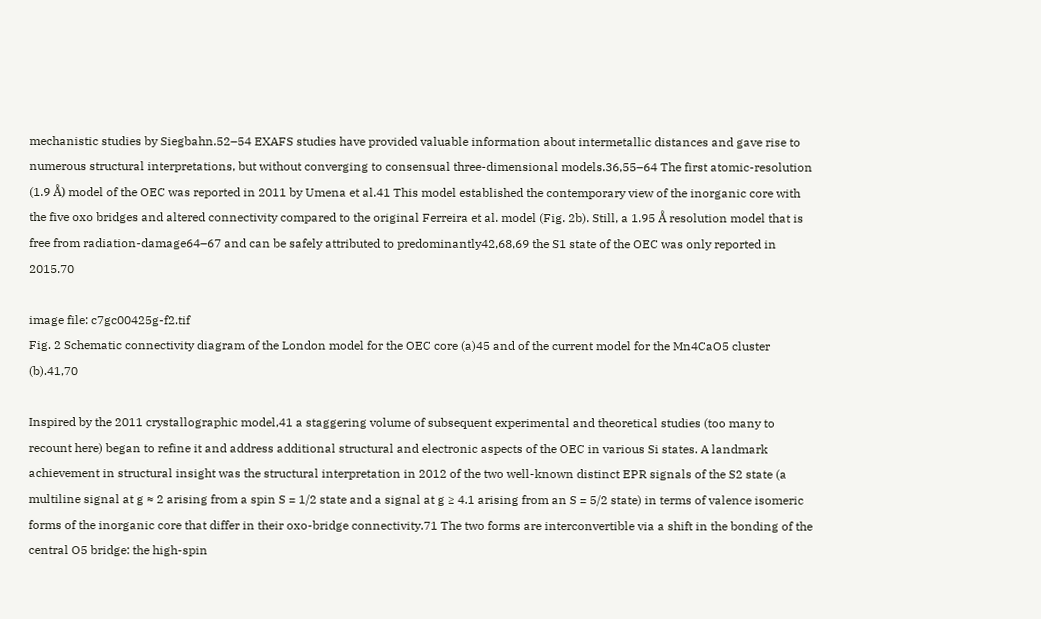mechanistic studies by Siegbahn.52–54 EXAFS studies have provided valuable information about intermetallic distances and gave rise to numerous structural interpretations, but without converging to consensual three-dimensional models.36,55–64 The first atomic-resolution (1.9 Å) model of the OEC was reported in 2011 by Umena et al.41 This model established the contemporary view of the inorganic core with the five oxo bridges and altered connectivity compared to the original Ferreira et al. model (Fig. 2b). Still, a 1.95 Å resolution model that is free from radiation-damage64–67 and can be safely attributed to predominantly42,68,69 the S1 state of the OEC was only reported in 2015.70

image file: c7gc00425g-f2.tif
Fig. 2 Schematic connectivity diagram of the London model for the OEC core (a)45 and of the current model for the Mn4CaO5 cluster (b).41,70

Inspired by the 2011 crystallographic model,41 a staggering volume of subsequent experimental and theoretical studies (too many to recount here) began to refine it and address additional structural and electronic aspects of the OEC in various Si states. A landmark achievement in structural insight was the structural interpretation in 2012 of the two well-known distinct EPR signals of the S2 state (a multiline signal at g ≈ 2 arising from a spin S = 1/2 state and a signal at g ≥ 4.1 arising from an S = 5/2 state) in terms of valence isomeric forms of the inorganic core that differ in their oxo-bridge connectivity.71 The two forms are interconvertible via a shift in the bonding of the central O5 bridge: the high-spin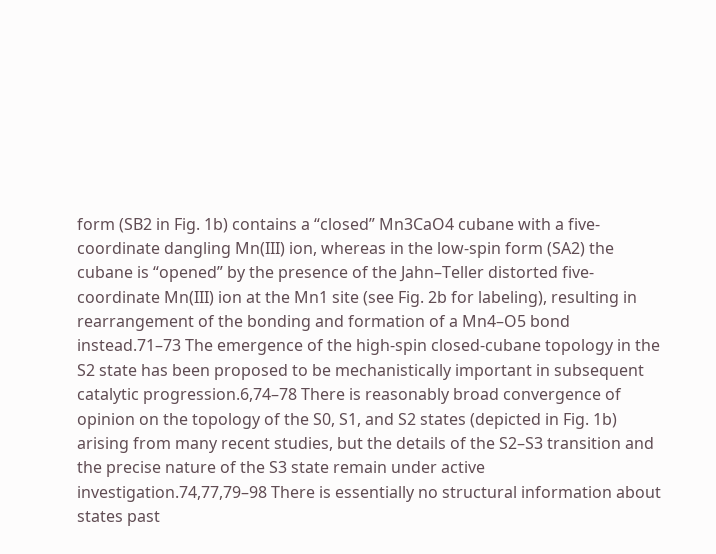form (SB2 in Fig. 1b) contains a “closed” Mn3CaO4 cubane with a five-coordinate dangling Mn(III) ion, whereas in the low-spin form (SA2) the cubane is “opened” by the presence of the Jahn–Teller distorted five-coordinate Mn(III) ion at the Mn1 site (see Fig. 2b for labeling), resulting in rearrangement of the bonding and formation of a Mn4–O5 bond instead.71–73 The emergence of the high-spin closed-cubane topology in the S2 state has been proposed to be mechanistically important in subsequent catalytic progression.6,74–78 There is reasonably broad convergence of opinion on the topology of the S0, S1, and S2 states (depicted in Fig. 1b) arising from many recent studies, but the details of the S2–S3 transition and the precise nature of the S3 state remain under active investigation.74,77,79–98 There is essentially no structural information about states past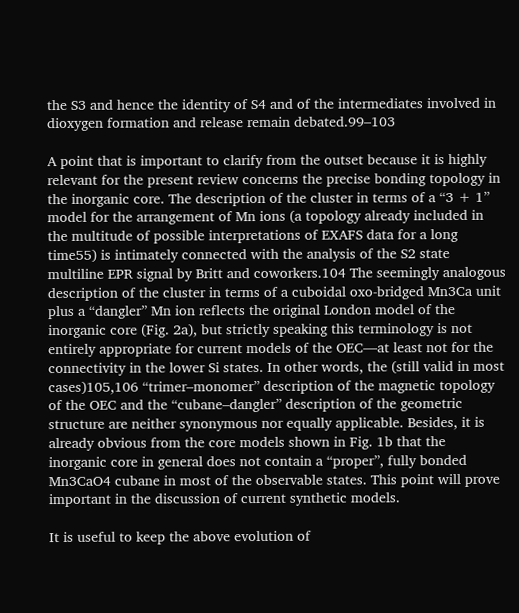the S3 and hence the identity of S4 and of the intermediates involved in dioxygen formation and release remain debated.99–103

A point that is important to clarify from the outset because it is highly relevant for the present review concerns the precise bonding topology in the inorganic core. The description of the cluster in terms of a “3 + 1” model for the arrangement of Mn ions (a topology already included in the multitude of possible interpretations of EXAFS data for a long time55) is intimately connected with the analysis of the S2 state multiline EPR signal by Britt and coworkers.104 The seemingly analogous description of the cluster in terms of a cuboidal oxo-bridged Mn3Ca unit plus a “dangler” Mn ion reflects the original London model of the inorganic core (Fig. 2a), but strictly speaking this terminology is not entirely appropriate for current models of the OEC—at least not for the connectivity in the lower Si states. In other words, the (still valid in most cases)105,106 “trimer–monomer” description of the magnetic topology of the OEC and the “cubane–dangler” description of the geometric structure are neither synonymous nor equally applicable. Besides, it is already obvious from the core models shown in Fig. 1b that the inorganic core in general does not contain a “proper”, fully bonded Mn3CaO4 cubane in most of the observable states. This point will prove important in the discussion of current synthetic models.

It is useful to keep the above evolution of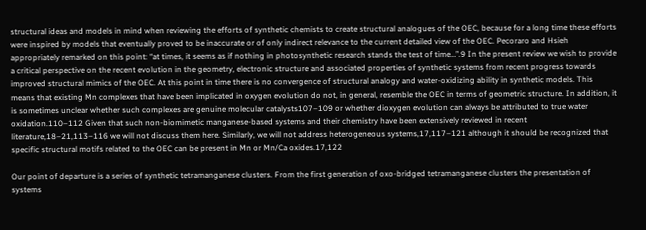structural ideas and models in mind when reviewing the efforts of synthetic chemists to create structural analogues of the OEC, because for a long time these efforts were inspired by models that eventually proved to be inaccurate or of only indirect relevance to the current detailed view of the OEC. Pecoraro and Hsieh appropriately remarked on this point: “at times, it seems as if nothing in photosynthetic research stands the test of time…”.9 In the present review we wish to provide a critical perspective on the recent evolution in the geometry, electronic structure and associated properties of synthetic systems from recent progress towards improved structural mimics of the OEC. At this point in time there is no convergence of structural analogy and water-oxidizing ability in synthetic models. This means that existing Mn complexes that have been implicated in oxygen evolution do not, in general, resemble the OEC in terms of geometric structure. In addition, it is sometimes unclear whether such complexes are genuine molecular catalysts107–109 or whether dioxygen evolution can always be attributed to true water oxidation.110–112 Given that such non-biomimetic manganese-based systems and their chemistry have been extensively reviewed in recent literature,18–21,113–116 we will not discuss them here. Similarly, we will not address heterogeneous systems,17,117–121 although it should be recognized that specific structural motifs related to the OEC can be present in Mn or Mn/Ca oxides.17,122

Our point of departure is a series of synthetic tetramanganese clusters. From the first generation of oxo-bridged tetramanganese clusters the presentation of systems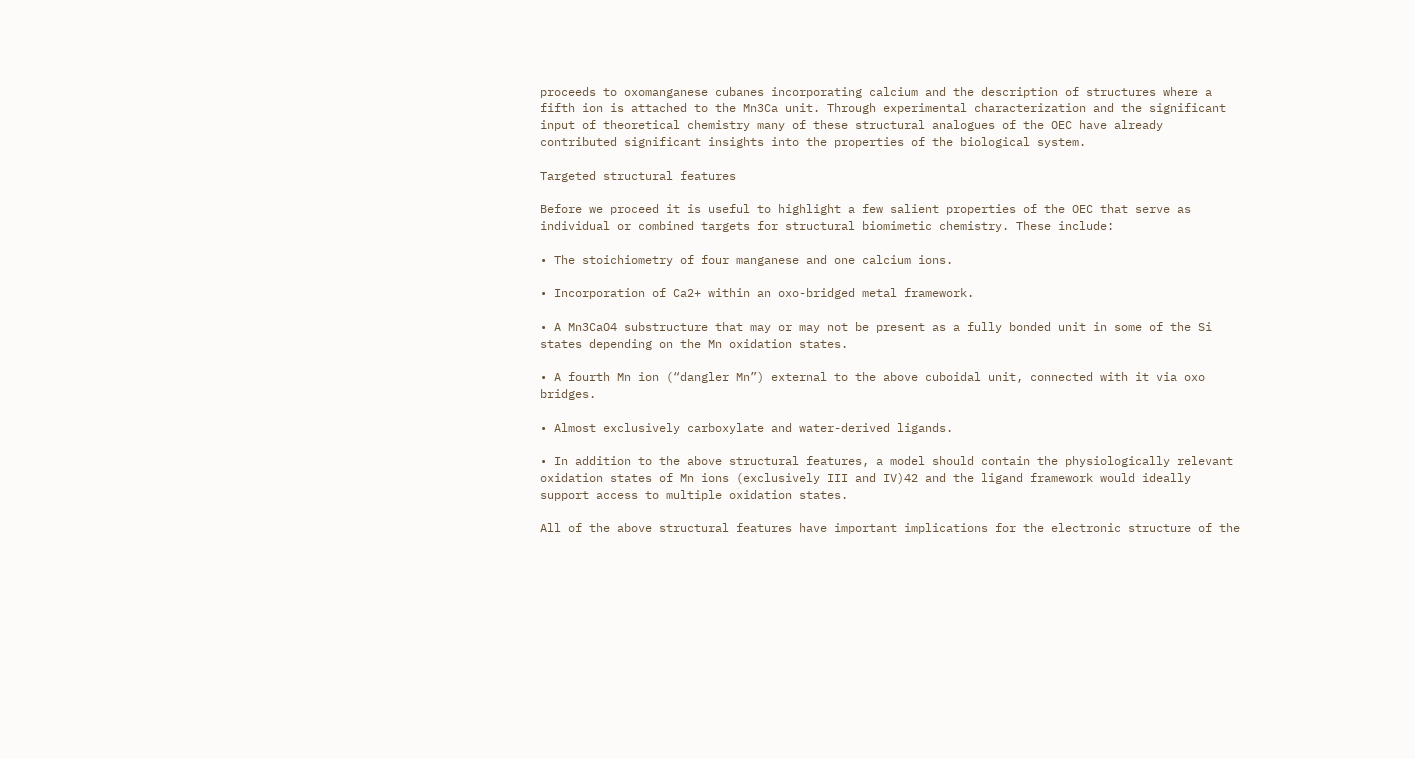proceeds to oxomanganese cubanes incorporating calcium and the description of structures where a fifth ion is attached to the Mn3Ca unit. Through experimental characterization and the significant input of theoretical chemistry many of these structural analogues of the OEC have already contributed significant insights into the properties of the biological system.

Targeted structural features

Before we proceed it is useful to highlight a few salient properties of the OEC that serve as individual or combined targets for structural biomimetic chemistry. These include:

• The stoichiometry of four manganese and one calcium ions.

• Incorporation of Ca2+ within an oxo-bridged metal framework.

• A Mn3CaO4 substructure that may or may not be present as a fully bonded unit in some of the Si states depending on the Mn oxidation states.

• A fourth Mn ion (“dangler Mn”) external to the above cuboidal unit, connected with it via oxo bridges.

• Almost exclusively carboxylate and water-derived ligands.

• In addition to the above structural features, a model should contain the physiologically relevant oxidation states of Mn ions (exclusively III and IV)42 and the ligand framework would ideally support access to multiple oxidation states.

All of the above structural features have important implications for the electronic structure of the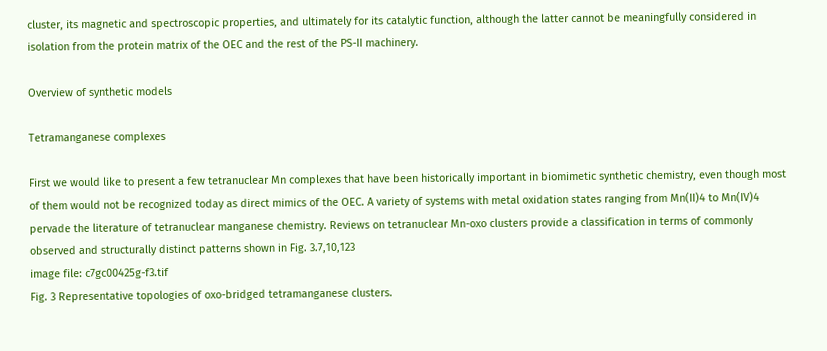cluster, its magnetic and spectroscopic properties, and ultimately for its catalytic function, although the latter cannot be meaningfully considered in isolation from the protein matrix of the OEC and the rest of the PS-II machinery.

Overview of synthetic models

Tetramanganese complexes

First we would like to present a few tetranuclear Mn complexes that have been historically important in biomimetic synthetic chemistry, even though most of them would not be recognized today as direct mimics of the OEC. A variety of systems with metal oxidation states ranging from Mn(II)4 to Mn(IV)4 pervade the literature of tetranuclear manganese chemistry. Reviews on tetranuclear Mn-oxo clusters provide a classification in terms of commonly observed and structurally distinct patterns shown in Fig. 3.7,10,123
image file: c7gc00425g-f3.tif
Fig. 3 Representative topologies of oxo-bridged tetramanganese clusters.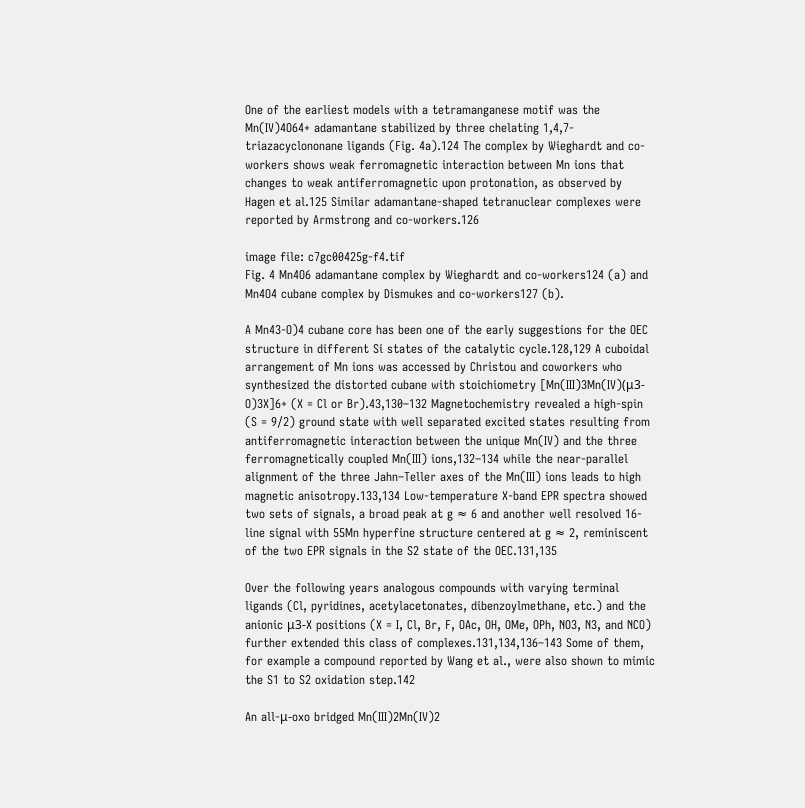One of the earliest models with a tetramanganese motif was the Mn(IV)4O64+ adamantane stabilized by three chelating 1,4,7-triazacyclononane ligands (Fig. 4a).124 The complex by Wieghardt and co-workers shows weak ferromagnetic interaction between Mn ions that changes to weak antiferromagnetic upon protonation, as observed by Hagen et al.125 Similar adamantane-shaped tetranuclear complexes were reported by Armstrong and co-workers.126

image file: c7gc00425g-f4.tif
Fig. 4 Mn4O6 adamantane complex by Wieghardt and co-workers124 (a) and Mn4O4 cubane complex by Dismukes and co-workers127 (b).

A Mn43-O)4 cubane core has been one of the early suggestions for the OEC structure in different Si states of the catalytic cycle.128,129 A cuboidal arrangement of Mn ions was accessed by Christou and coworkers who synthesized the distorted cubane with stoichiometry [Mn(III)3Mn(IV)(μ3-O)3X]6+ (X = Cl or Br).43,130–132 Magnetochemistry revealed a high-spin (S = 9/2) ground state with well separated excited states resulting from antiferromagnetic interaction between the unique Mn(IV) and the three ferromagnetically coupled Mn(III) ions,132–134 while the near-parallel alignment of the three Jahn–Teller axes of the Mn(III) ions leads to high magnetic anisotropy.133,134 Low-temperature X-band EPR spectra showed two sets of signals, a broad peak at g ≈ 6 and another well resolved 16-line signal with 55Mn hyperfine structure centered at g ≈ 2, reminiscent of the two EPR signals in the S2 state of the OEC.131,135

Over the following years analogous compounds with varying terminal ligands (Cl, pyridines, acetylacetonates, dibenzoylmethane, etc.) and the anionic μ3-X positions (X = I, Cl, Br, F, OAc, OH, OMe, OPh, NO3, N3, and NCO) further extended this class of complexes.131,134,136–143 Some of them, for example a compound reported by Wang et al., were also shown to mimic the S1 to S2 oxidation step.142

An all-μ-oxo bridged Mn(III)2Mn(IV)2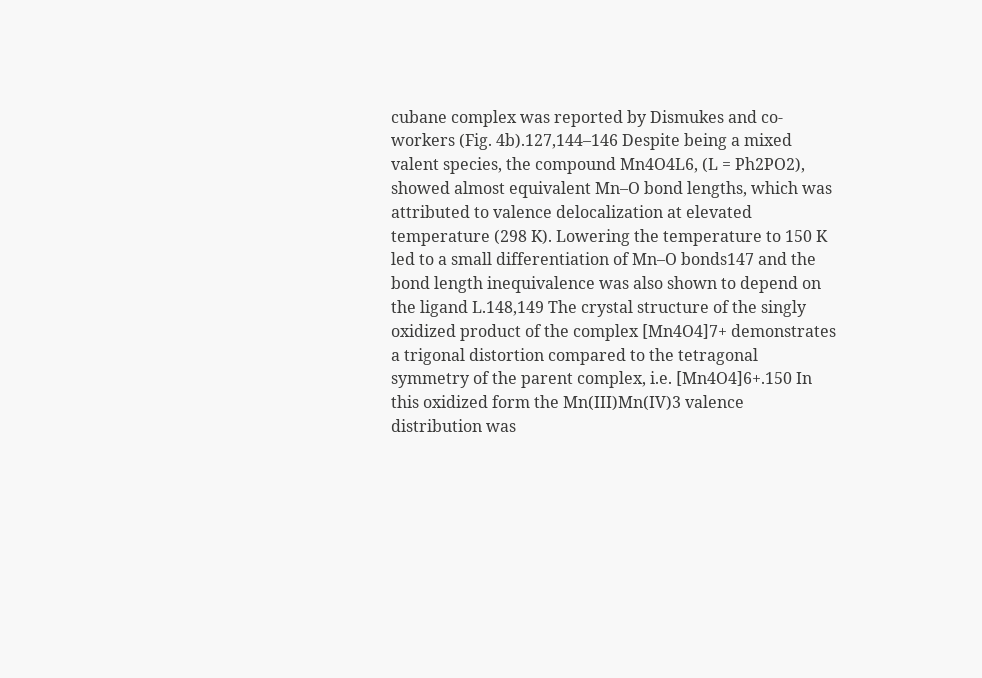cubane complex was reported by Dismukes and co-workers (Fig. 4b).127,144–146 Despite being a mixed valent species, the compound Mn4O4L6, (L = Ph2PO2), showed almost equivalent Mn–O bond lengths, which was attributed to valence delocalization at elevated temperature (298 K). Lowering the temperature to 150 K led to a small differentiation of Mn–O bonds147 and the bond length inequivalence was also shown to depend on the ligand L.148,149 The crystal structure of the singly oxidized product of the complex [Mn4O4]7+ demonstrates a trigonal distortion compared to the tetragonal symmetry of the parent complex, i.e. [Mn4O4]6+.150 In this oxidized form the Mn(III)Mn(IV)3 valence distribution was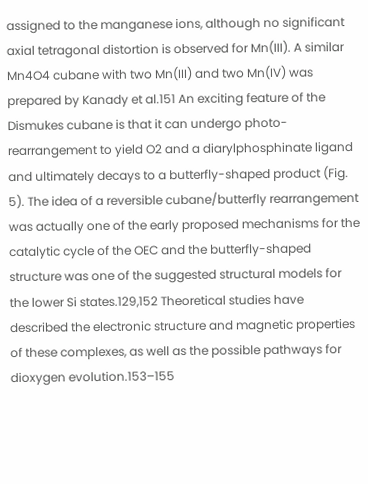assigned to the manganese ions, although no significant axial tetragonal distortion is observed for Mn(III). A similar Mn4O4 cubane with two Mn(III) and two Mn(IV) was prepared by Kanady et al.151 An exciting feature of the Dismukes cubane is that it can undergo photo-rearrangement to yield O2 and a diarylphosphinate ligand and ultimately decays to a butterfly-shaped product (Fig. 5). The idea of a reversible cubane/butterfly rearrangement was actually one of the early proposed mechanisms for the catalytic cycle of the OEC and the butterfly-shaped structure was one of the suggested structural models for the lower Si states.129,152 Theoretical studies have described the electronic structure and magnetic properties of these complexes, as well as the possible pathways for dioxygen evolution.153–155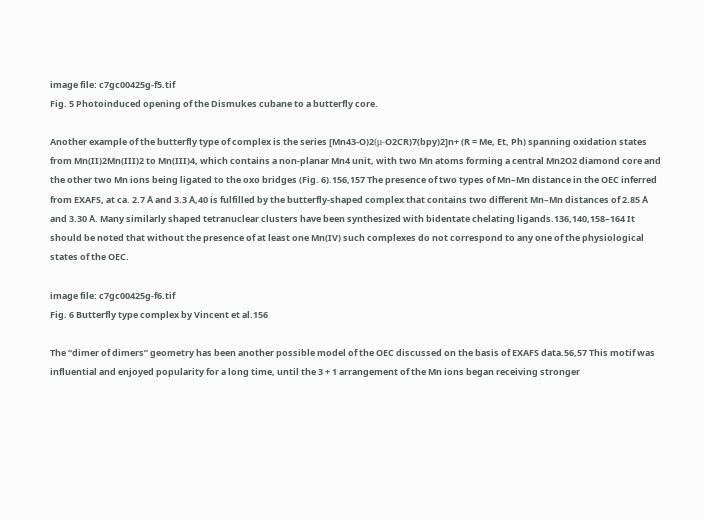image file: c7gc00425g-f5.tif
Fig. 5 Photoinduced opening of the Dismukes cubane to a butterfly core.

Another example of the butterfly type of complex is the series [Mn43-O)2(μ-O2CR)7(bpy)2]n+ (R = Me, Et, Ph) spanning oxidation states from Mn(II)2Mn(III)2 to Mn(III)4, which contains a non-planar Mn4 unit, with two Mn atoms forming a central Mn2O2 diamond core and the other two Mn ions being ligated to the oxo bridges (Fig. 6).156,157 The presence of two types of Mn–Mn distance in the OEC inferred from EXAFS, at ca. 2.7 Å and 3.3 Å,40 is fulfilled by the butterfly-shaped complex that contains two different Mn–Mn distances of 2.85 Å and 3.30 Å. Many similarly shaped tetranuclear clusters have been synthesized with bidentate chelating ligands.136,140,158–164 It should be noted that without the presence of at least one Mn(IV) such complexes do not correspond to any one of the physiological states of the OEC.

image file: c7gc00425g-f6.tif
Fig. 6 Butterfly type complex by Vincent et al.156

The “dimer of dimers” geometry has been another possible model of the OEC discussed on the basis of EXAFS data.56,57 This motif was influential and enjoyed popularity for a long time, until the 3 + 1 arrangement of the Mn ions began receiving stronger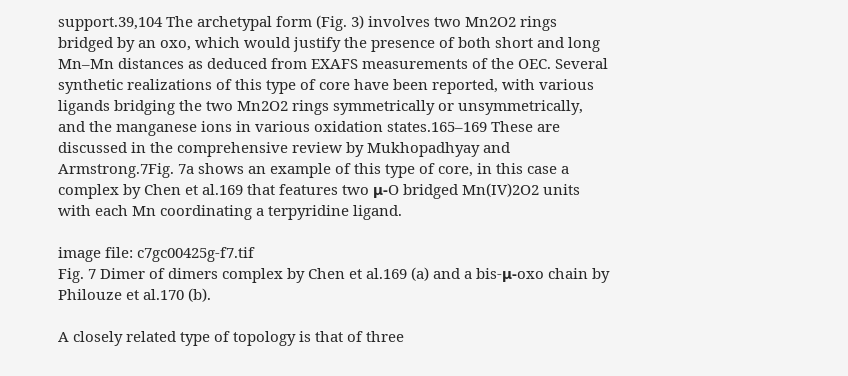support.39,104 The archetypal form (Fig. 3) involves two Mn2O2 rings bridged by an oxo, which would justify the presence of both short and long Mn–Mn distances as deduced from EXAFS measurements of the OEC. Several synthetic realizations of this type of core have been reported, with various ligands bridging the two Mn2O2 rings symmetrically or unsymmetrically, and the manganese ions in various oxidation states.165–169 These are discussed in the comprehensive review by Mukhopadhyay and Armstrong.7Fig. 7a shows an example of this type of core, in this case a complex by Chen et al.169 that features two μ-O bridged Mn(IV)2O2 units with each Mn coordinating a terpyridine ligand.

image file: c7gc00425g-f7.tif
Fig. 7 Dimer of dimers complex by Chen et al.169 (a) and a bis-μ-oxo chain by Philouze et al.170 (b).

A closely related type of topology is that of three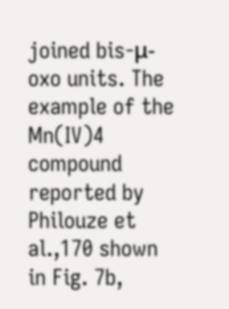joined bis-μ-oxo units. The example of the Mn(IV)4 compound reported by Philouze et al.,170 shown in Fig. 7b,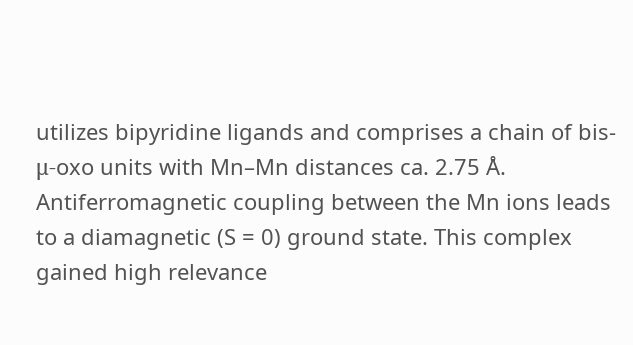utilizes bipyridine ligands and comprises a chain of bis-μ-oxo units with Mn–Mn distances ca. 2.75 Å. Antiferromagnetic coupling between the Mn ions leads to a diamagnetic (S = 0) ground state. This complex gained high relevance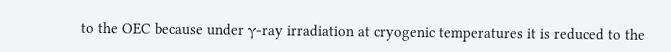to the OEC because under γ-ray irradiation at cryogenic temperatures it is reduced to the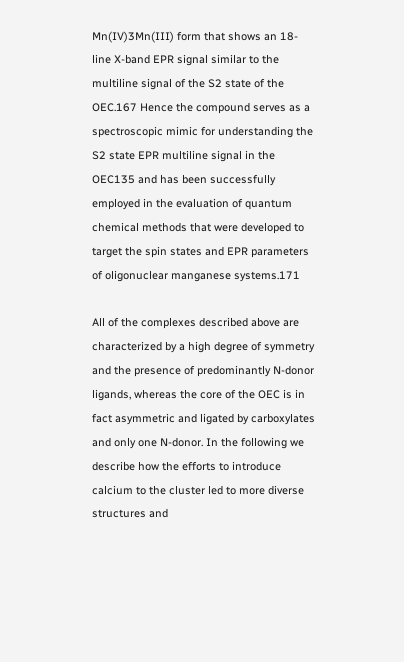Mn(IV)3Mn(III) form that shows an 18-line X-band EPR signal similar to the multiline signal of the S2 state of the OEC.167 Hence the compound serves as a spectroscopic mimic for understanding the S2 state EPR multiline signal in the OEC135 and has been successfully employed in the evaluation of quantum chemical methods that were developed to target the spin states and EPR parameters of oligonuclear manganese systems.171

All of the complexes described above are characterized by a high degree of symmetry and the presence of predominantly N-donor ligands, whereas the core of the OEC is in fact asymmetric and ligated by carboxylates and only one N-donor. In the following we describe how the efforts to introduce calcium to the cluster led to more diverse structures and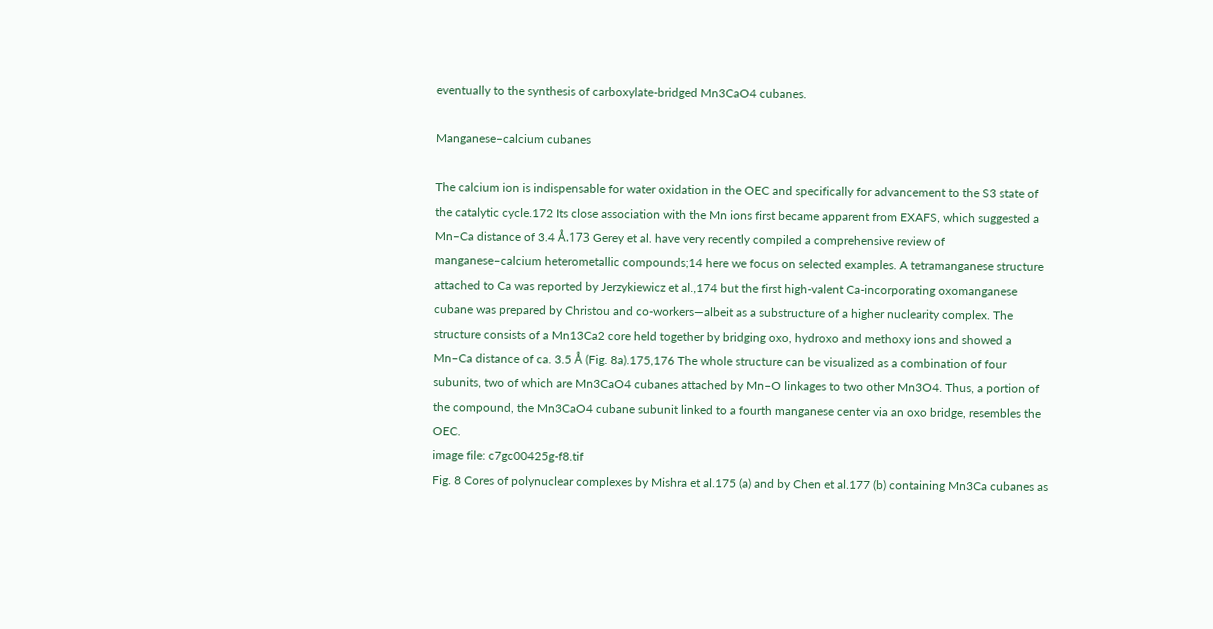eventually to the synthesis of carboxylate-bridged Mn3CaO4 cubanes.

Manganese–calcium cubanes

The calcium ion is indispensable for water oxidation in the OEC and specifically for advancement to the S3 state of the catalytic cycle.172 Its close association with the Mn ions first became apparent from EXAFS, which suggested a Mn–Ca distance of 3.4 Å.173 Gerey et al. have very recently compiled a comprehensive review of manganese–calcium heterometallic compounds;14 here we focus on selected examples. A tetramanganese structure attached to Ca was reported by Jerzykiewicz et al.,174 but the first high-valent Ca-incorporating oxomanganese cubane was prepared by Christou and co-workers—albeit as a substructure of a higher nuclearity complex. The structure consists of a Mn13Ca2 core held together by bridging oxo, hydroxo and methoxy ions and showed a Mn–Ca distance of ca. 3.5 Å (Fig. 8a).175,176 The whole structure can be visualized as a combination of four subunits, two of which are Mn3CaO4 cubanes attached by Mn–O linkages to two other Mn3O4. Thus, a portion of the compound, the Mn3CaO4 cubane subunit linked to a fourth manganese center via an oxo bridge, resembles the OEC.
image file: c7gc00425g-f8.tif
Fig. 8 Cores of polynuclear complexes by Mishra et al.175 (a) and by Chen et al.177 (b) containing Mn3Ca cubanes as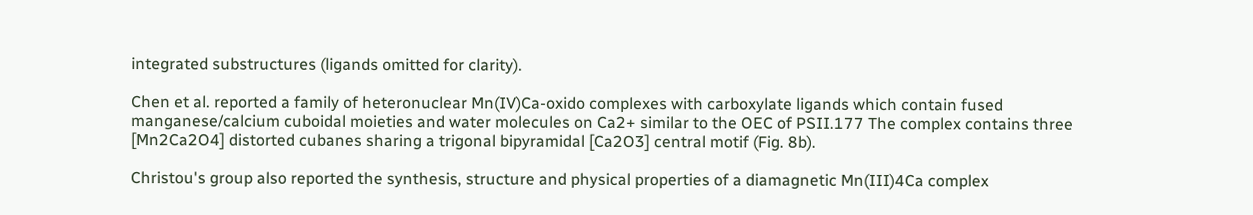integrated substructures (ligands omitted for clarity).

Chen et al. reported a family of heteronuclear Mn(IV)Ca-oxido complexes with carboxylate ligands which contain fused manganese/calcium cuboidal moieties and water molecules on Ca2+ similar to the OEC of PSII.177 The complex contains three [Mn2Ca2O4] distorted cubanes sharing a trigonal bipyramidal [Ca2O3] central motif (Fig. 8b).

Christou's group also reported the synthesis, structure and physical properties of a diamagnetic Mn(III)4Ca complex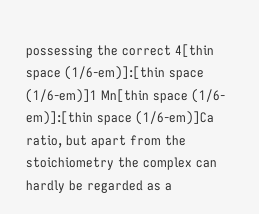possessing the correct 4[thin space (1/6-em)]:[thin space (1/6-em)]1 Mn[thin space (1/6-em)]:[thin space (1/6-em)]Ca ratio, but apart from the stoichiometry the complex can hardly be regarded as a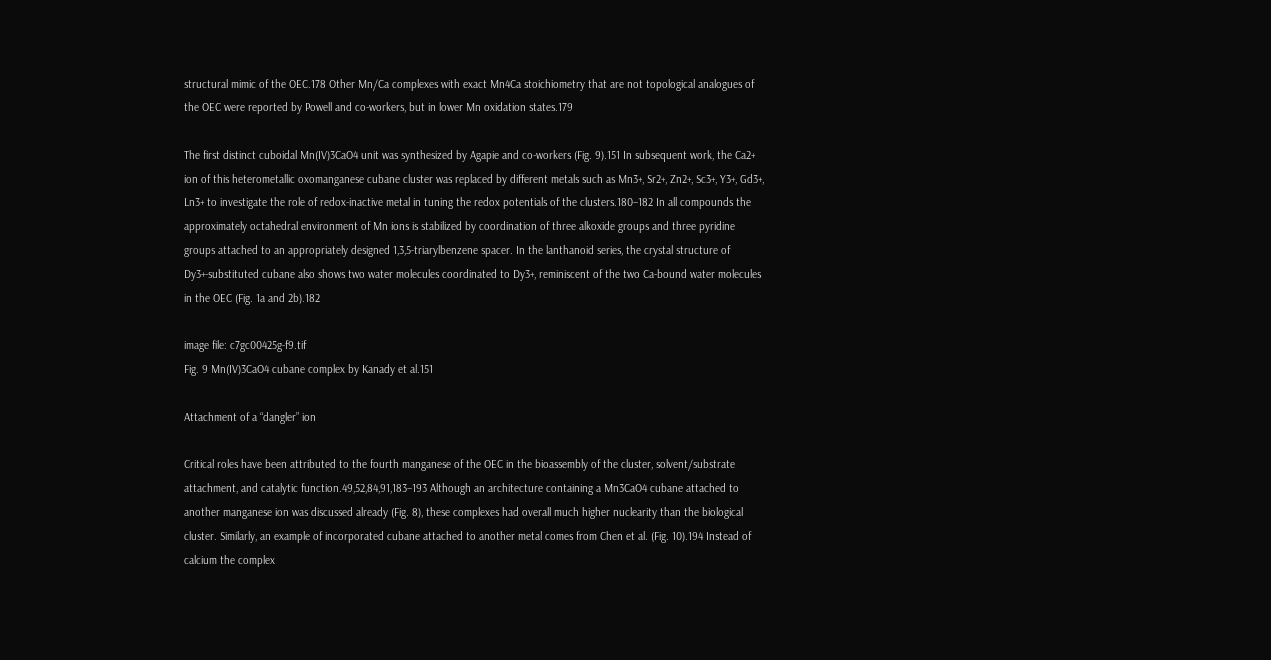structural mimic of the OEC.178 Other Mn/Ca complexes with exact Mn4Ca stoichiometry that are not topological analogues of the OEC were reported by Powell and co-workers, but in lower Mn oxidation states.179

The first distinct cuboidal Mn(IV)3CaO4 unit was synthesized by Agapie and co-workers (Fig. 9).151 In subsequent work, the Ca2+ ion of this heterometallic oxomanganese cubane cluster was replaced by different metals such as Mn3+, Sr2+, Zn2+, Sc3+, Y3+, Gd3+, Ln3+ to investigate the role of redox-inactive metal in tuning the redox potentials of the clusters.180–182 In all compounds the approximately octahedral environment of Mn ions is stabilized by coordination of three alkoxide groups and three pyridine groups attached to an appropriately designed 1,3,5-triarylbenzene spacer. In the lanthanoid series, the crystal structure of Dy3+-substituted cubane also shows two water molecules coordinated to Dy3+, reminiscent of the two Ca-bound water molecules in the OEC (Fig. 1a and 2b).182

image file: c7gc00425g-f9.tif
Fig. 9 Mn(IV)3CaO4 cubane complex by Kanady et al.151

Attachment of a “dangler” ion

Critical roles have been attributed to the fourth manganese of the OEC in the bioassembly of the cluster, solvent/substrate attachment, and catalytic function.49,52,84,91,183–193 Although an architecture containing a Mn3CaO4 cubane attached to another manganese ion was discussed already (Fig. 8), these complexes had overall much higher nuclearity than the biological cluster. Similarly, an example of incorporated cubane attached to another metal comes from Chen et al. (Fig. 10).194 Instead of calcium the complex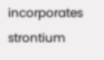incorporates strontium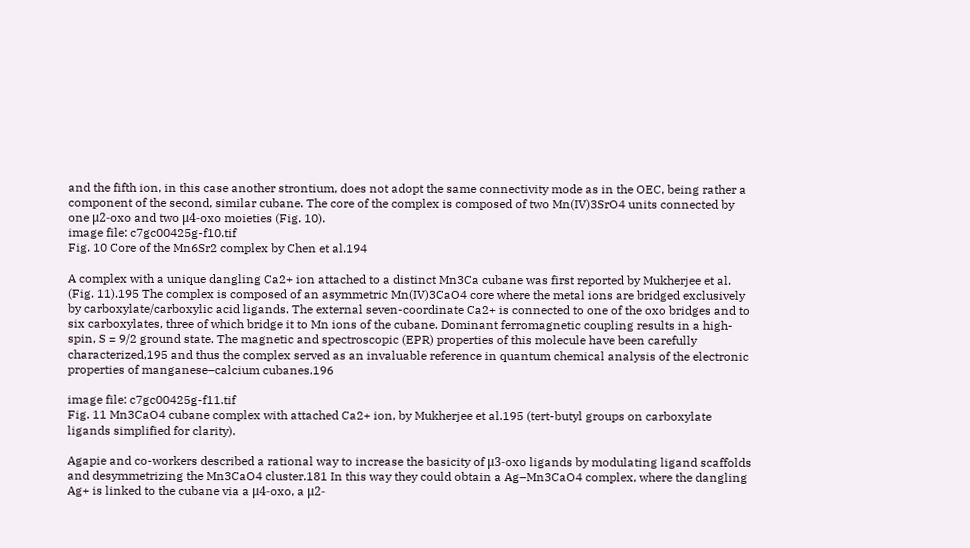and the fifth ion, in this case another strontium, does not adopt the same connectivity mode as in the OEC, being rather a component of the second, similar cubane. The core of the complex is composed of two Mn(IV)3SrO4 units connected by one μ2-oxo and two μ4-oxo moieties (Fig. 10).
image file: c7gc00425g-f10.tif
Fig. 10 Core of the Mn6Sr2 complex by Chen et al.194

A complex with a unique dangling Ca2+ ion attached to a distinct Mn3Ca cubane was first reported by Mukherjee et al. (Fig. 11).195 The complex is composed of an asymmetric Mn(IV)3CaO4 core where the metal ions are bridged exclusively by carboxylate/carboxylic acid ligands. The external seven-coordinate Ca2+ is connected to one of the oxo bridges and to six carboxylates, three of which bridge it to Mn ions of the cubane. Dominant ferromagnetic coupling results in a high-spin, S = 9/2 ground state. The magnetic and spectroscopic (EPR) properties of this molecule have been carefully characterized,195 and thus the complex served as an invaluable reference in quantum chemical analysis of the electronic properties of manganese–calcium cubanes.196

image file: c7gc00425g-f11.tif
Fig. 11 Mn3CaO4 cubane complex with attached Ca2+ ion, by Mukherjee et al.195 (tert-butyl groups on carboxylate ligands simplified for clarity).

Agapie and co-workers described a rational way to increase the basicity of μ3-oxo ligands by modulating ligand scaffolds and desymmetrizing the Mn3CaO4 cluster.181 In this way they could obtain a Ag–Mn3CaO4 complex, where the dangling Ag+ is linked to the cubane via a μ4-oxo, a μ2-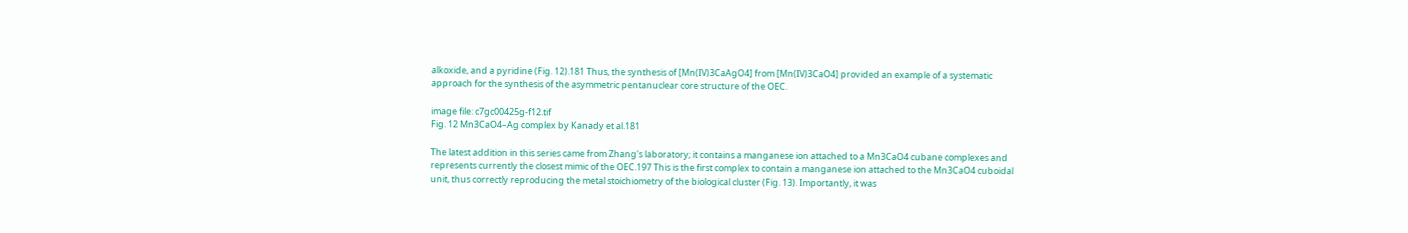alkoxide, and a pyridine (Fig. 12).181 Thus, the synthesis of [Mn(IV)3CaAgO4] from [Mn(IV)3CaO4] provided an example of a systematic approach for the synthesis of the asymmetric pentanuclear core structure of the OEC.

image file: c7gc00425g-f12.tif
Fig. 12 Mn3CaO4–Ag complex by Kanady et al.181

The latest addition in this series came from Zhang's laboratory; it contains a manganese ion attached to a Mn3CaO4 cubane complexes and represents currently the closest mimic of the OEC.197 This is the first complex to contain a manganese ion attached to the Mn3CaO4 cuboidal unit, thus correctly reproducing the metal stoichiometry of the biological cluster (Fig. 13). Importantly, it was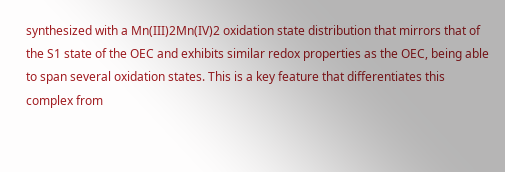synthesized with a Mn(III)2Mn(IV)2 oxidation state distribution that mirrors that of the S1 state of the OEC and exhibits similar redox properties as the OEC, being able to span several oxidation states. This is a key feature that differentiates this complex from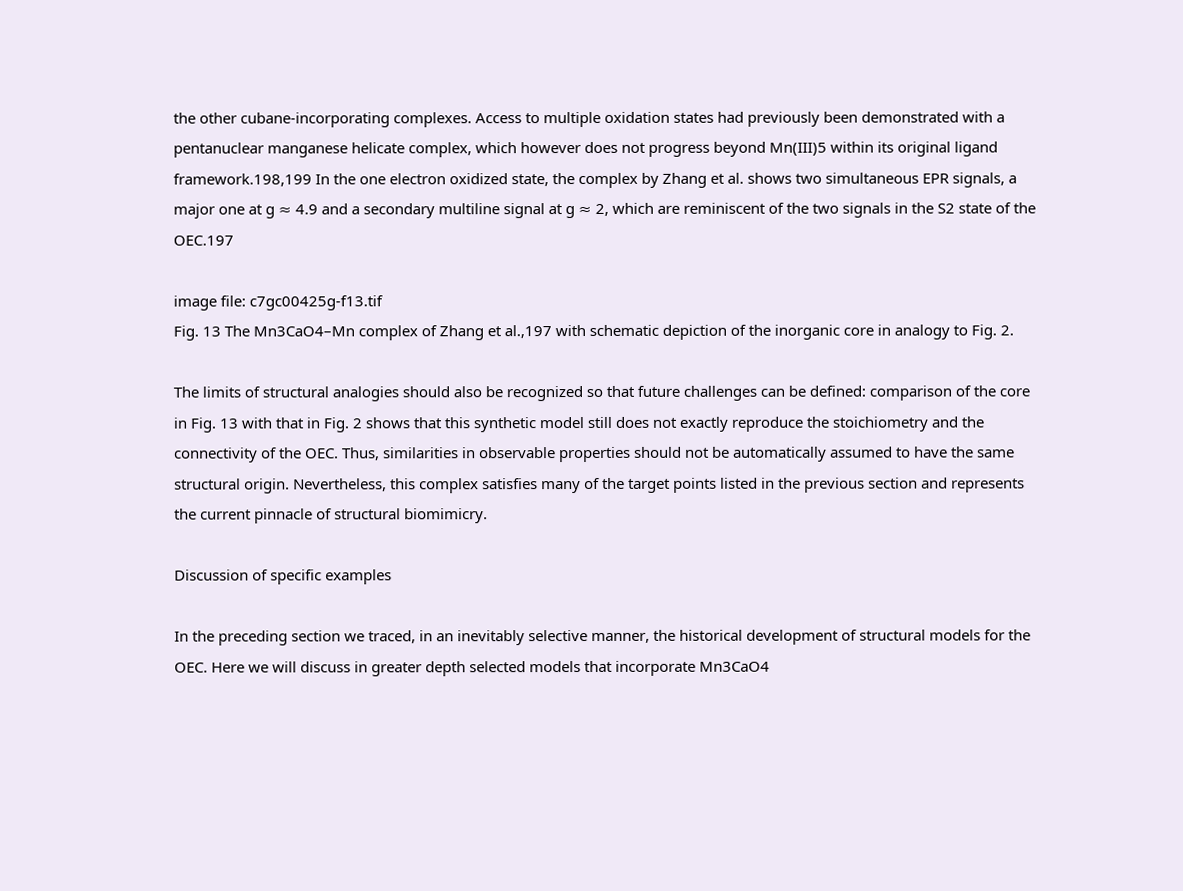the other cubane-incorporating complexes. Access to multiple oxidation states had previously been demonstrated with a pentanuclear manganese helicate complex, which however does not progress beyond Mn(III)5 within its original ligand framework.198,199 In the one electron oxidized state, the complex by Zhang et al. shows two simultaneous EPR signals, a major one at g ≈ 4.9 and a secondary multiline signal at g ≈ 2, which are reminiscent of the two signals in the S2 state of the OEC.197

image file: c7gc00425g-f13.tif
Fig. 13 The Mn3CaO4–Mn complex of Zhang et al.,197 with schematic depiction of the inorganic core in analogy to Fig. 2.

The limits of structural analogies should also be recognized so that future challenges can be defined: comparison of the core in Fig. 13 with that in Fig. 2 shows that this synthetic model still does not exactly reproduce the stoichiometry and the connectivity of the OEC. Thus, similarities in observable properties should not be automatically assumed to have the same structural origin. Nevertheless, this complex satisfies many of the target points listed in the previous section and represents the current pinnacle of structural biomimicry.

Discussion of specific examples

In the preceding section we traced, in an inevitably selective manner, the historical development of structural models for the OEC. Here we will discuss in greater depth selected models that incorporate Mn3CaO4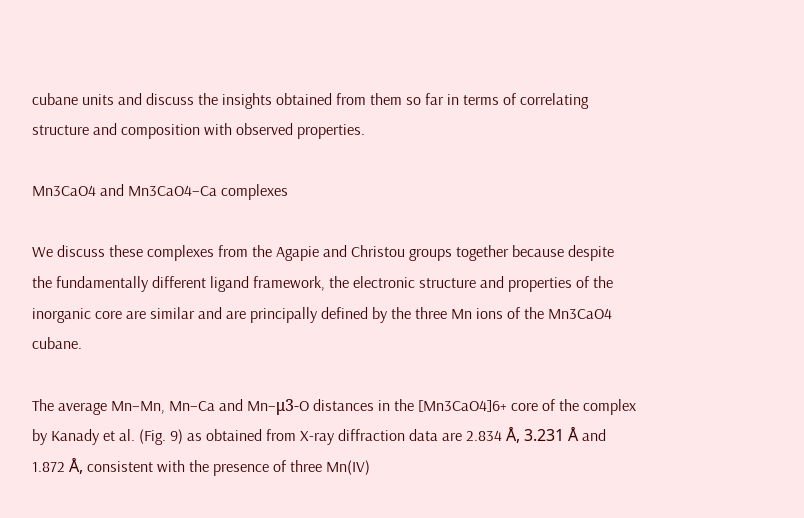cubane units and discuss the insights obtained from them so far in terms of correlating structure and composition with observed properties.

Mn3CaO4 and Mn3CaO4–Ca complexes

We discuss these complexes from the Agapie and Christou groups together because despite the fundamentally different ligand framework, the electronic structure and properties of the inorganic core are similar and are principally defined by the three Mn ions of the Mn3CaO4 cubane.

The average Mn–Mn, Mn–Ca and Mn–μ3-O distances in the [Mn3CaO4]6+ core of the complex by Kanady et al. (Fig. 9) as obtained from X-ray diffraction data are 2.834 Å, 3.231 Å and 1.872 Å, consistent with the presence of three Mn(IV)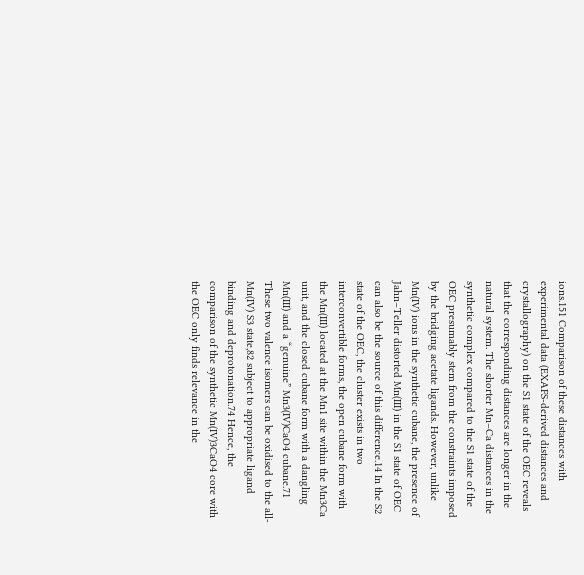ions.151 Comparison of these distances with experimental data (EXAFS-derived distances and crystallography) on the S1 state of the OEC reveals that the corresponding distances are longer in the natural system. The shorter Mn–Ca distances in the synthetic complex compared to the S1 state of the OEC presumably stem from the constraints imposed by the bridging acetate ligands. However, unlike Mn(IV) ions in the synthetic cubane, the presence of Jahn–Teller distorted Mn(III) in the S1 state of OEC can also be the source of this difference.14 In the S2 state of the OEC, the cluster exists in two interconvertible forms, the open cubane form with the Mn(III) located at the Mn1 site within the Mn3Ca unit, and the closed cubane form with a dangling Mn(III) and a “genuine” Mn3(IV)CaO4 cubane.71 These two valence isomers can be oxidised to the all-Mn(IV) S3 state,82 subject to appropriate ligand binding and deprotonation.74 Hence, the comparison of the synthetic Mn(IV)3CaO4 core with the OEC only finds relevance in the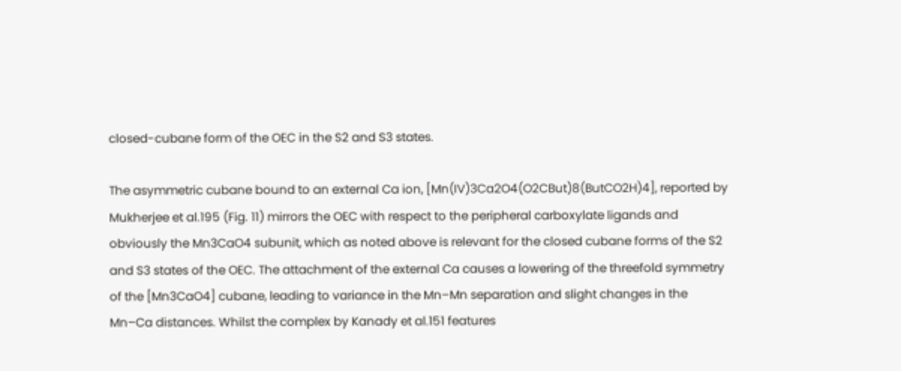closed-cubane form of the OEC in the S2 and S3 states.

The asymmetric cubane bound to an external Ca ion, [Mn(IV)3Ca2O4(O2CBut)8(ButCO2H)4], reported by Mukherjee et al.195 (Fig. 11) mirrors the OEC with respect to the peripheral carboxylate ligands and obviously the Mn3CaO4 subunit, which as noted above is relevant for the closed cubane forms of the S2 and S3 states of the OEC. The attachment of the external Ca causes a lowering of the threefold symmetry of the [Mn3CaO4] cubane, leading to variance in the Mn–Mn separation and slight changes in the Mn–Ca distances. Whilst the complex by Kanady et al.151 features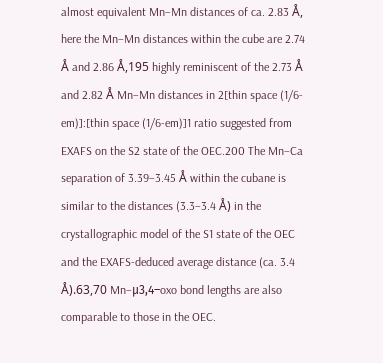almost equivalent Mn–Mn distances of ca. 2.83 Å, here the Mn–Mn distances within the cube are 2.74 Å and 2.86 Å,195 highly reminiscent of the 2.73 Å and 2.82 Å Mn–Mn distances in 2[thin space (1/6-em)]:[thin space (1/6-em)]1 ratio suggested from EXAFS on the S2 state of the OEC.200 The Mn–Ca separation of 3.39–3.45 Å within the cubane is similar to the distances (3.3–3.4 Å) in the crystallographic model of the S1 state of the OEC and the EXAFS-deduced average distance (ca. 3.4 Å).63,70 Mn–μ3,4–oxo bond lengths are also comparable to those in the OEC.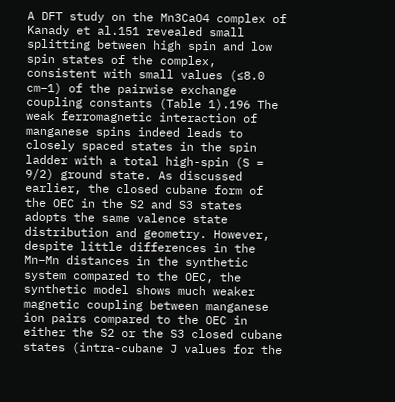A DFT study on the Mn3CaO4 complex of Kanady et al.151 revealed small splitting between high spin and low spin states of the complex, consistent with small values (≤8.0 cm−1) of the pairwise exchange coupling constants (Table 1).196 The weak ferromagnetic interaction of manganese spins indeed leads to closely spaced states in the spin ladder with a total high-spin (S = 9/2) ground state. As discussed earlier, the closed cubane form of the OEC in the S2 and S3 states adopts the same valence state distribution and geometry. However, despite little differences in the Mn–Mn distances in the synthetic system compared to the OEC, the synthetic model shows much weaker magnetic coupling between manganese ion pairs compared to the OEC in either the S2 or the S3 closed cubane states (intra-cubane J values for the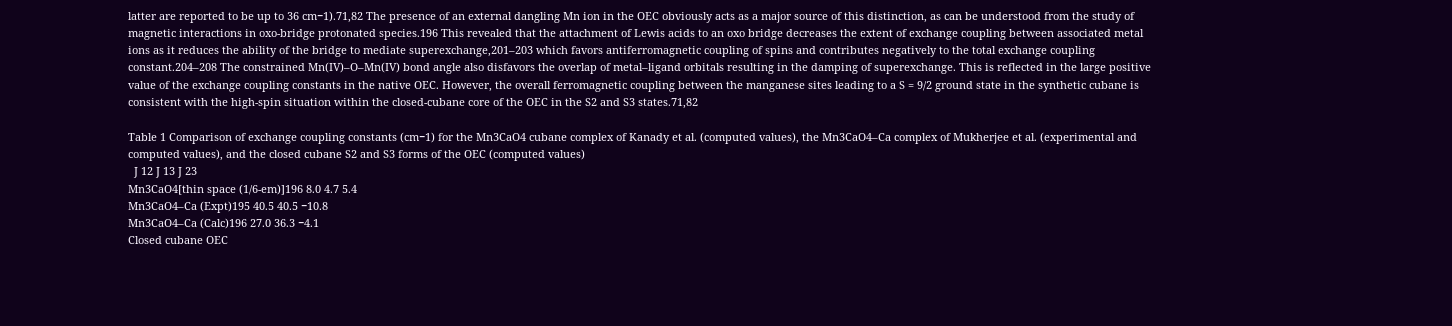latter are reported to be up to 36 cm−1).71,82 The presence of an external dangling Mn ion in the OEC obviously acts as a major source of this distinction, as can be understood from the study of magnetic interactions in oxo-bridge protonated species.196 This revealed that the attachment of Lewis acids to an oxo bridge decreases the extent of exchange coupling between associated metal ions as it reduces the ability of the bridge to mediate superexchange,201–203 which favors antiferromagnetic coupling of spins and contributes negatively to the total exchange coupling constant.204–208 The constrained Mn(IV)–O–Mn(IV) bond angle also disfavors the overlap of metal–ligand orbitals resulting in the damping of superexchange. This is reflected in the large positive value of the exchange coupling constants in the native OEC. However, the overall ferromagnetic coupling between the manganese sites leading to a S = 9/2 ground state in the synthetic cubane is consistent with the high-spin situation within the closed-cubane core of the OEC in the S2 and S3 states.71,82

Table 1 Comparison of exchange coupling constants (cm−1) for the Mn3CaO4 cubane complex of Kanady et al. (computed values), the Mn3CaO4–Ca complex of Mukherjee et al. (experimental and computed values), and the closed cubane S2 and S3 forms of the OEC (computed values)
  J 12 J 13 J 23
Mn3CaO4[thin space (1/6-em)]196 8.0 4.7 5.4
Mn3CaO4–Ca (Expt)195 40.5 40.5 −10.8
Mn3CaO4–Ca (Calc)196 27.0 36.3 −4.1
Closed cubane OEC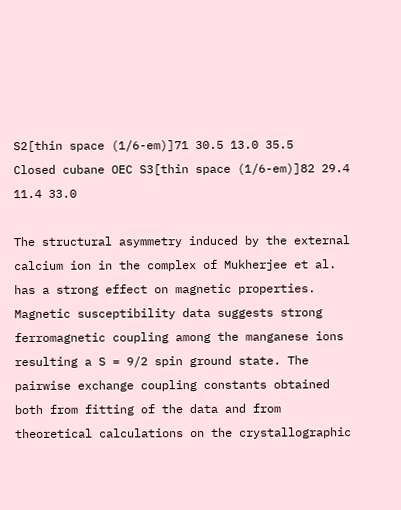S2[thin space (1/6-em)]71 30.5 13.0 35.5
Closed cubane OEC S3[thin space (1/6-em)]82 29.4 11.4 33.0

The structural asymmetry induced by the external calcium ion in the complex of Mukherjee et al. has a strong effect on magnetic properties. Magnetic susceptibility data suggests strong ferromagnetic coupling among the manganese ions resulting a S = 9/2 spin ground state. The pairwise exchange coupling constants obtained both from fitting of the data and from theoretical calculations on the crystallographic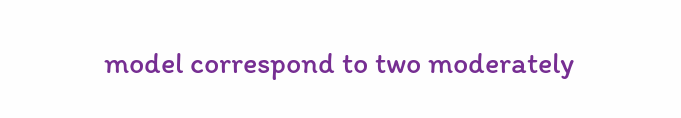model correspond to two moderately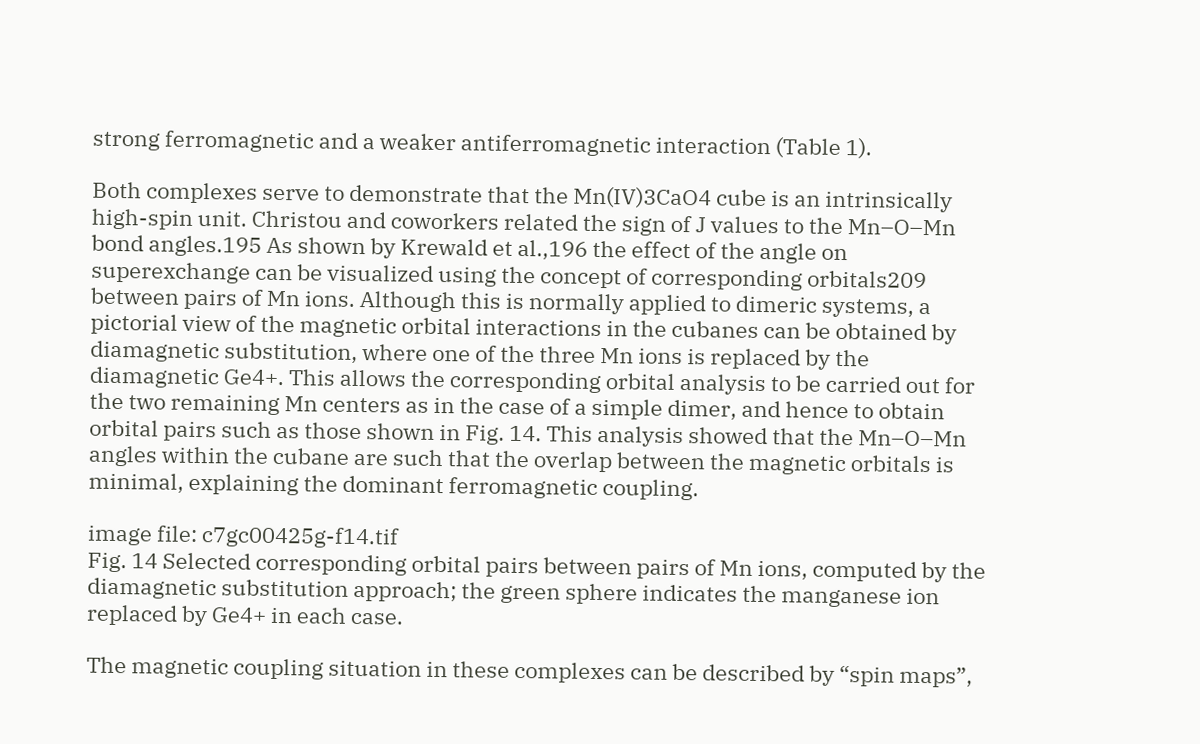strong ferromagnetic and a weaker antiferromagnetic interaction (Table 1).

Both complexes serve to demonstrate that the Mn(IV)3CaO4 cube is an intrinsically high-spin unit. Christou and coworkers related the sign of J values to the Mn–O–Mn bond angles.195 As shown by Krewald et al.,196 the effect of the angle on superexchange can be visualized using the concept of corresponding orbitals209 between pairs of Mn ions. Although this is normally applied to dimeric systems, a pictorial view of the magnetic orbital interactions in the cubanes can be obtained by diamagnetic substitution, where one of the three Mn ions is replaced by the diamagnetic Ge4+. This allows the corresponding orbital analysis to be carried out for the two remaining Mn centers as in the case of a simple dimer, and hence to obtain orbital pairs such as those shown in Fig. 14. This analysis showed that the Mn–O–Mn angles within the cubane are such that the overlap between the magnetic orbitals is minimal, explaining the dominant ferromagnetic coupling.

image file: c7gc00425g-f14.tif
Fig. 14 Selected corresponding orbital pairs between pairs of Mn ions, computed by the diamagnetic substitution approach; the green sphere indicates the manganese ion replaced by Ge4+ in each case.

The magnetic coupling situation in these complexes can be described by “spin maps”,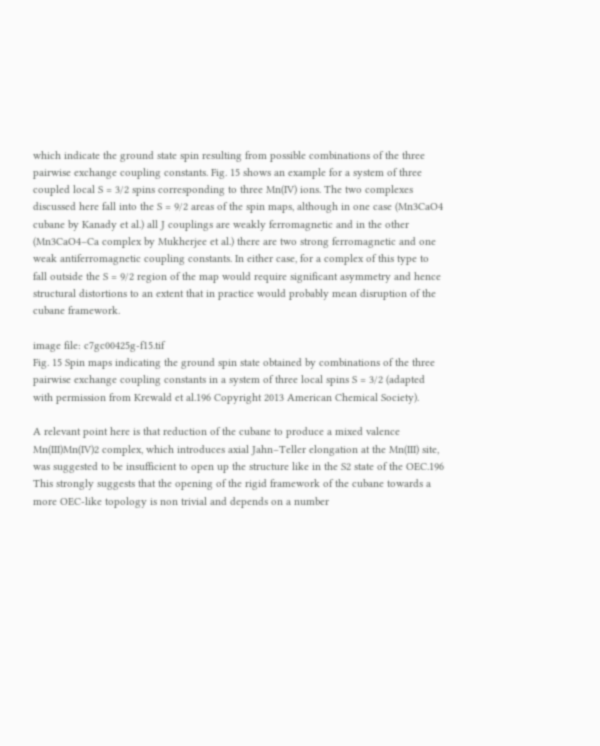which indicate the ground state spin resulting from possible combinations of the three pairwise exchange coupling constants. Fig. 15 shows an example for a system of three coupled local S = 3/2 spins corresponding to three Mn(IV) ions. The two complexes discussed here fall into the S = 9/2 areas of the spin maps, although in one case (Mn3CaO4 cubane by Kanady et al.) all J couplings are weakly ferromagnetic and in the other (Mn3CaO4–Ca complex by Mukherjee et al.) there are two strong ferromagnetic and one weak antiferromagnetic coupling constants. In either case, for a complex of this type to fall outside the S = 9/2 region of the map would require significant asymmetry and hence structural distortions to an extent that in practice would probably mean disruption of the cubane framework.

image file: c7gc00425g-f15.tif
Fig. 15 Spin maps indicating the ground spin state obtained by combinations of the three pairwise exchange coupling constants in a system of three local spins S = 3/2 (adapted with permission from Krewald et al.196 Copyright 2013 American Chemical Society).

A relevant point here is that reduction of the cubane to produce a mixed valence Mn(III)Mn(IV)2 complex, which introduces axial Jahn–Teller elongation at the Mn(III) site, was suggested to be insufficient to open up the structure like in the S2 state of the OEC.196 This strongly suggests that the opening of the rigid framework of the cubane towards a more OEC-like topology is non trivial and depends on a number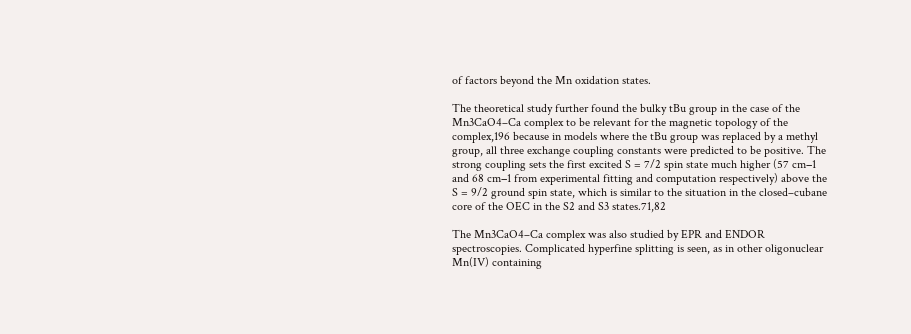of factors beyond the Mn oxidation states.

The theoretical study further found the bulky tBu group in the case of the Mn3CaO4–Ca complex to be relevant for the magnetic topology of the complex,196 because in models where the tBu group was replaced by a methyl group, all three exchange coupling constants were predicted to be positive. The strong coupling sets the first excited S = 7/2 spin state much higher (57 cm−1 and 68 cm−1 from experimental fitting and computation respectively) above the S = 9/2 ground spin state, which is similar to the situation in the closed–cubane core of the OEC in the S2 and S3 states.71,82

The Mn3CaO4–Ca complex was also studied by EPR and ENDOR spectroscopies. Complicated hyperfine splitting is seen, as in other oligonuclear Mn(IV) containing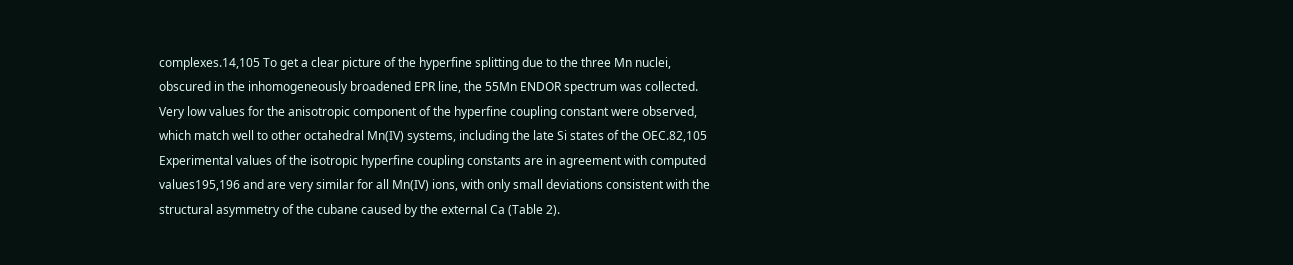complexes.14,105 To get a clear picture of the hyperfine splitting due to the three Mn nuclei, obscured in the inhomogeneously broadened EPR line, the 55Mn ENDOR spectrum was collected. Very low values for the anisotropic component of the hyperfine coupling constant were observed, which match well to other octahedral Mn(IV) systems, including the late Si states of the OEC.82,105 Experimental values of the isotropic hyperfine coupling constants are in agreement with computed values195,196 and are very similar for all Mn(IV) ions, with only small deviations consistent with the structural asymmetry of the cubane caused by the external Ca (Table 2).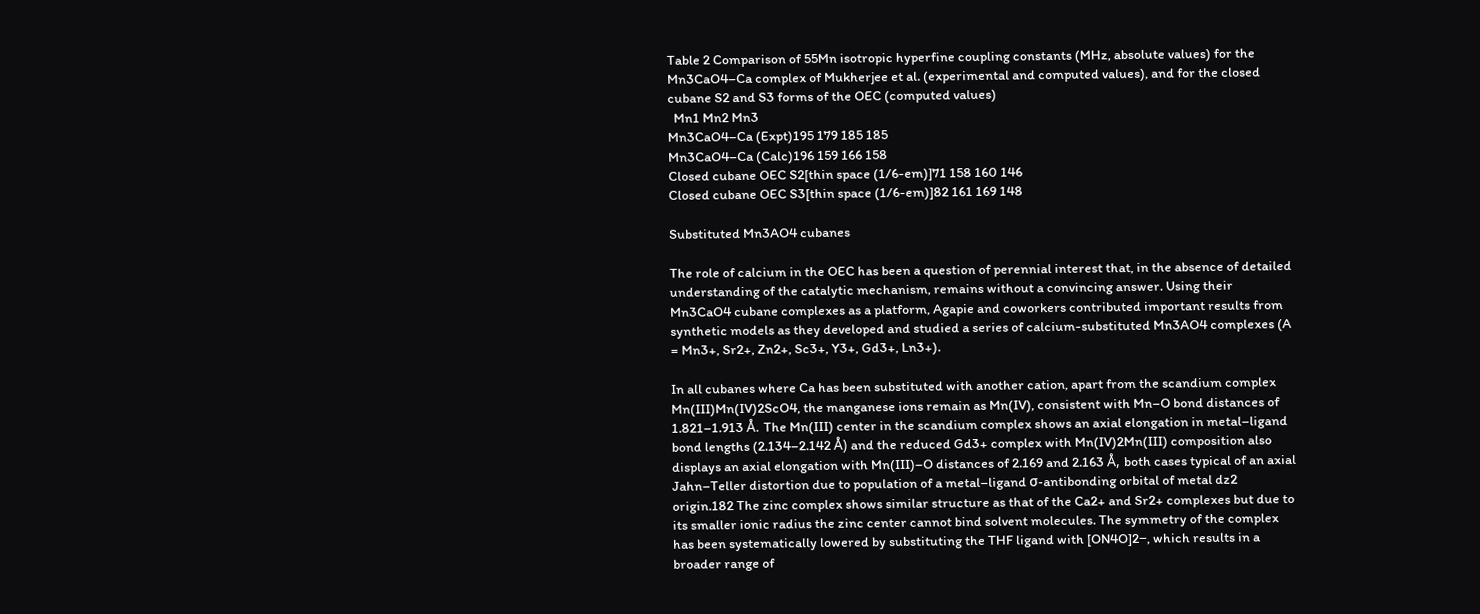Table 2 Comparison of 55Mn isotropic hyperfine coupling constants (MHz, absolute values) for the Mn3CaO4–Ca complex of Mukherjee et al. (experimental and computed values), and for the closed cubane S2 and S3 forms of the OEC (computed values)
  Mn1 Mn2 Mn3
Mn3CaO4–Ca (Expt)195 179 185 185
Mn3CaO4–Ca (Calc)196 159 166 158
Closed cubane OEC S2[thin space (1/6-em)]71 158 160 146
Closed cubane OEC S3[thin space (1/6-em)]82 161 169 148

Substituted Mn3AO4 cubanes

The role of calcium in the OEC has been a question of perennial interest that, in the absence of detailed understanding of the catalytic mechanism, remains without a convincing answer. Using their Mn3CaO4 cubane complexes as a platform, Agapie and coworkers contributed important results from synthetic models as they developed and studied a series of calcium-substituted Mn3AO4 complexes (A = Mn3+, Sr2+, Zn2+, Sc3+, Y3+, Gd3+, Ln3+).

In all cubanes where Ca has been substituted with another cation, apart from the scandium complex Mn(III)Mn(IV)2ScO4, the manganese ions remain as Mn(IV), consistent with Mn–O bond distances of 1.821–1.913 Å. The Mn(III) center in the scandium complex shows an axial elongation in metal–ligand bond lengths (2.134–2.142 Å) and the reduced Gd3+ complex with Mn(IV)2Mn(III) composition also displays an axial elongation with Mn(III)–O distances of 2.169 and 2.163 Å, both cases typical of an axial Jahn–Teller distortion due to population of a metal–ligand σ-antibonding orbital of metal dz2 origin.182 The zinc complex shows similar structure as that of the Ca2+ and Sr2+ complexes but due to its smaller ionic radius the zinc center cannot bind solvent molecules. The symmetry of the complex has been systematically lowered by substituting the THF ligand with [ON4O]2−, which results in a broader range of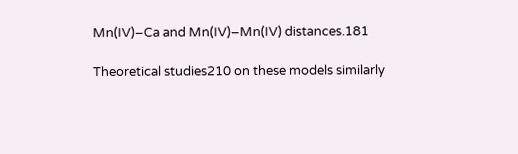Mn(IV)–Ca and Mn(IV)–Mn(IV) distances.181

Theoretical studies210 on these models similarly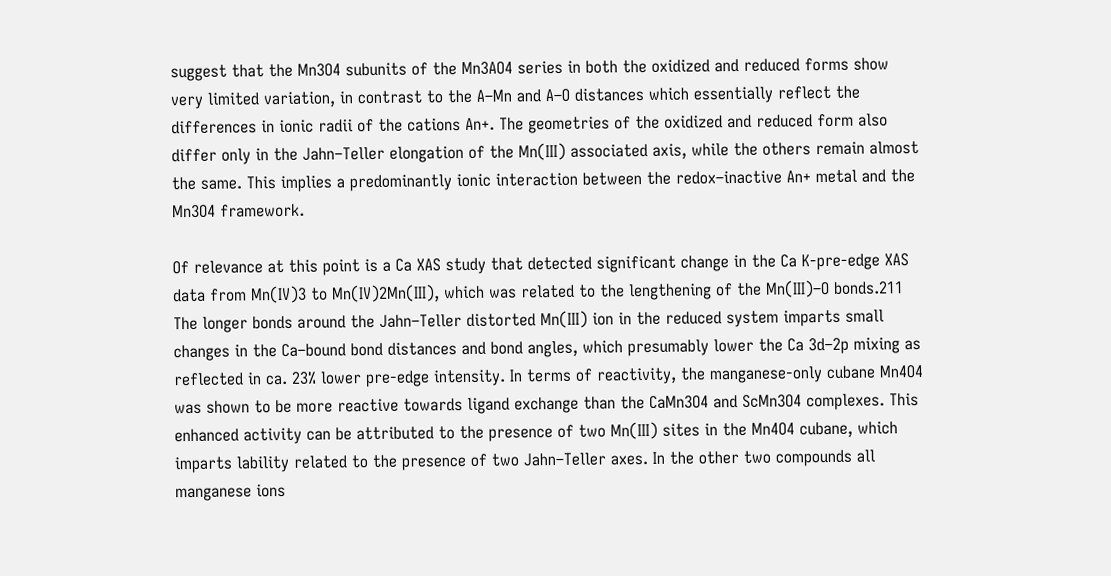suggest that the Mn3O4 subunits of the Mn3AO4 series in both the oxidized and reduced forms show very limited variation, in contrast to the A–Mn and A–O distances which essentially reflect the differences in ionic radii of the cations An+. The geometries of the oxidized and reduced form also differ only in the Jahn–Teller elongation of the Mn(III) associated axis, while the others remain almost the same. This implies a predominantly ionic interaction between the redox–inactive An+ metal and the Mn3O4 framework.

Of relevance at this point is a Ca XAS study that detected significant change in the Ca K-pre-edge XAS data from Mn(IV)3 to Mn(IV)2Mn(III), which was related to the lengthening of the Mn(III)–O bonds.211 The longer bonds around the Jahn–Teller distorted Mn(III) ion in the reduced system imparts small changes in the Ca–bound bond distances and bond angles, which presumably lower the Ca 3d–2p mixing as reflected in ca. 23% lower pre-edge intensity. In terms of reactivity, the manganese-only cubane Mn4O4 was shown to be more reactive towards ligand exchange than the CaMn3O4 and ScMn3O4 complexes. This enhanced activity can be attributed to the presence of two Mn(III) sites in the Mn4O4 cubane, which imparts lability related to the presence of two Jahn–Teller axes. In the other two compounds all manganese ions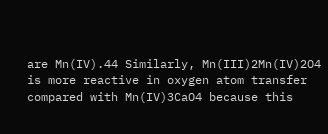are Mn(IV).44 Similarly, Mn(III)2Mn(IV)2O4 is more reactive in oxygen atom transfer compared with Mn(IV)3CaO4 because this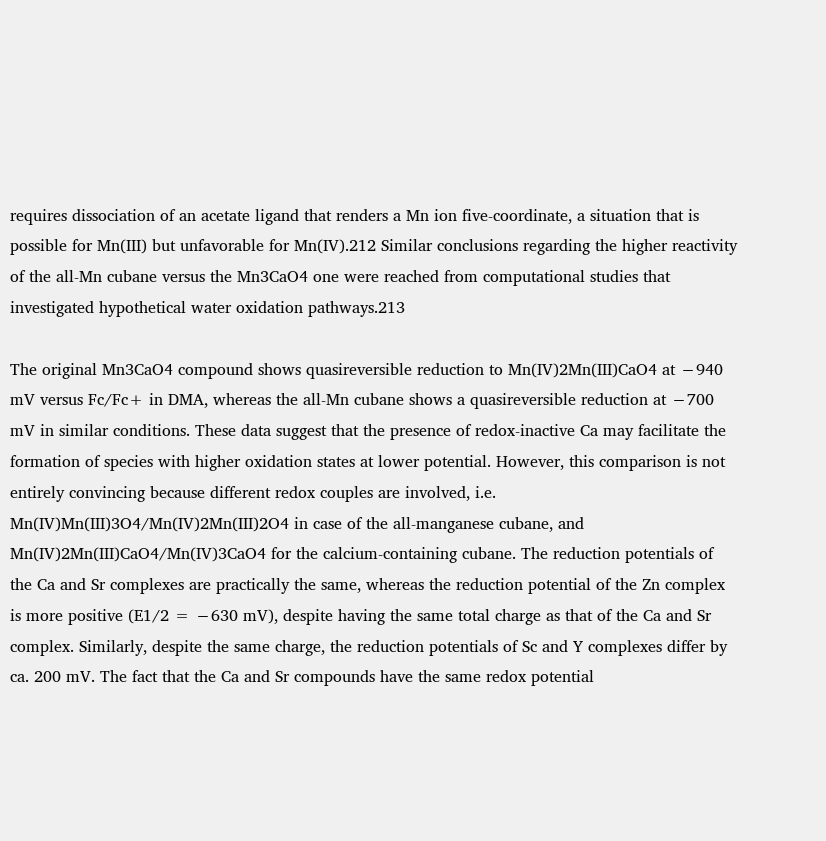requires dissociation of an acetate ligand that renders a Mn ion five-coordinate, a situation that is possible for Mn(III) but unfavorable for Mn(IV).212 Similar conclusions regarding the higher reactivity of the all-Mn cubane versus the Mn3CaO4 one were reached from computational studies that investigated hypothetical water oxidation pathways.213

The original Mn3CaO4 compound shows quasireversible reduction to Mn(IV)2Mn(III)CaO4 at −940 mV versus Fc/Fc+ in DMA, whereas the all-Mn cubane shows a quasireversible reduction at −700 mV in similar conditions. These data suggest that the presence of redox-inactive Ca may facilitate the formation of species with higher oxidation states at lower potential. However, this comparison is not entirely convincing because different redox couples are involved, i.e. Mn(IV)Mn(III)3O4/Mn(IV)2Mn(III)2O4 in case of the all-manganese cubane, and Mn(IV)2Mn(III)CaO4/Mn(IV)3CaO4 for the calcium-containing cubane. The reduction potentials of the Ca and Sr complexes are practically the same, whereas the reduction potential of the Zn complex is more positive (E1/2 = −630 mV), despite having the same total charge as that of the Ca and Sr complex. Similarly, despite the same charge, the reduction potentials of Sc and Y complexes differ by ca. 200 mV. The fact that the Ca and Sr compounds have the same redox potential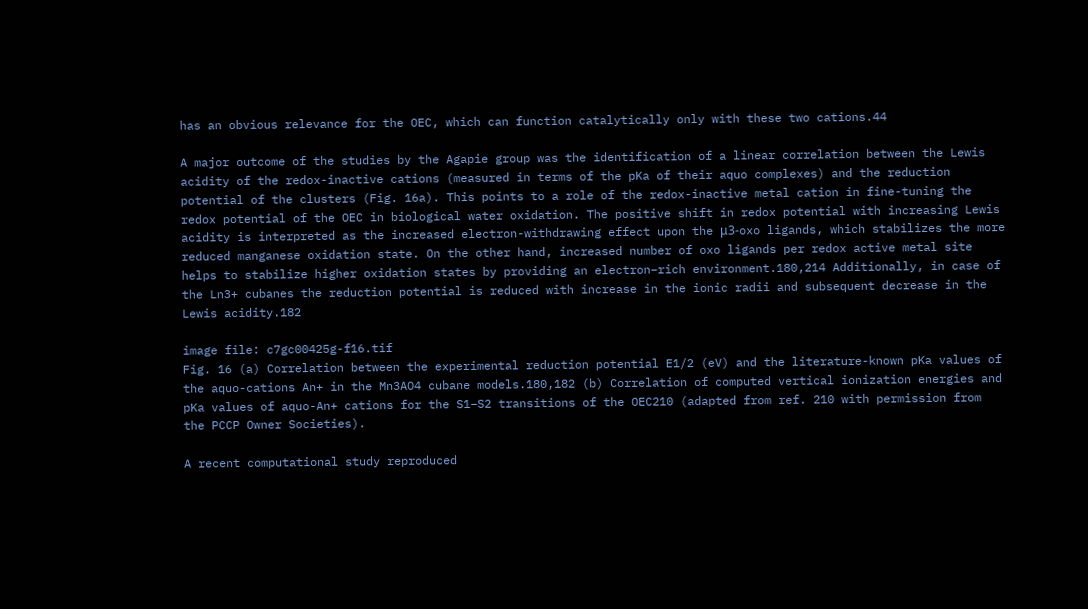has an obvious relevance for the OEC, which can function catalytically only with these two cations.44

A major outcome of the studies by the Agapie group was the identification of a linear correlation between the Lewis acidity of the redox-inactive cations (measured in terms of the pKa of their aquo complexes) and the reduction potential of the clusters (Fig. 16a). This points to a role of the redox-inactive metal cation in fine-tuning the redox potential of the OEC in biological water oxidation. The positive shift in redox potential with increasing Lewis acidity is interpreted as the increased electron-withdrawing effect upon the μ3-oxo ligands, which stabilizes the more reduced manganese oxidation state. On the other hand, increased number of oxo ligands per redox active metal site helps to stabilize higher oxidation states by providing an electron–rich environment.180,214 Additionally, in case of the Ln3+ cubanes the reduction potential is reduced with increase in the ionic radii and subsequent decrease in the Lewis acidity.182

image file: c7gc00425g-f16.tif
Fig. 16 (a) Correlation between the experimental reduction potential E1/2 (eV) and the literature-known pKa values of the aquo-cations An+ in the Mn3AO4 cubane models.180,182 (b) Correlation of computed vertical ionization energies and pKa values of aquo-An+ cations for the S1–S2 transitions of the OEC210 (adapted from ref. 210 with permission from the PCCP Owner Societies).

A recent computational study reproduced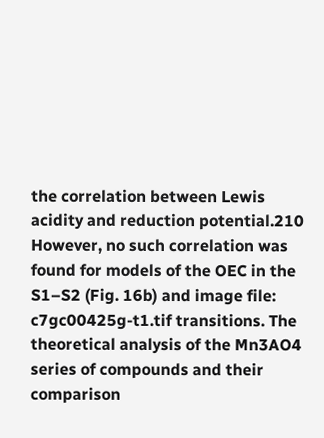the correlation between Lewis acidity and reduction potential.210 However, no such correlation was found for models of the OEC in the S1–S2 (Fig. 16b) and image file: c7gc00425g-t1.tif transitions. The theoretical analysis of the Mn3AO4 series of compounds and their comparison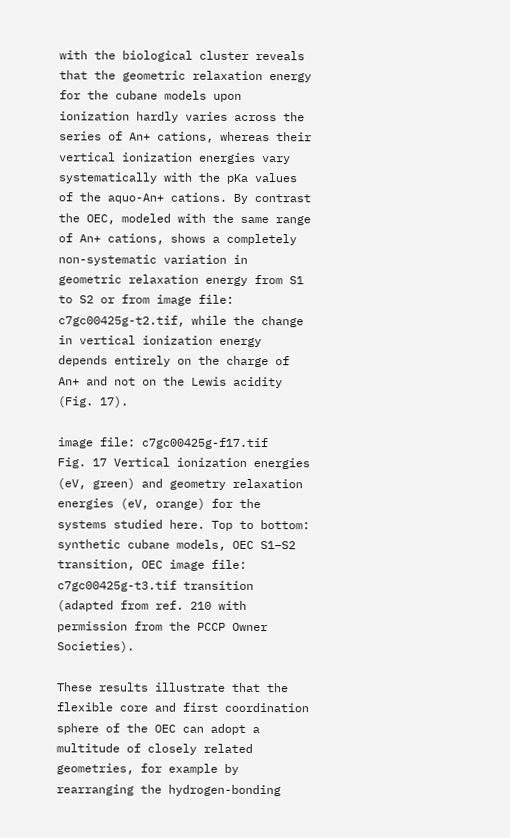with the biological cluster reveals that the geometric relaxation energy for the cubane models upon ionization hardly varies across the series of An+ cations, whereas their vertical ionization energies vary systematically with the pKa values of the aquo-An+ cations. By contrast the OEC, modeled with the same range of An+ cations, shows a completely non-systematic variation in geometric relaxation energy from S1 to S2 or from image file: c7gc00425g-t2.tif, while the change in vertical ionization energy depends entirely on the charge of An+ and not on the Lewis acidity (Fig. 17).

image file: c7gc00425g-f17.tif
Fig. 17 Vertical ionization energies (eV, green) and geometry relaxation energies (eV, orange) for the systems studied here. Top to bottom: synthetic cubane models, OEC S1–S2 transition, OEC image file: c7gc00425g-t3.tif transition (adapted from ref. 210 with permission from the PCCP Owner Societies).

These results illustrate that the flexible core and first coordination sphere of the OEC can adopt a multitude of closely related geometries, for example by rearranging the hydrogen-bonding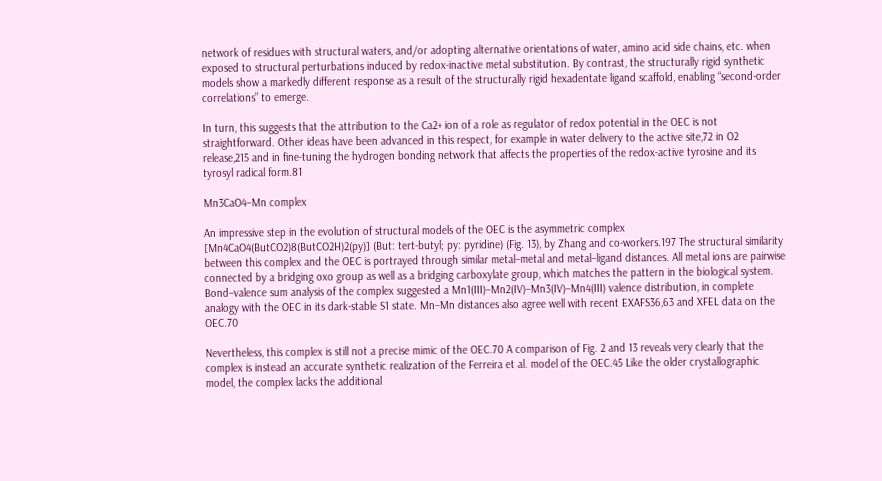network of residues with structural waters, and/or adopting alternative orientations of water, amino acid side chains, etc. when exposed to structural perturbations induced by redox-inactive metal substitution. By contrast, the structurally rigid synthetic models show a markedly different response as a result of the structurally rigid hexadentate ligand scaffold, enabling “second-order correlations” to emerge.

In turn, this suggests that the attribution to the Ca2+ ion of a role as regulator of redox potential in the OEC is not straightforward. Other ideas have been advanced in this respect, for example in water delivery to the active site,72 in O2 release,215 and in fine-tuning the hydrogen bonding network that affects the properties of the redox-active tyrosine and its tyrosyl radical form.81

Mn3CaO4–Mn complex

An impressive step in the evolution of structural models of the OEC is the asymmetric complex [Mn4CaO4(ButCO2)8(ButCO2H)2(py)] (But: tert-butyl; py: pyridine) (Fig. 13), by Zhang and co-workers.197 The structural similarity between this complex and the OEC is portrayed through similar metal–metal and metal–ligand distances. All metal ions are pairwise connected by a bridging oxo group as well as a bridging carboxylate group, which matches the pattern in the biological system. Bond–valence sum analysis of the complex suggested a Mn1(III)–Mn2(IV)–Mn3(IV)–Mn4(III) valence distribution, in complete analogy with the OEC in its dark-stable S1 state. Mn–Mn distances also agree well with recent EXAFS36,63 and XFEL data on the OEC.70

Nevertheless, this complex is still not a precise mimic of the OEC.70 A comparison of Fig. 2 and 13 reveals very clearly that the complex is instead an accurate synthetic realization of the Ferreira et al. model of the OEC.45 Like the older crystallographic model, the complex lacks the additional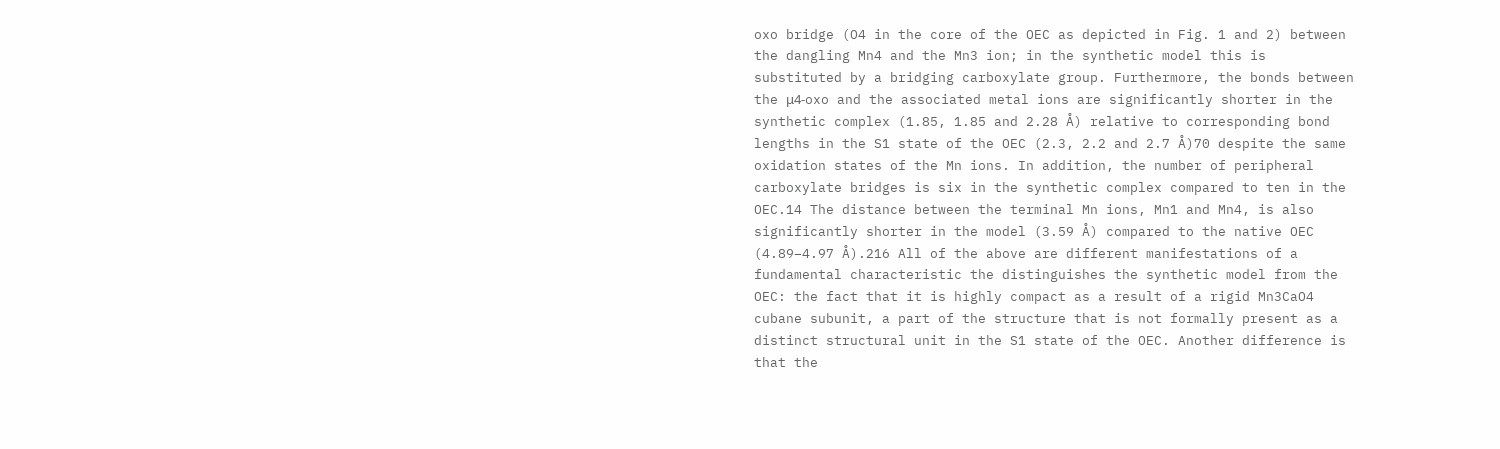oxo bridge (O4 in the core of the OEC as depicted in Fig. 1 and 2) between the dangling Mn4 and the Mn3 ion; in the synthetic model this is substituted by a bridging carboxylate group. Furthermore, the bonds between the μ4-oxo and the associated metal ions are significantly shorter in the synthetic complex (1.85, 1.85 and 2.28 Å) relative to corresponding bond lengths in the S1 state of the OEC (2.3, 2.2 and 2.7 Å)70 despite the same oxidation states of the Mn ions. In addition, the number of peripheral carboxylate bridges is six in the synthetic complex compared to ten in the OEC.14 The distance between the terminal Mn ions, Mn1 and Mn4, is also significantly shorter in the model (3.59 Å) compared to the native OEC (4.89–4.97 Å).216 All of the above are different manifestations of a fundamental characteristic the distinguishes the synthetic model from the OEC: the fact that it is highly compact as a result of a rigid Mn3CaO4 cubane subunit, a part of the structure that is not formally present as a distinct structural unit in the S1 state of the OEC. Another difference is that the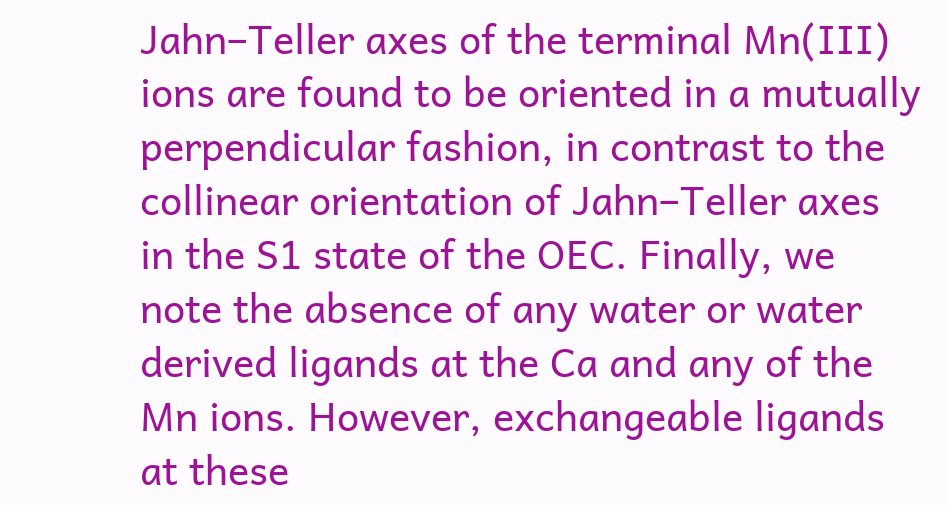Jahn–Teller axes of the terminal Mn(III) ions are found to be oriented in a mutually perpendicular fashion, in contrast to the collinear orientation of Jahn–Teller axes in the S1 state of the OEC. Finally, we note the absence of any water or water derived ligands at the Ca and any of the Mn ions. However, exchangeable ligands at these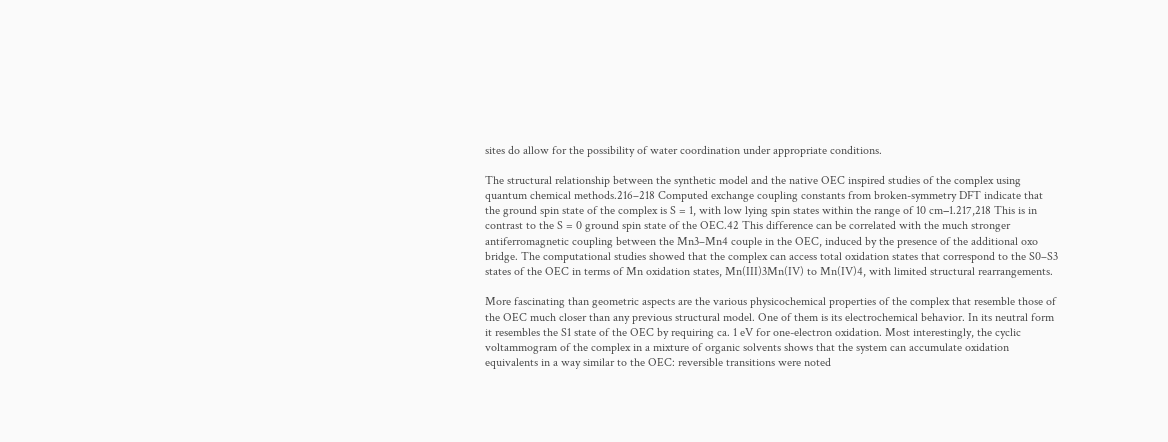sites do allow for the possibility of water coordination under appropriate conditions.

The structural relationship between the synthetic model and the native OEC inspired studies of the complex using quantum chemical methods.216–218 Computed exchange coupling constants from broken-symmetry DFT indicate that the ground spin state of the complex is S = 1, with low lying spin states within the range of 10 cm−1.217,218 This is in contrast to the S = 0 ground spin state of the OEC.42 This difference can be correlated with the much stronger antiferromagnetic coupling between the Mn3–Mn4 couple in the OEC, induced by the presence of the additional oxo bridge. The computational studies showed that the complex can access total oxidation states that correspond to the S0–S3 states of the OEC in terms of Mn oxidation states, Mn(III)3Mn(IV) to Mn(IV)4, with limited structural rearrangements.

More fascinating than geometric aspects are the various physicochemical properties of the complex that resemble those of the OEC much closer than any previous structural model. One of them is its electrochemical behavior. In its neutral form it resembles the S1 state of the OEC by requiring ca. 1 eV for one-electron oxidation. Most interestingly, the cyclic voltammogram of the complex in a mixture of organic solvents shows that the system can accumulate oxidation equivalents in a way similar to the OEC: reversible transitions were noted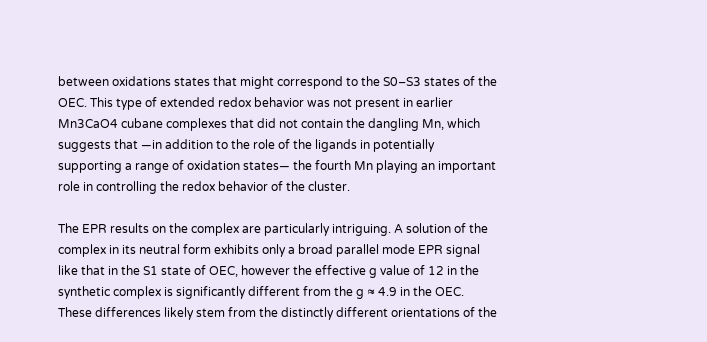between oxidations states that might correspond to the S0–S3 states of the OEC. This type of extended redox behavior was not present in earlier Mn3CaO4 cubane complexes that did not contain the dangling Mn, which suggests that —in addition to the role of the ligands in potentially supporting a range of oxidation states— the fourth Mn playing an important role in controlling the redox behavior of the cluster.

The EPR results on the complex are particularly intriguing. A solution of the complex in its neutral form exhibits only a broad parallel mode EPR signal like that in the S1 state of OEC, however the effective g value of 12 in the synthetic complex is significantly different from the g ≈ 4.9 in the OEC. These differences likely stem from the distinctly different orientations of the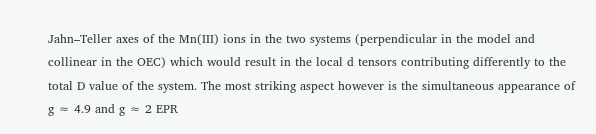Jahn–Teller axes of the Mn(III) ions in the two systems (perpendicular in the model and collinear in the OEC) which would result in the local d tensors contributing differently to the total D value of the system. The most striking aspect however is the simultaneous appearance of g ≈ 4.9 and g ≈ 2 EPR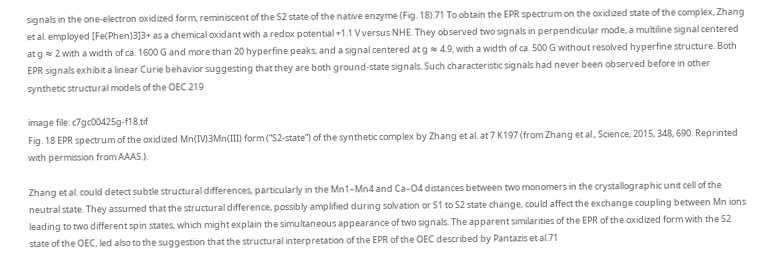signals in the one-electron oxidized form, reminiscent of the S2 state of the native enzyme (Fig. 18).71 To obtain the EPR spectrum on the oxidized state of the complex, Zhang et al. employed [Fe(Phen)3]3+ as a chemical oxidant with a redox potential +1.1 V versus NHE. They observed two signals in perpendicular mode, a multiline signal centered at g ≈ 2 with a width of ca. 1600 G and more than 20 hyperfine peaks, and a signal centered at g ≈ 4.9, with a width of ca. 500 G without resolved hyperfine structure. Both EPR signals exhibit a linear Curie behavior suggesting that they are both ground-state signals. Such characteristic signals had never been observed before in other synthetic structural models of the OEC.219

image file: c7gc00425g-f18.tif
Fig. 18 EPR spectrum of the oxidized Mn(IV)3Mn(III) form (“S2-state”) of the synthetic complex by Zhang et al. at 7 K197 (from Zhang et al., Science, 2015, 348, 690. Reprinted with permission from AAAS.).

Zhang et al. could detect subtle structural differences, particularly in the Mn1–Mn4 and Ca–O4 distances between two monomers in the crystallographic unit cell of the neutral state. They assumed that the structural difference, possibly amplified during solvation or S1 to S2 state change, could affect the exchange coupling between Mn ions leading to two different spin states, which might explain the simultaneous appearance of two signals. The apparent similarities of the EPR of the oxidized form with the S2 state of the OEC, led also to the suggestion that the structural interpretation of the EPR of the OEC described by Pantazis et al.71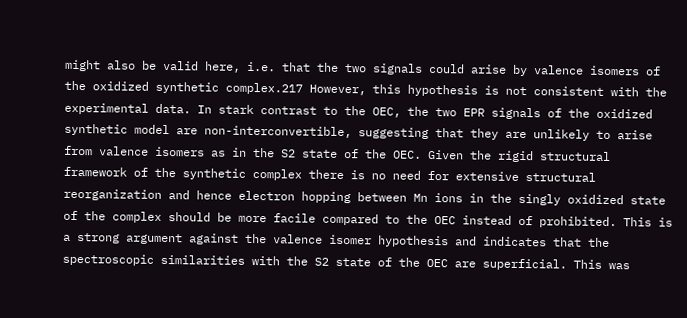might also be valid here, i.e. that the two signals could arise by valence isomers of the oxidized synthetic complex.217 However, this hypothesis is not consistent with the experimental data. In stark contrast to the OEC, the two EPR signals of the oxidized synthetic model are non-interconvertible, suggesting that they are unlikely to arise from valence isomers as in the S2 state of the OEC. Given the rigid structural framework of the synthetic complex there is no need for extensive structural reorganization and hence electron hopping between Mn ions in the singly oxidized state of the complex should be more facile compared to the OEC instead of prohibited. This is a strong argument against the valence isomer hypothesis and indicates that the spectroscopic similarities with the S2 state of the OEC are superficial. This was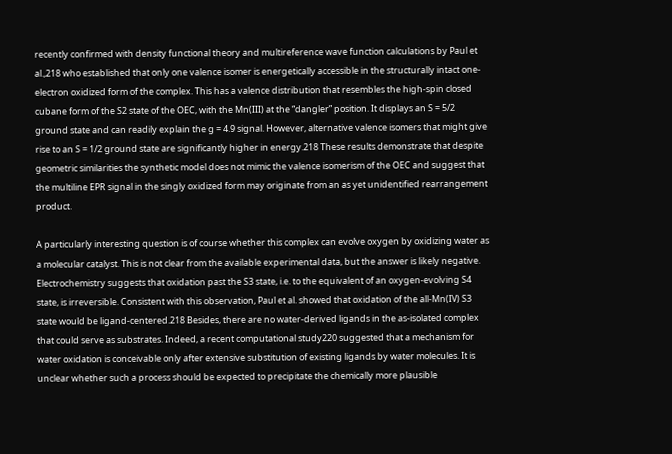recently confirmed with density functional theory and multireference wave function calculations by Paul et al.,218 who established that only one valence isomer is energetically accessible in the structurally intact one-electron oxidized form of the complex. This has a valence distribution that resembles the high-spin closed cubane form of the S2 state of the OEC, with the Mn(III) at the “dangler” position. It displays an S = 5/2 ground state and can readily explain the g = 4.9 signal. However, alternative valence isomers that might give rise to an S = 1/2 ground state are significantly higher in energy.218 These results demonstrate that despite geometric similarities the synthetic model does not mimic the valence isomerism of the OEC and suggest that the multiline EPR signal in the singly oxidized form may originate from an as yet unidentified rearrangement product.

A particularly interesting question is of course whether this complex can evolve oxygen by oxidizing water as a molecular catalyst. This is not clear from the available experimental data, but the answer is likely negative. Electrochemistry suggests that oxidation past the S3 state, i.e. to the equivalent of an oxygen-evolving S4 state, is irreversible. Consistent with this observation, Paul et al. showed that oxidation of the all-Mn(IV) S3 state would be ligand-centered.218 Besides, there are no water-derived ligands in the as-isolated complex that could serve as substrates. Indeed, a recent computational study220 suggested that a mechanism for water oxidation is conceivable only after extensive substitution of existing ligands by water molecules. It is unclear whether such a process should be expected to precipitate the chemically more plausible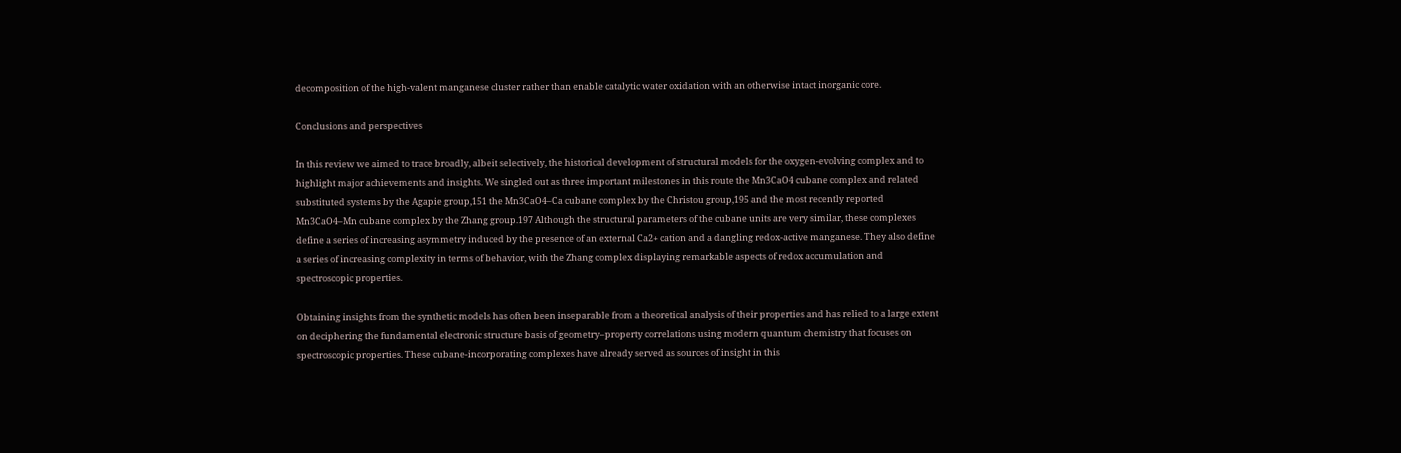decomposition of the high-valent manganese cluster rather than enable catalytic water oxidation with an otherwise intact inorganic core.

Conclusions and perspectives

In this review we aimed to trace broadly, albeit selectively, the historical development of structural models for the oxygen-evolving complex and to highlight major achievements and insights. We singled out as three important milestones in this route the Mn3CaO4 cubane complex and related substituted systems by the Agapie group,151 the Mn3CaO4–Ca cubane complex by the Christou group,195 and the most recently reported Mn3CaO4–Mn cubane complex by the Zhang group.197 Although the structural parameters of the cubane units are very similar, these complexes define a series of increasing asymmetry induced by the presence of an external Ca2+ cation and a dangling redox-active manganese. They also define a series of increasing complexity in terms of behavior, with the Zhang complex displaying remarkable aspects of redox accumulation and spectroscopic properties.

Obtaining insights from the synthetic models has often been inseparable from a theoretical analysis of their properties and has relied to a large extent on deciphering the fundamental electronic structure basis of geometry–property correlations using modern quantum chemistry that focuses on spectroscopic properties. These cubane-incorporating complexes have already served as sources of insight in this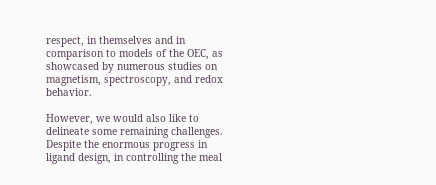respect, in themselves and in comparison to models of the OEC, as showcased by numerous studies on magnetism, spectroscopy, and redox behavior.

However, we would also like to delineate some remaining challenges. Despite the enormous progress in ligand design, in controlling the meal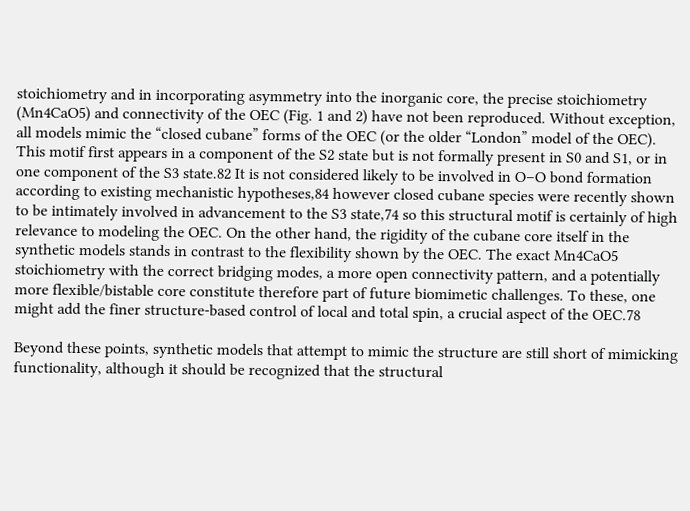stoichiometry and in incorporating asymmetry into the inorganic core, the precise stoichiometry (Mn4CaO5) and connectivity of the OEC (Fig. 1 and 2) have not been reproduced. Without exception, all models mimic the “closed cubane” forms of the OEC (or the older “London” model of the OEC). This motif first appears in a component of the S2 state but is not formally present in S0 and S1, or in one component of the S3 state.82 It is not considered likely to be involved in O–O bond formation according to existing mechanistic hypotheses,84 however closed cubane species were recently shown to be intimately involved in advancement to the S3 state,74 so this structural motif is certainly of high relevance to modeling the OEC. On the other hand, the rigidity of the cubane core itself in the synthetic models stands in contrast to the flexibility shown by the OEC. The exact Mn4CaO5 stoichiometry with the correct bridging modes, a more open connectivity pattern, and a potentially more flexible/bistable core constitute therefore part of future biomimetic challenges. To these, one might add the finer structure-based control of local and total spin, a crucial aspect of the OEC.78

Beyond these points, synthetic models that attempt to mimic the structure are still short of mimicking functionality, although it should be recognized that the structural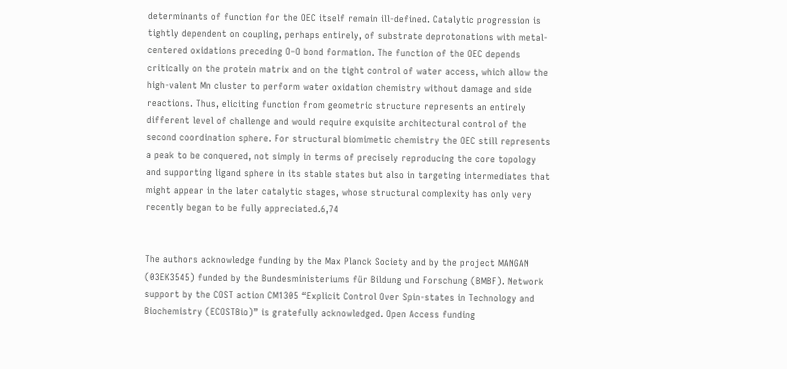determinants of function for the OEC itself remain ill-defined. Catalytic progression is tightly dependent on coupling, perhaps entirely, of substrate deprotonations with metal-centered oxidations preceding O–O bond formation. The function of the OEC depends critically on the protein matrix and on the tight control of water access, which allow the high-valent Mn cluster to perform water oxidation chemistry without damage and side reactions. Thus, eliciting function from geometric structure represents an entirely different level of challenge and would require exquisite architectural control of the second coordination sphere. For structural biomimetic chemistry the OEC still represents a peak to be conquered, not simply in terms of precisely reproducing the core topology and supporting ligand sphere in its stable states but also in targeting intermediates that might appear in the later catalytic stages, whose structural complexity has only very recently began to be fully appreciated.6,74


The authors acknowledge funding by the Max Planck Society and by the project MANGAN (03EK3545) funded by the Bundesministeriums für Bildung und Forschung (BMBF). Network support by the COST action CM1305 “Explicit Control Over Spin-states in Technology and Biochemistry (ECOSTBio)” is gratefully acknowledged. Open Access funding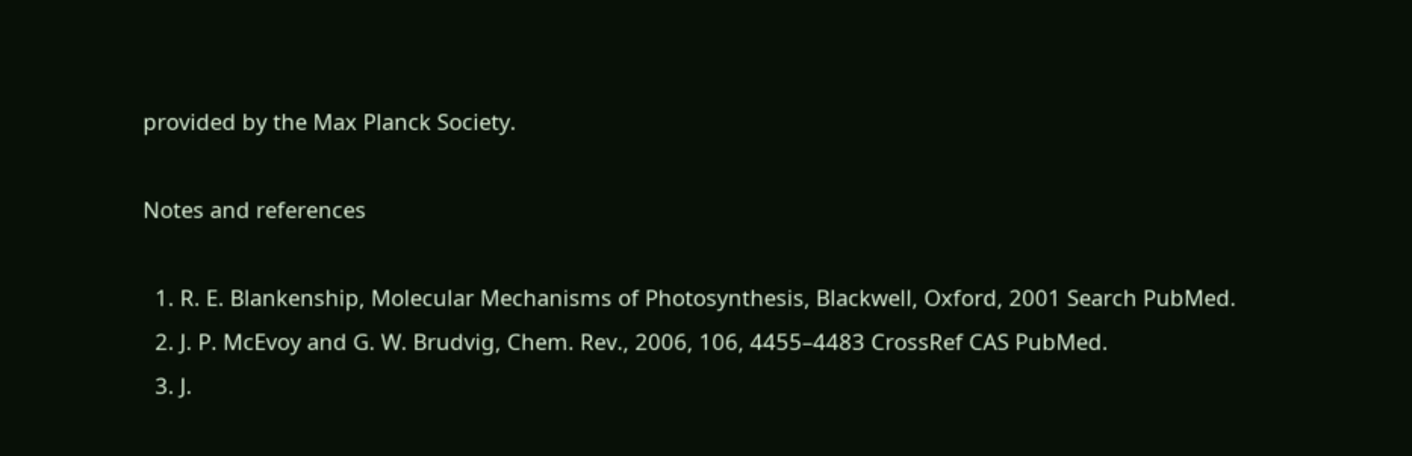provided by the Max Planck Society.

Notes and references

  1. R. E. Blankenship, Molecular Mechanisms of Photosynthesis, Blackwell, Oxford, 2001 Search PubMed.
  2. J. P. McEvoy and G. W. Brudvig, Chem. Rev., 2006, 106, 4455–4483 CrossRef CAS PubMed.
  3. J.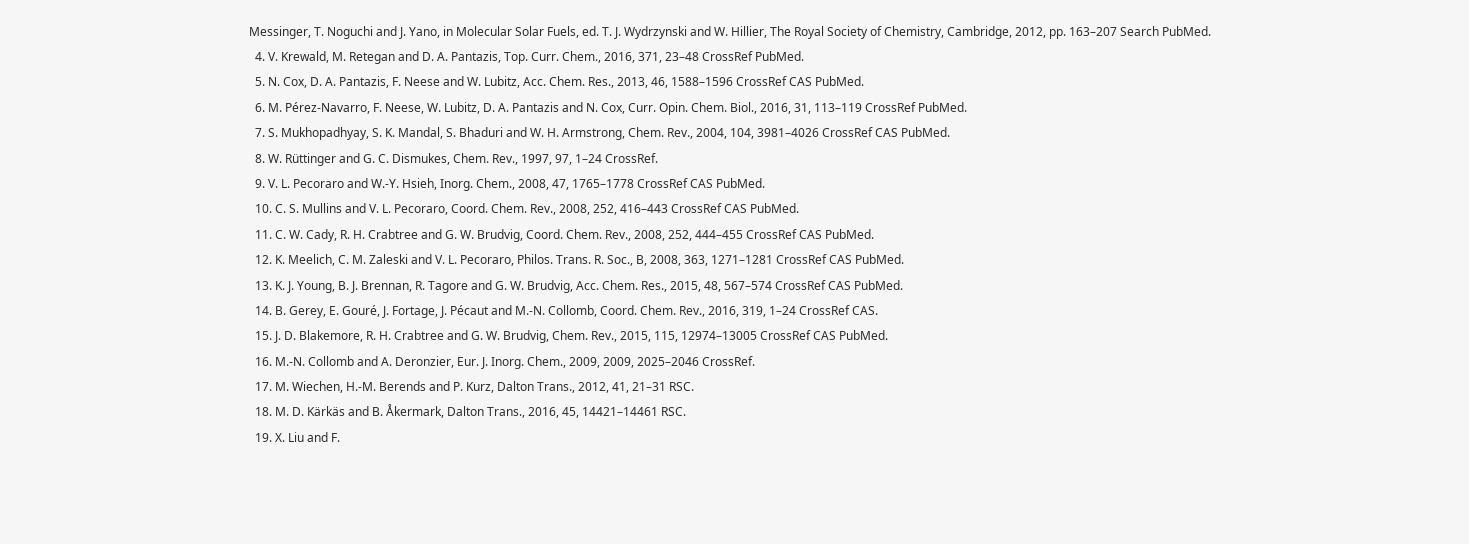Messinger, T. Noguchi and J. Yano, in Molecular Solar Fuels, ed. T. J. Wydrzynski and W. Hillier, The Royal Society of Chemistry, Cambridge, 2012, pp. 163–207 Search PubMed.
  4. V. Krewald, M. Retegan and D. A. Pantazis, Top. Curr. Chem., 2016, 371, 23–48 CrossRef PubMed.
  5. N. Cox, D. A. Pantazis, F. Neese and W. Lubitz, Acc. Chem. Res., 2013, 46, 1588–1596 CrossRef CAS PubMed.
  6. M. Pérez-Navarro, F. Neese, W. Lubitz, D. A. Pantazis and N. Cox, Curr. Opin. Chem. Biol., 2016, 31, 113–119 CrossRef PubMed.
  7. S. Mukhopadhyay, S. K. Mandal, S. Bhaduri and W. H. Armstrong, Chem. Rev., 2004, 104, 3981–4026 CrossRef CAS PubMed.
  8. W. Rüttinger and G. C. Dismukes, Chem. Rev., 1997, 97, 1–24 CrossRef.
  9. V. L. Pecoraro and W.-Y. Hsieh, Inorg. Chem., 2008, 47, 1765–1778 CrossRef CAS PubMed.
  10. C. S. Mullins and V. L. Pecoraro, Coord. Chem. Rev., 2008, 252, 416–443 CrossRef CAS PubMed.
  11. C. W. Cady, R. H. Crabtree and G. W. Brudvig, Coord. Chem. Rev., 2008, 252, 444–455 CrossRef CAS PubMed.
  12. K. Meelich, C. M. Zaleski and V. L. Pecoraro, Philos. Trans. R. Soc., B, 2008, 363, 1271–1281 CrossRef CAS PubMed.
  13. K. J. Young, B. J. Brennan, R. Tagore and G. W. Brudvig, Acc. Chem. Res., 2015, 48, 567–574 CrossRef CAS PubMed.
  14. B. Gerey, E. Gouré, J. Fortage, J. Pécaut and M.-N. Collomb, Coord. Chem. Rev., 2016, 319, 1–24 CrossRef CAS.
  15. J. D. Blakemore, R. H. Crabtree and G. W. Brudvig, Chem. Rev., 2015, 115, 12974–13005 CrossRef CAS PubMed.
  16. M.-N. Collomb and A. Deronzier, Eur. J. Inorg. Chem., 2009, 2009, 2025–2046 CrossRef.
  17. M. Wiechen, H.-M. Berends and P. Kurz, Dalton Trans., 2012, 41, 21–31 RSC.
  18. M. D. Kärkäs and B. Åkermark, Dalton Trans., 2016, 45, 14421–14461 RSC.
  19. X. Liu and F.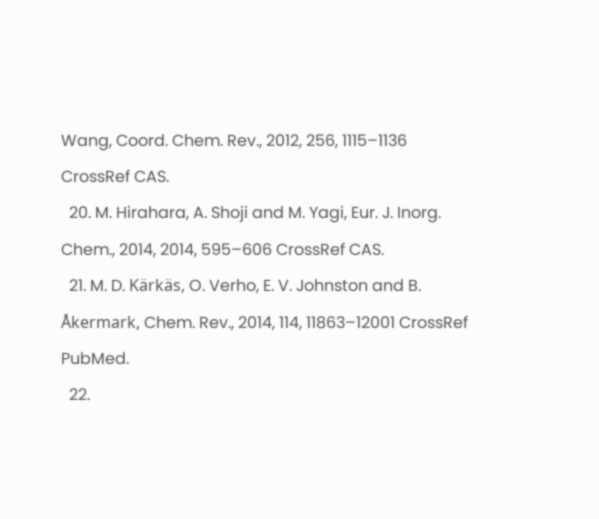Wang, Coord. Chem. Rev., 2012, 256, 1115–1136 CrossRef CAS.
  20. M. Hirahara, A. Shoji and M. Yagi, Eur. J. Inorg. Chem., 2014, 2014, 595–606 CrossRef CAS.
  21. M. D. Kärkäs, O. Verho, E. V. Johnston and B. Åkermark, Chem. Rev., 2014, 114, 11863–12001 CrossRef PubMed.
  22.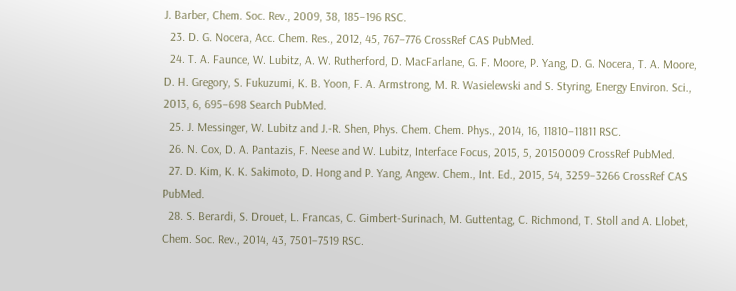J. Barber, Chem. Soc. Rev., 2009, 38, 185–196 RSC.
  23. D. G. Nocera, Acc. Chem. Res., 2012, 45, 767–776 CrossRef CAS PubMed.
  24. T. A. Faunce, W. Lubitz, A. W. Rutherford, D. MacFarlane, G. F. Moore, P. Yang, D. G. Nocera, T. A. Moore, D. H. Gregory, S. Fukuzumi, K. B. Yoon, F. A. Armstrong, M. R. Wasielewski and S. Styring, Energy Environ. Sci., 2013, 6, 695–698 Search PubMed.
  25. J. Messinger, W. Lubitz and J.-R. Shen, Phys. Chem. Chem. Phys., 2014, 16, 11810–11811 RSC.
  26. N. Cox, D. A. Pantazis, F. Neese and W. Lubitz, Interface Focus, 2015, 5, 20150009 CrossRef PubMed.
  27. D. Kim, K. K. Sakimoto, D. Hong and P. Yang, Angew. Chem., Int. Ed., 2015, 54, 3259–3266 CrossRef CAS PubMed.
  28. S. Berardi, S. Drouet, L. Francas, C. Gimbert-Surinach, M. Guttentag, C. Richmond, T. Stoll and A. Llobet, Chem. Soc. Rev., 2014, 43, 7501–7519 RSC.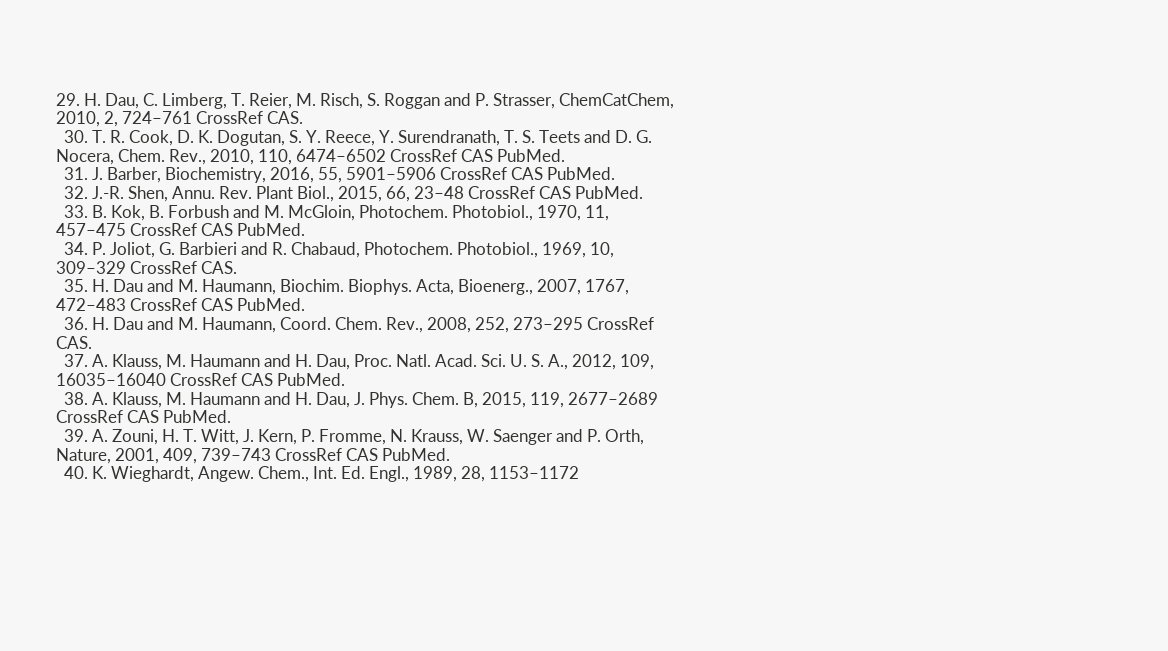29. H. Dau, C. Limberg, T. Reier, M. Risch, S. Roggan and P. Strasser, ChemCatChem, 2010, 2, 724–761 CrossRef CAS.
  30. T. R. Cook, D. K. Dogutan, S. Y. Reece, Y. Surendranath, T. S. Teets and D. G. Nocera, Chem. Rev., 2010, 110, 6474–6502 CrossRef CAS PubMed.
  31. J. Barber, Biochemistry, 2016, 55, 5901–5906 CrossRef CAS PubMed.
  32. J.-R. Shen, Annu. Rev. Plant Biol., 2015, 66, 23–48 CrossRef CAS PubMed.
  33. B. Kok, B. Forbush and M. McGloin, Photochem. Photobiol., 1970, 11, 457–475 CrossRef CAS PubMed.
  34. P. Joliot, G. Barbieri and R. Chabaud, Photochem. Photobiol., 1969, 10, 309–329 CrossRef CAS.
  35. H. Dau and M. Haumann, Biochim. Biophys. Acta, Bioenerg., 2007, 1767, 472–483 CrossRef CAS PubMed.
  36. H. Dau and M. Haumann, Coord. Chem. Rev., 2008, 252, 273–295 CrossRef CAS.
  37. A. Klauss, M. Haumann and H. Dau, Proc. Natl. Acad. Sci. U. S. A., 2012, 109, 16035–16040 CrossRef CAS PubMed.
  38. A. Klauss, M. Haumann and H. Dau, J. Phys. Chem. B, 2015, 119, 2677–2689 CrossRef CAS PubMed.
  39. A. Zouni, H. T. Witt, J. Kern, P. Fromme, N. Krauss, W. Saenger and P. Orth, Nature, 2001, 409, 739–743 CrossRef CAS PubMed.
  40. K. Wieghardt, Angew. Chem., Int. Ed. Engl., 1989, 28, 1153–1172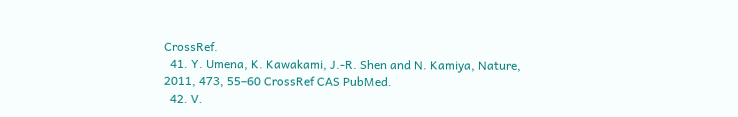CrossRef.
  41. Y. Umena, K. Kawakami, J.-R. Shen and N. Kamiya, Nature, 2011, 473, 55–60 CrossRef CAS PubMed.
  42. V.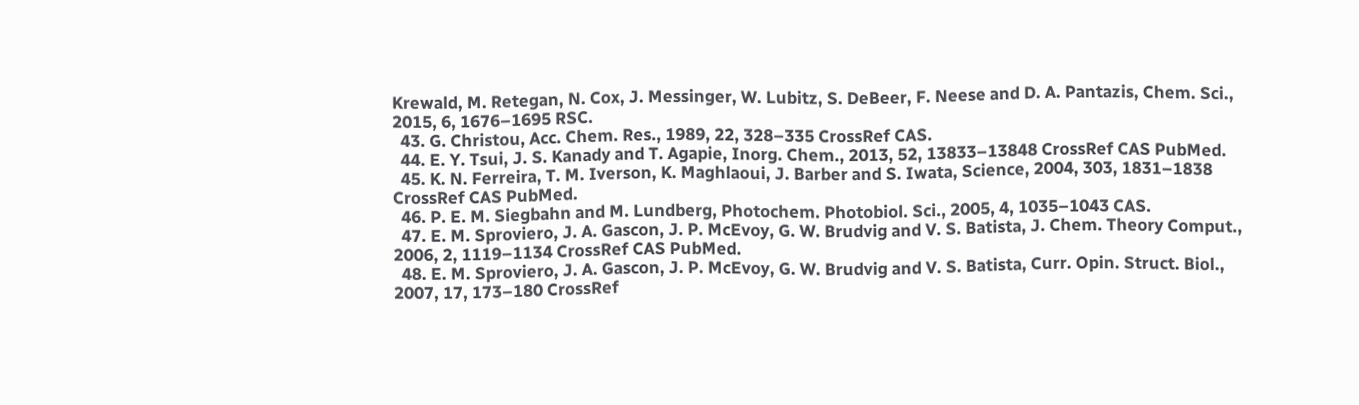Krewald, M. Retegan, N. Cox, J. Messinger, W. Lubitz, S. DeBeer, F. Neese and D. A. Pantazis, Chem. Sci., 2015, 6, 1676–1695 RSC.
  43. G. Christou, Acc. Chem. Res., 1989, 22, 328–335 CrossRef CAS.
  44. E. Y. Tsui, J. S. Kanady and T. Agapie, Inorg. Chem., 2013, 52, 13833–13848 CrossRef CAS PubMed.
  45. K. N. Ferreira, T. M. Iverson, K. Maghlaoui, J. Barber and S. Iwata, Science, 2004, 303, 1831–1838 CrossRef CAS PubMed.
  46. P. E. M. Siegbahn and M. Lundberg, Photochem. Photobiol. Sci., 2005, 4, 1035–1043 CAS.
  47. E. M. Sproviero, J. A. Gascon, J. P. McEvoy, G. W. Brudvig and V. S. Batista, J. Chem. Theory Comput., 2006, 2, 1119–1134 CrossRef CAS PubMed.
  48. E. M. Sproviero, J. A. Gascon, J. P. McEvoy, G. W. Brudvig and V. S. Batista, Curr. Opin. Struct. Biol., 2007, 17, 173–180 CrossRef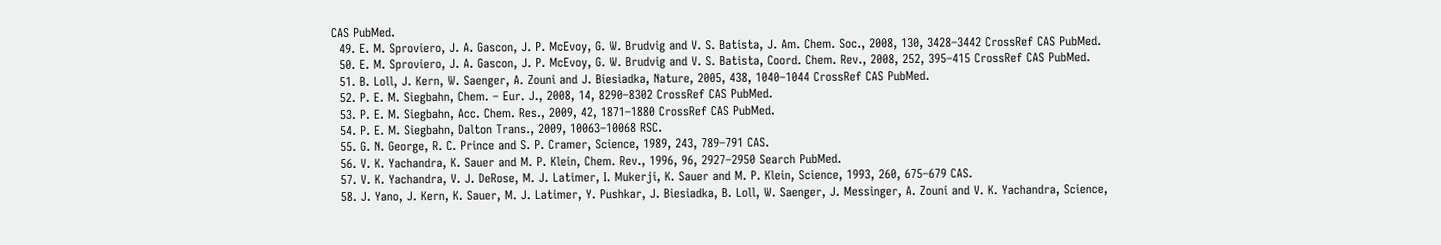CAS PubMed.
  49. E. M. Sproviero, J. A. Gascon, J. P. McEvoy, G. W. Brudvig and V. S. Batista, J. Am. Chem. Soc., 2008, 130, 3428–3442 CrossRef CAS PubMed.
  50. E. M. Sproviero, J. A. Gascon, J. P. McEvoy, G. W. Brudvig and V. S. Batista, Coord. Chem. Rev., 2008, 252, 395–415 CrossRef CAS PubMed.
  51. B. Loll, J. Kern, W. Saenger, A. Zouni and J. Biesiadka, Nature, 2005, 438, 1040–1044 CrossRef CAS PubMed.
  52. P. E. M. Siegbahn, Chem. – Eur. J., 2008, 14, 8290–8302 CrossRef CAS PubMed.
  53. P. E. M. Siegbahn, Acc. Chem. Res., 2009, 42, 1871–1880 CrossRef CAS PubMed.
  54. P. E. M. Siegbahn, Dalton Trans., 2009, 10063–10068 RSC.
  55. G. N. George, R. C. Prince and S. P. Cramer, Science, 1989, 243, 789–791 CAS.
  56. V. K. Yachandra, K. Sauer and M. P. Klein, Chem. Rev., 1996, 96, 2927–2950 Search PubMed.
  57. V. K. Yachandra, V. J. DeRose, M. J. Latimer, I. Mukerji, K. Sauer and M. P. Klein, Science, 1993, 260, 675–679 CAS.
  58. J. Yano, J. Kern, K. Sauer, M. J. Latimer, Y. Pushkar, J. Biesiadka, B. Loll, W. Saenger, J. Messinger, A. Zouni and V. K. Yachandra, Science,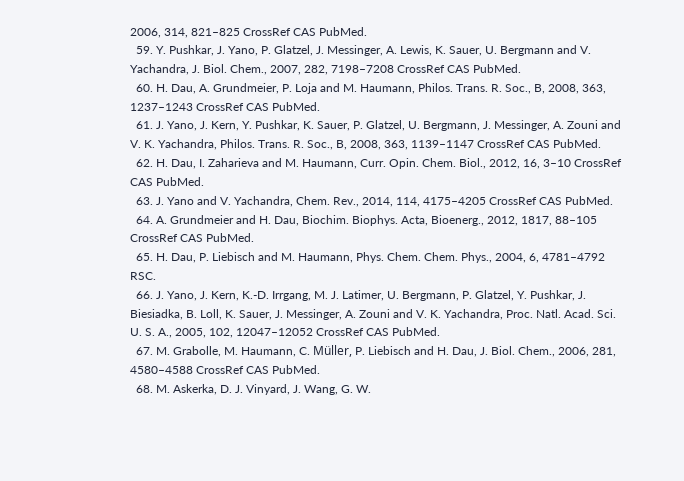2006, 314, 821–825 CrossRef CAS PubMed.
  59. Y. Pushkar, J. Yano, P. Glatzel, J. Messinger, A. Lewis, K. Sauer, U. Bergmann and V. Yachandra, J. Biol. Chem., 2007, 282, 7198–7208 CrossRef CAS PubMed.
  60. H. Dau, A. Grundmeier, P. Loja and M. Haumann, Philos. Trans. R. Soc., B, 2008, 363, 1237–1243 CrossRef CAS PubMed.
  61. J. Yano, J. Kern, Y. Pushkar, K. Sauer, P. Glatzel, U. Bergmann, J. Messinger, A. Zouni and V. K. Yachandra, Philos. Trans. R. Soc., B, 2008, 363, 1139–1147 CrossRef CAS PubMed.
  62. H. Dau, I. Zaharieva and M. Haumann, Curr. Opin. Chem. Biol., 2012, 16, 3–10 CrossRef CAS PubMed.
  63. J. Yano and V. Yachandra, Chem. Rev., 2014, 114, 4175–4205 CrossRef CAS PubMed.
  64. A. Grundmeier and H. Dau, Biochim. Biophys. Acta, Bioenerg., 2012, 1817, 88–105 CrossRef CAS PubMed.
  65. H. Dau, P. Liebisch and M. Haumann, Phys. Chem. Chem. Phys., 2004, 6, 4781–4792 RSC.
  66. J. Yano, J. Kern, K.-D. Irrgang, M. J. Latimer, U. Bergmann, P. Glatzel, Y. Pushkar, J. Biesiadka, B. Loll, K. Sauer, J. Messinger, A. Zouni and V. K. Yachandra, Proc. Natl. Acad. Sci. U. S. A., 2005, 102, 12047–12052 CrossRef CAS PubMed.
  67. M. Grabolle, M. Haumann, C. Müller, P. Liebisch and H. Dau, J. Biol. Chem., 2006, 281, 4580–4588 CrossRef CAS PubMed.
  68. M. Askerka, D. J. Vinyard, J. Wang, G. W.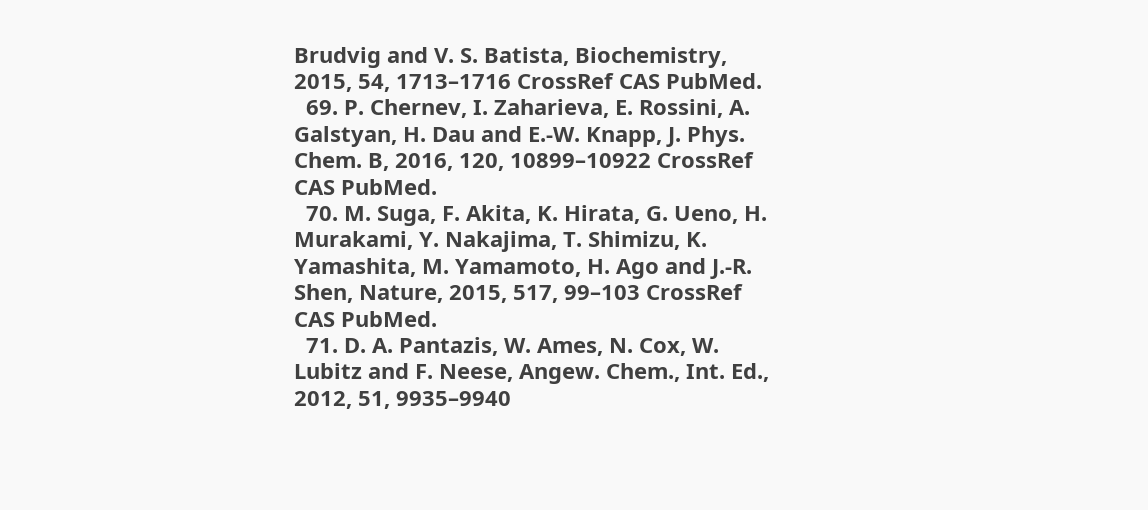Brudvig and V. S. Batista, Biochemistry, 2015, 54, 1713–1716 CrossRef CAS PubMed.
  69. P. Chernev, I. Zaharieva, E. Rossini, A. Galstyan, H. Dau and E.-W. Knapp, J. Phys. Chem. B, 2016, 120, 10899–10922 CrossRef CAS PubMed.
  70. M. Suga, F. Akita, K. Hirata, G. Ueno, H. Murakami, Y. Nakajima, T. Shimizu, K. Yamashita, M. Yamamoto, H. Ago and J.-R. Shen, Nature, 2015, 517, 99–103 CrossRef CAS PubMed.
  71. D. A. Pantazis, W. Ames, N. Cox, W. Lubitz and F. Neese, Angew. Chem., Int. Ed., 2012, 51, 9935–9940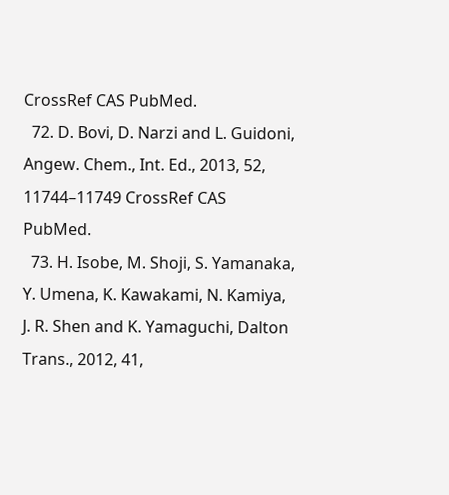CrossRef CAS PubMed.
  72. D. Bovi, D. Narzi and L. Guidoni, Angew. Chem., Int. Ed., 2013, 52, 11744–11749 CrossRef CAS PubMed.
  73. H. Isobe, M. Shoji, S. Yamanaka, Y. Umena, K. Kawakami, N. Kamiya, J. R. Shen and K. Yamaguchi, Dalton Trans., 2012, 41,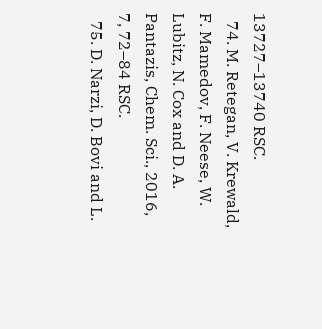13727–13740 RSC.
  74. M. Retegan, V. Krewald, F. Mamedov, F. Neese, W. Lubitz, N. Cox and D. A. Pantazis, Chem. Sci., 2016, 7, 72–84 RSC.
  75. D. Narzi, D. Bovi and L.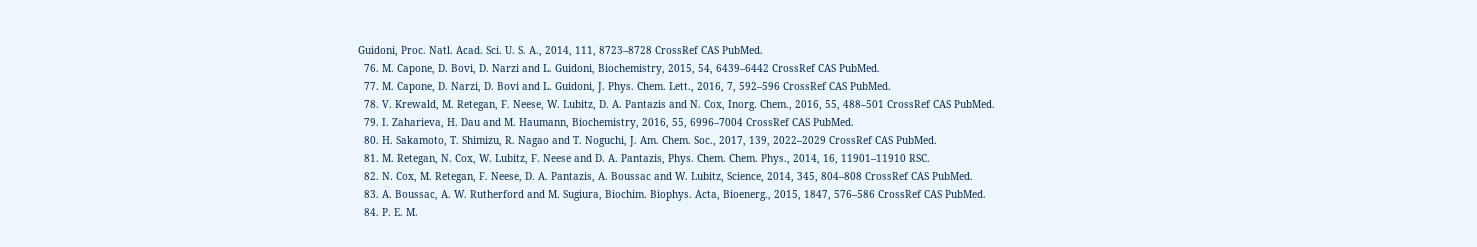Guidoni, Proc. Natl. Acad. Sci. U. S. A., 2014, 111, 8723–8728 CrossRef CAS PubMed.
  76. M. Capone, D. Bovi, D. Narzi and L. Guidoni, Biochemistry, 2015, 54, 6439–6442 CrossRef CAS PubMed.
  77. M. Capone, D. Narzi, D. Bovi and L. Guidoni, J. Phys. Chem. Lett., 2016, 7, 592–596 CrossRef CAS PubMed.
  78. V. Krewald, M. Retegan, F. Neese, W. Lubitz, D. A. Pantazis and N. Cox, Inorg. Chem., 2016, 55, 488–501 CrossRef CAS PubMed.
  79. I. Zaharieva, H. Dau and M. Haumann, Biochemistry, 2016, 55, 6996–7004 CrossRef CAS PubMed.
  80. H. Sakamoto, T. Shimizu, R. Nagao and T. Noguchi, J. Am. Chem. Soc., 2017, 139, 2022–2029 CrossRef CAS PubMed.
  81. M. Retegan, N. Cox, W. Lubitz, F. Neese and D. A. Pantazis, Phys. Chem. Chem. Phys., 2014, 16, 11901–11910 RSC.
  82. N. Cox, M. Retegan, F. Neese, D. A. Pantazis, A. Boussac and W. Lubitz, Science, 2014, 345, 804–808 CrossRef CAS PubMed.
  83. A. Boussac, A. W. Rutherford and M. Sugiura, Biochim. Biophys. Acta, Bioenerg., 2015, 1847, 576–586 CrossRef CAS PubMed.
  84. P. E. M.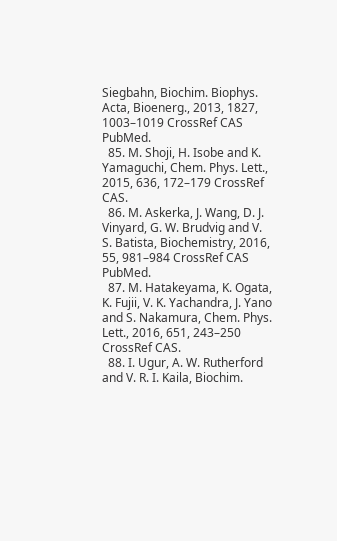Siegbahn, Biochim. Biophys. Acta, Bioenerg., 2013, 1827, 1003–1019 CrossRef CAS PubMed.
  85. M. Shoji, H. Isobe and K. Yamaguchi, Chem. Phys. Lett., 2015, 636, 172–179 CrossRef CAS.
  86. M. Askerka, J. Wang, D. J. Vinyard, G. W. Brudvig and V. S. Batista, Biochemistry, 2016, 55, 981–984 CrossRef CAS PubMed.
  87. M. Hatakeyama, K. Ogata, K. Fujii, V. K. Yachandra, J. Yano and S. Nakamura, Chem. Phys. Lett., 2016, 651, 243–250 CrossRef CAS.
  88. I. Ugur, A. W. Rutherford and V. R. I. Kaila, Biochim.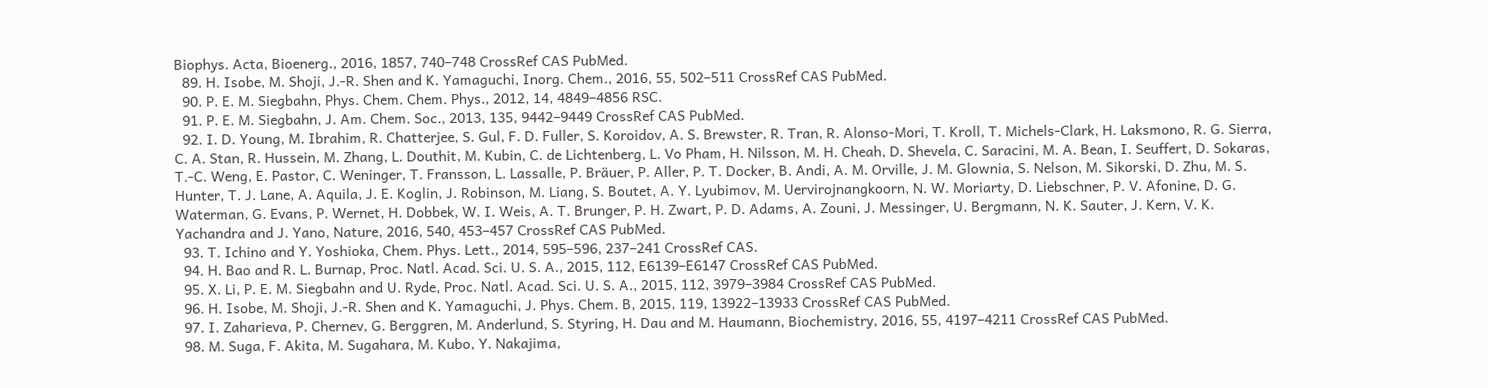Biophys. Acta, Bioenerg., 2016, 1857, 740–748 CrossRef CAS PubMed.
  89. H. Isobe, M. Shoji, J.-R. Shen and K. Yamaguchi, Inorg. Chem., 2016, 55, 502–511 CrossRef CAS PubMed.
  90. P. E. M. Siegbahn, Phys. Chem. Chem. Phys., 2012, 14, 4849–4856 RSC.
  91. P. E. M. Siegbahn, J. Am. Chem. Soc., 2013, 135, 9442–9449 CrossRef CAS PubMed.
  92. I. D. Young, M. Ibrahim, R. Chatterjee, S. Gul, F. D. Fuller, S. Koroidov, A. S. Brewster, R. Tran, R. Alonso-Mori, T. Kroll, T. Michels-Clark, H. Laksmono, R. G. Sierra, C. A. Stan, R. Hussein, M. Zhang, L. Douthit, M. Kubin, C. de Lichtenberg, L. Vo Pham, H. Nilsson, M. H. Cheah, D. Shevela, C. Saracini, M. A. Bean, I. Seuffert, D. Sokaras, T.-C. Weng, E. Pastor, C. Weninger, T. Fransson, L. Lassalle, P. Bräuer, P. Aller, P. T. Docker, B. Andi, A. M. Orville, J. M. Glownia, S. Nelson, M. Sikorski, D. Zhu, M. S. Hunter, T. J. Lane, A. Aquila, J. E. Koglin, J. Robinson, M. Liang, S. Boutet, A. Y. Lyubimov, M. Uervirojnangkoorn, N. W. Moriarty, D. Liebschner, P. V. Afonine, D. G. Waterman, G. Evans, P. Wernet, H. Dobbek, W. I. Weis, A. T. Brunger, P. H. Zwart, P. D. Adams, A. Zouni, J. Messinger, U. Bergmann, N. K. Sauter, J. Kern, V. K. Yachandra and J. Yano, Nature, 2016, 540, 453–457 CrossRef CAS PubMed.
  93. T. Ichino and Y. Yoshioka, Chem. Phys. Lett., 2014, 595–596, 237–241 CrossRef CAS.
  94. H. Bao and R. L. Burnap, Proc. Natl. Acad. Sci. U. S. A., 2015, 112, E6139–E6147 CrossRef CAS PubMed.
  95. X. Li, P. E. M. Siegbahn and U. Ryde, Proc. Natl. Acad. Sci. U. S. A., 2015, 112, 3979–3984 CrossRef CAS PubMed.
  96. H. Isobe, M. Shoji, J.-R. Shen and K. Yamaguchi, J. Phys. Chem. B, 2015, 119, 13922–13933 CrossRef CAS PubMed.
  97. I. Zaharieva, P. Chernev, G. Berggren, M. Anderlund, S. Styring, H. Dau and M. Haumann, Biochemistry, 2016, 55, 4197–4211 CrossRef CAS PubMed.
  98. M. Suga, F. Akita, M. Sugahara, M. Kubo, Y. Nakajima,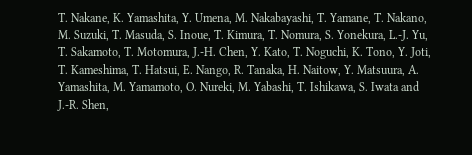T. Nakane, K. Yamashita, Y. Umena, M. Nakabayashi, T. Yamane, T. Nakano, M. Suzuki, T. Masuda, S. Inoue, T. Kimura, T. Nomura, S. Yonekura, L.-J. Yu, T. Sakamoto, T. Motomura, J.-H. Chen, Y. Kato, T. Noguchi, K. Tono, Y. Joti, T. Kameshima, T. Hatsui, E. Nango, R. Tanaka, H. Naitow, Y. Matsuura, A. Yamashita, M. Yamamoto, O. Nureki, M. Yabashi, T. Ishikawa, S. Iwata and J.-R. Shen,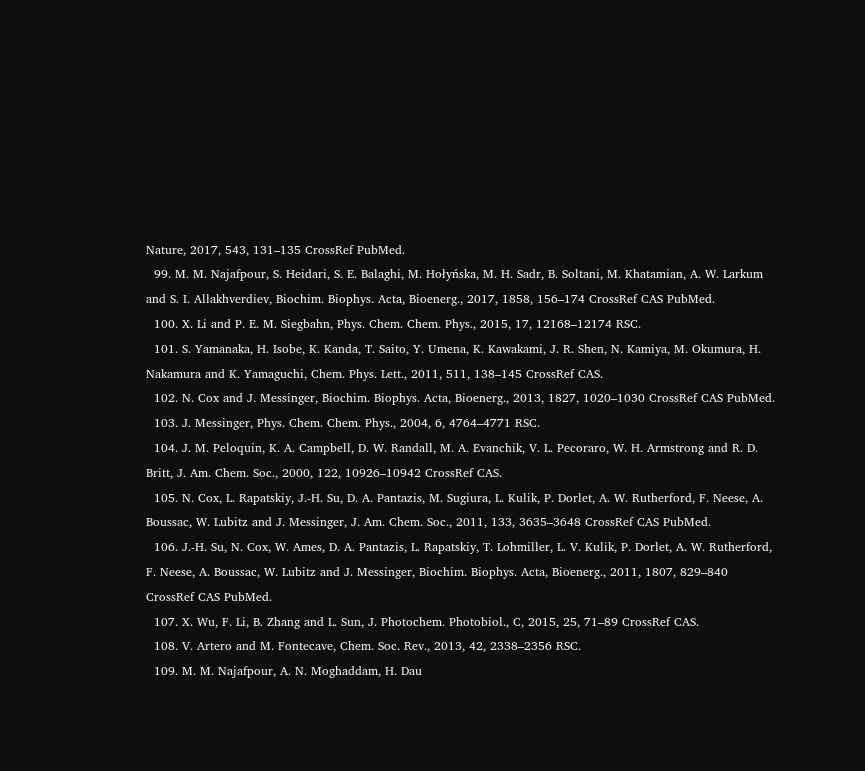Nature, 2017, 543, 131–135 CrossRef PubMed.
  99. M. M. Najafpour, S. Heidari, S. E. Balaghi, M. Hołyńska, M. H. Sadr, B. Soltani, M. Khatamian, A. W. Larkum and S. I. Allakhverdiev, Biochim. Biophys. Acta, Bioenerg., 2017, 1858, 156–174 CrossRef CAS PubMed.
  100. X. Li and P. E. M. Siegbahn, Phys. Chem. Chem. Phys., 2015, 17, 12168–12174 RSC.
  101. S. Yamanaka, H. Isobe, K. Kanda, T. Saito, Y. Umena, K. Kawakami, J. R. Shen, N. Kamiya, M. Okumura, H. Nakamura and K. Yamaguchi, Chem. Phys. Lett., 2011, 511, 138–145 CrossRef CAS.
  102. N. Cox and J. Messinger, Biochim. Biophys. Acta, Bioenerg., 2013, 1827, 1020–1030 CrossRef CAS PubMed.
  103. J. Messinger, Phys. Chem. Chem. Phys., 2004, 6, 4764–4771 RSC.
  104. J. M. Peloquin, K. A. Campbell, D. W. Randall, M. A. Evanchik, V. L. Pecoraro, W. H. Armstrong and R. D. Britt, J. Am. Chem. Soc., 2000, 122, 10926–10942 CrossRef CAS.
  105. N. Cox, L. Rapatskiy, J.-H. Su, D. A. Pantazis, M. Sugiura, L. Kulik, P. Dorlet, A. W. Rutherford, F. Neese, A. Boussac, W. Lubitz and J. Messinger, J. Am. Chem. Soc., 2011, 133, 3635–3648 CrossRef CAS PubMed.
  106. J.-H. Su, N. Cox, W. Ames, D. A. Pantazis, L. Rapatskiy, T. Lohmiller, L. V. Kulik, P. Dorlet, A. W. Rutherford, F. Neese, A. Boussac, W. Lubitz and J. Messinger, Biochim. Biophys. Acta, Bioenerg., 2011, 1807, 829–840 CrossRef CAS PubMed.
  107. X. Wu, F. Li, B. Zhang and L. Sun, J. Photochem. Photobiol., C, 2015, 25, 71–89 CrossRef CAS.
  108. V. Artero and M. Fontecave, Chem. Soc. Rev., 2013, 42, 2338–2356 RSC.
  109. M. M. Najafpour, A. N. Moghaddam, H. Dau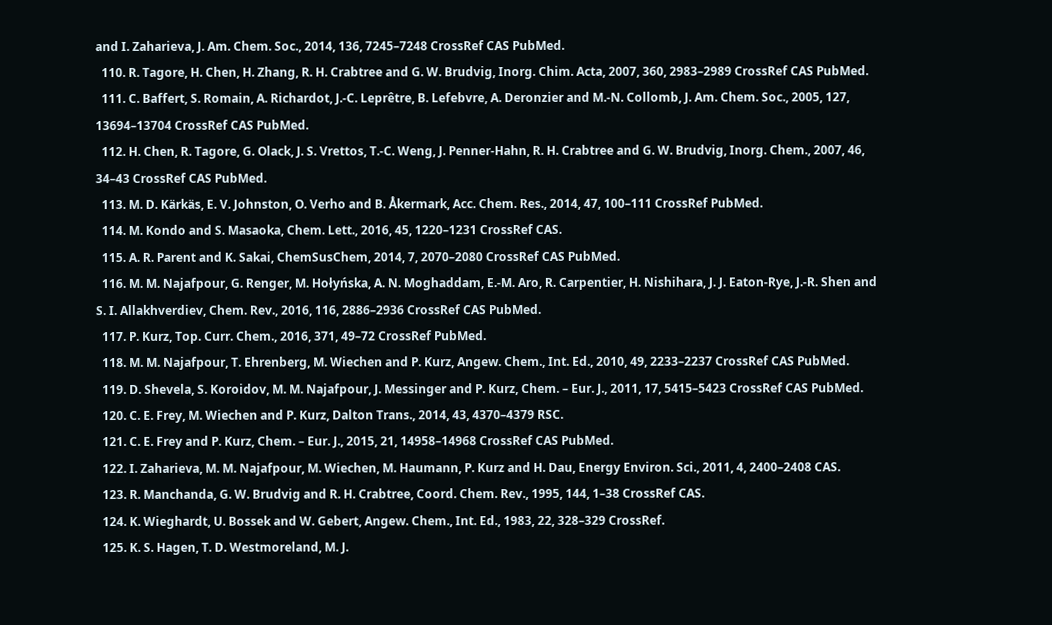and I. Zaharieva, J. Am. Chem. Soc., 2014, 136, 7245–7248 CrossRef CAS PubMed.
  110. R. Tagore, H. Chen, H. Zhang, R. H. Crabtree and G. W. Brudvig, Inorg. Chim. Acta, 2007, 360, 2983–2989 CrossRef CAS PubMed.
  111. C. Baffert, S. Romain, A. Richardot, J.-C. Leprêtre, B. Lefebvre, A. Deronzier and M.-N. Collomb, J. Am. Chem. Soc., 2005, 127, 13694–13704 CrossRef CAS PubMed.
  112. H. Chen, R. Tagore, G. Olack, J. S. Vrettos, T.-C. Weng, J. Penner-Hahn, R. H. Crabtree and G. W. Brudvig, Inorg. Chem., 2007, 46, 34–43 CrossRef CAS PubMed.
  113. M. D. Kärkäs, E. V. Johnston, O. Verho and B. Åkermark, Acc. Chem. Res., 2014, 47, 100–111 CrossRef PubMed.
  114. M. Kondo and S. Masaoka, Chem. Lett., 2016, 45, 1220–1231 CrossRef CAS.
  115. A. R. Parent and K. Sakai, ChemSusChem, 2014, 7, 2070–2080 CrossRef CAS PubMed.
  116. M. M. Najafpour, G. Renger, M. Hołyńska, A. N. Moghaddam, E.-M. Aro, R. Carpentier, H. Nishihara, J. J. Eaton-Rye, J.-R. Shen and S. I. Allakhverdiev, Chem. Rev., 2016, 116, 2886–2936 CrossRef CAS PubMed.
  117. P. Kurz, Top. Curr. Chem., 2016, 371, 49–72 CrossRef PubMed.
  118. M. M. Najafpour, T. Ehrenberg, M. Wiechen and P. Kurz, Angew. Chem., Int. Ed., 2010, 49, 2233–2237 CrossRef CAS PubMed.
  119. D. Shevela, S. Koroidov, M. M. Najafpour, J. Messinger and P. Kurz, Chem. – Eur. J., 2011, 17, 5415–5423 CrossRef CAS PubMed.
  120. C. E. Frey, M. Wiechen and P. Kurz, Dalton Trans., 2014, 43, 4370–4379 RSC.
  121. C. E. Frey and P. Kurz, Chem. – Eur. J., 2015, 21, 14958–14968 CrossRef CAS PubMed.
  122. I. Zaharieva, M. M. Najafpour, M. Wiechen, M. Haumann, P. Kurz and H. Dau, Energy Environ. Sci., 2011, 4, 2400–2408 CAS.
  123. R. Manchanda, G. W. Brudvig and R. H. Crabtree, Coord. Chem. Rev., 1995, 144, 1–38 CrossRef CAS.
  124. K. Wieghardt, U. Bossek and W. Gebert, Angew. Chem., Int. Ed., 1983, 22, 328–329 CrossRef.
  125. K. S. Hagen, T. D. Westmoreland, M. J.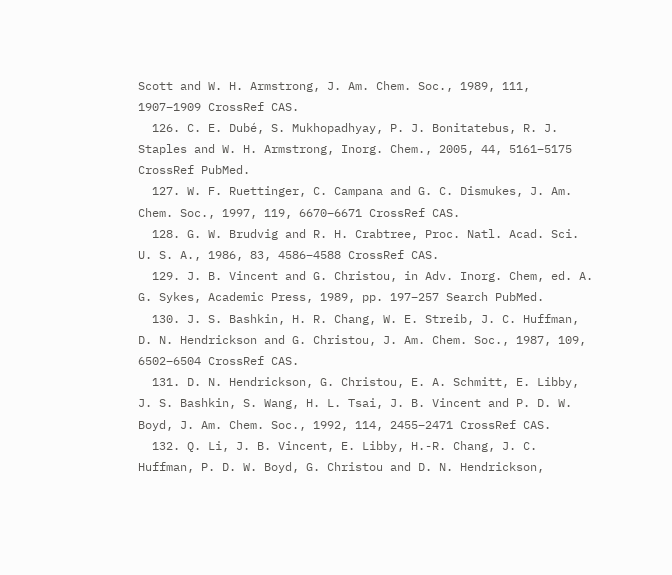Scott and W. H. Armstrong, J. Am. Chem. Soc., 1989, 111, 1907–1909 CrossRef CAS.
  126. C. E. Dubé, S. Mukhopadhyay, P. J. Bonitatebus, R. J. Staples and W. H. Armstrong, Inorg. Chem., 2005, 44, 5161–5175 CrossRef PubMed.
  127. W. F. Ruettinger, C. Campana and G. C. Dismukes, J. Am. Chem. Soc., 1997, 119, 6670–6671 CrossRef CAS.
  128. G. W. Brudvig and R. H. Crabtree, Proc. Natl. Acad. Sci. U. S. A., 1986, 83, 4586–4588 CrossRef CAS.
  129. J. B. Vincent and G. Christou, in Adv. Inorg. Chem, ed. A. G. Sykes, Academic Press, 1989, pp. 197–257 Search PubMed.
  130. J. S. Bashkin, H. R. Chang, W. E. Streib, J. C. Huffman, D. N. Hendrickson and G. Christou, J. Am. Chem. Soc., 1987, 109, 6502–6504 CrossRef CAS.
  131. D. N. Hendrickson, G. Christou, E. A. Schmitt, E. Libby, J. S. Bashkin, S. Wang, H. L. Tsai, J. B. Vincent and P. D. W. Boyd, J. Am. Chem. Soc., 1992, 114, 2455–2471 CrossRef CAS.
  132. Q. Li, J. B. Vincent, E. Libby, H.-R. Chang, J. C. Huffman, P. D. W. Boyd, G. Christou and D. N. Hendrickson,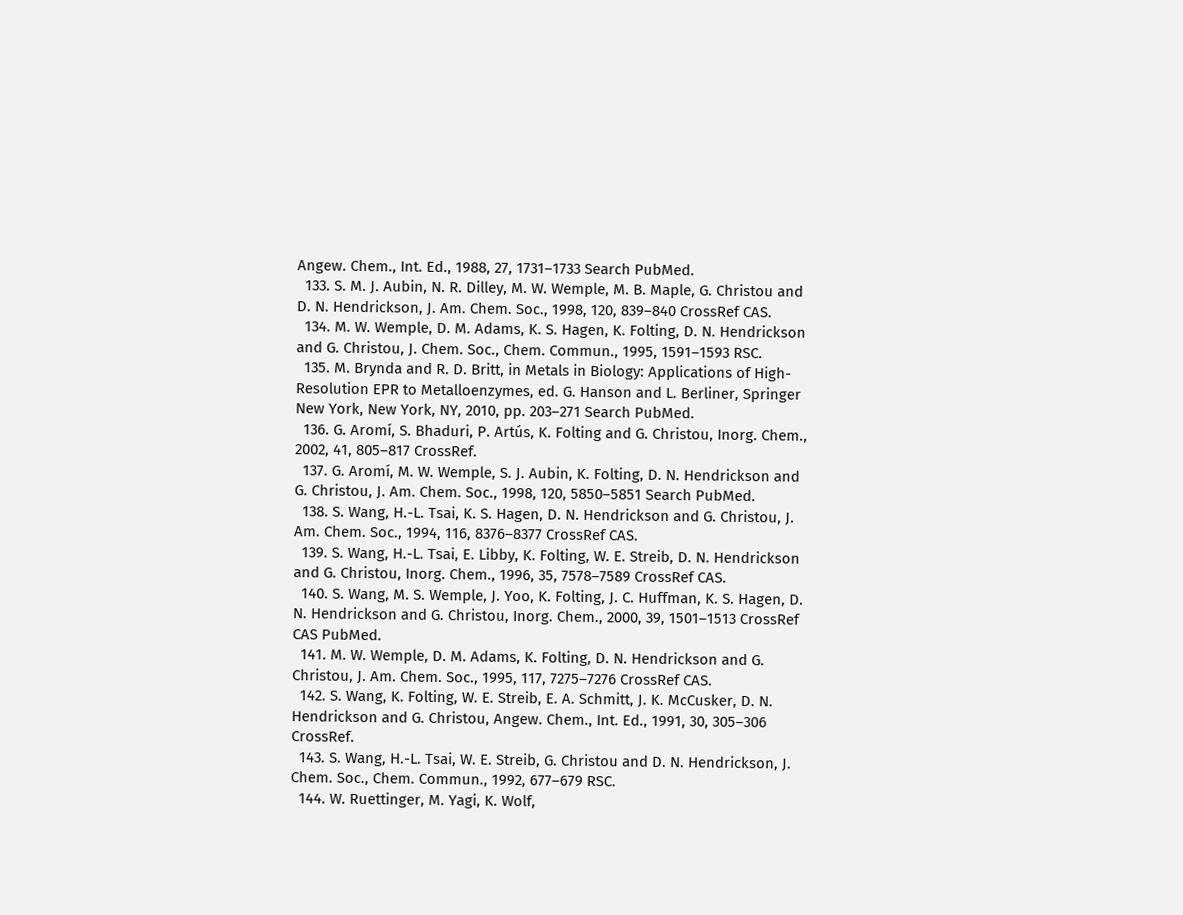Angew. Chem., Int. Ed., 1988, 27, 1731–1733 Search PubMed.
  133. S. M. J. Aubin, N. R. Dilley, M. W. Wemple, M. B. Maple, G. Christou and D. N. Hendrickson, J. Am. Chem. Soc., 1998, 120, 839–840 CrossRef CAS.
  134. M. W. Wemple, D. M. Adams, K. S. Hagen, K. Folting, D. N. Hendrickson and G. Christou, J. Chem. Soc., Chem. Commun., 1995, 1591–1593 RSC.
  135. M. Brynda and R. D. Britt, in Metals in Biology: Applications of High-Resolution EPR to Metalloenzymes, ed. G. Hanson and L. Berliner, Springer New York, New York, NY, 2010, pp. 203–271 Search PubMed.
  136. G. Aromí, S. Bhaduri, P. Artús, K. Folting and G. Christou, Inorg. Chem., 2002, 41, 805–817 CrossRef.
  137. G. Aromí, M. W. Wemple, S. J. Aubin, K. Folting, D. N. Hendrickson and G. Christou, J. Am. Chem. Soc., 1998, 120, 5850–5851 Search PubMed.
  138. S. Wang, H.-L. Tsai, K. S. Hagen, D. N. Hendrickson and G. Christou, J. Am. Chem. Soc., 1994, 116, 8376–8377 CrossRef CAS.
  139. S. Wang, H.-L. Tsai, E. Libby, K. Folting, W. E. Streib, D. N. Hendrickson and G. Christou, Inorg. Chem., 1996, 35, 7578–7589 CrossRef CAS.
  140. S. Wang, M. S. Wemple, J. Yoo, K. Folting, J. C. Huffman, K. S. Hagen, D. N. Hendrickson and G. Christou, Inorg. Chem., 2000, 39, 1501–1513 CrossRef CAS PubMed.
  141. M. W. Wemple, D. M. Adams, K. Folting, D. N. Hendrickson and G. Christou, J. Am. Chem. Soc., 1995, 117, 7275–7276 CrossRef CAS.
  142. S. Wang, K. Folting, W. E. Streib, E. A. Schmitt, J. K. McCusker, D. N. Hendrickson and G. Christou, Angew. Chem., Int. Ed., 1991, 30, 305–306 CrossRef.
  143. S. Wang, H.-L. Tsai, W. E. Streib, G. Christou and D. N. Hendrickson, J. Chem. Soc., Chem. Commun., 1992, 677–679 RSC.
  144. W. Ruettinger, M. Yagi, K. Wolf,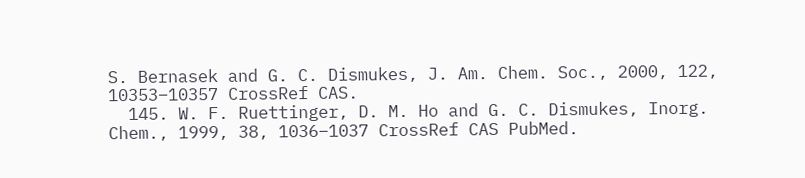S. Bernasek and G. C. Dismukes, J. Am. Chem. Soc., 2000, 122, 10353–10357 CrossRef CAS.
  145. W. F. Ruettinger, D. M. Ho and G. C. Dismukes, Inorg. Chem., 1999, 38, 1036–1037 CrossRef CAS PubMed.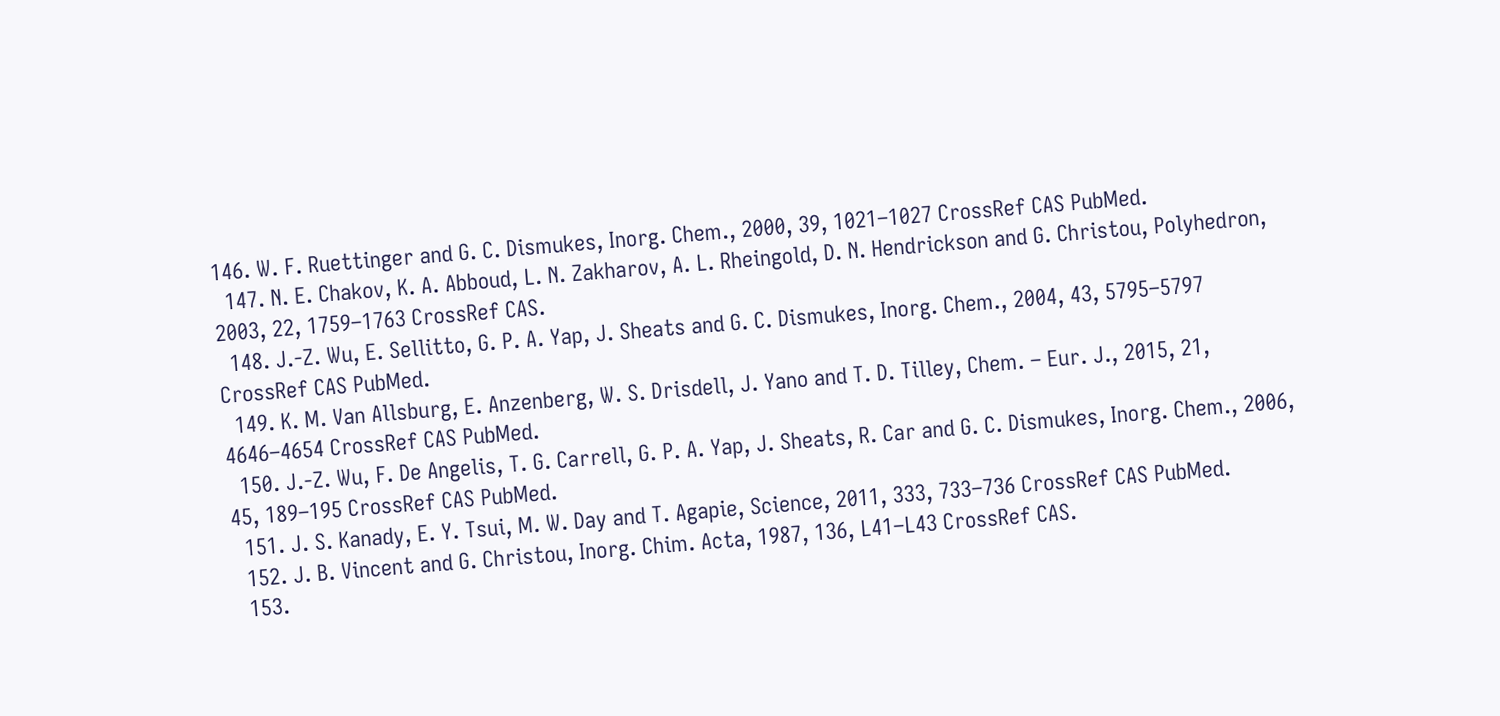146. W. F. Ruettinger and G. C. Dismukes, Inorg. Chem., 2000, 39, 1021–1027 CrossRef CAS PubMed.
  147. N. E. Chakov, K. A. Abboud, L. N. Zakharov, A. L. Rheingold, D. N. Hendrickson and G. Christou, Polyhedron, 2003, 22, 1759–1763 CrossRef CAS.
  148. J.-Z. Wu, E. Sellitto, G. P. A. Yap, J. Sheats and G. C. Dismukes, Inorg. Chem., 2004, 43, 5795–5797 CrossRef CAS PubMed.
  149. K. M. Van Allsburg, E. Anzenberg, W. S. Drisdell, J. Yano and T. D. Tilley, Chem. – Eur. J., 2015, 21, 4646–4654 CrossRef CAS PubMed.
  150. J.-Z. Wu, F. De Angelis, T. G. Carrell, G. P. A. Yap, J. Sheats, R. Car and G. C. Dismukes, Inorg. Chem., 2006, 45, 189–195 CrossRef CAS PubMed.
  151. J. S. Kanady, E. Y. Tsui, M. W. Day and T. Agapie, Science, 2011, 333, 733–736 CrossRef CAS PubMed.
  152. J. B. Vincent and G. Christou, Inorg. Chim. Acta, 1987, 136, L41–L43 CrossRef CAS.
  153.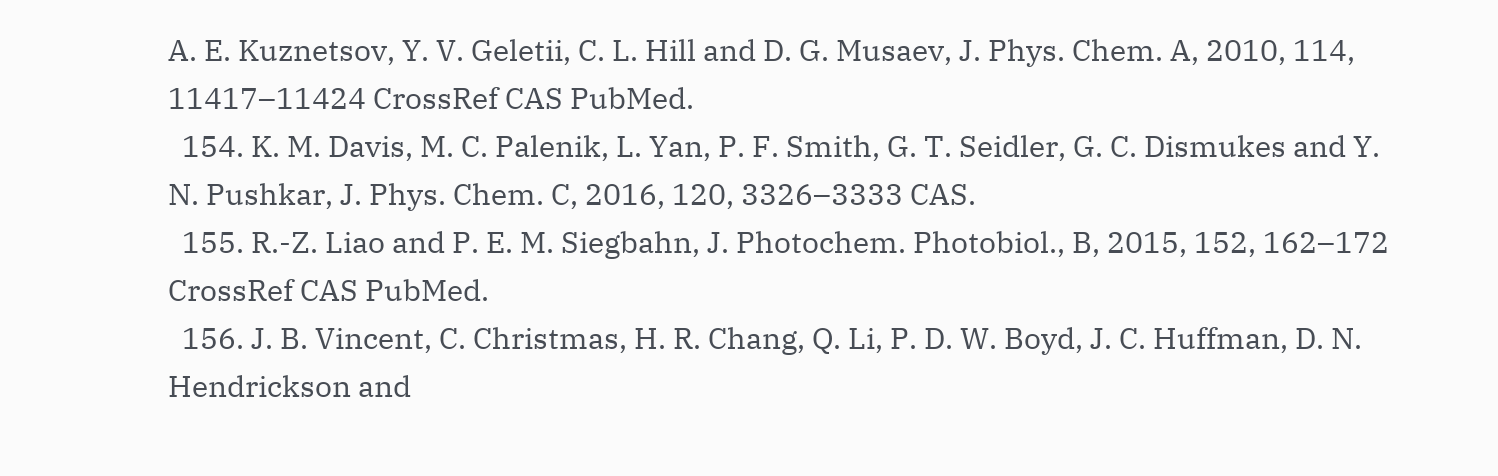A. E. Kuznetsov, Y. V. Geletii, C. L. Hill and D. G. Musaev, J. Phys. Chem. A, 2010, 114, 11417–11424 CrossRef CAS PubMed.
  154. K. M. Davis, M. C. Palenik, L. Yan, P. F. Smith, G. T. Seidler, G. C. Dismukes and Y. N. Pushkar, J. Phys. Chem. C, 2016, 120, 3326–3333 CAS.
  155. R.-Z. Liao and P. E. M. Siegbahn, J. Photochem. Photobiol., B, 2015, 152, 162–172 CrossRef CAS PubMed.
  156. J. B. Vincent, C. Christmas, H. R. Chang, Q. Li, P. D. W. Boyd, J. C. Huffman, D. N. Hendrickson and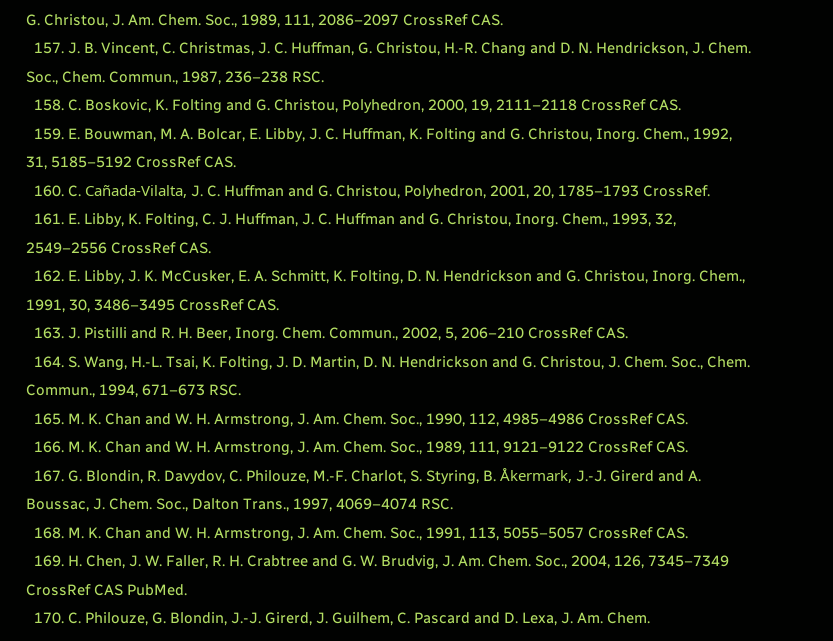G. Christou, J. Am. Chem. Soc., 1989, 111, 2086–2097 CrossRef CAS.
  157. J. B. Vincent, C. Christmas, J. C. Huffman, G. Christou, H.-R. Chang and D. N. Hendrickson, J. Chem. Soc., Chem. Commun., 1987, 236–238 RSC.
  158. C. Boskovic, K. Folting and G. Christou, Polyhedron, 2000, 19, 2111–2118 CrossRef CAS.
  159. E. Bouwman, M. A. Bolcar, E. Libby, J. C. Huffman, K. Folting and G. Christou, Inorg. Chem., 1992, 31, 5185–5192 CrossRef CAS.
  160. C. Cañada-Vilalta, J. C. Huffman and G. Christou, Polyhedron, 2001, 20, 1785–1793 CrossRef.
  161. E. Libby, K. Folting, C. J. Huffman, J. C. Huffman and G. Christou, Inorg. Chem., 1993, 32, 2549–2556 CrossRef CAS.
  162. E. Libby, J. K. McCusker, E. A. Schmitt, K. Folting, D. N. Hendrickson and G. Christou, Inorg. Chem., 1991, 30, 3486–3495 CrossRef CAS.
  163. J. Pistilli and R. H. Beer, Inorg. Chem. Commun., 2002, 5, 206–210 CrossRef CAS.
  164. S. Wang, H.-L. Tsai, K. Folting, J. D. Martin, D. N. Hendrickson and G. Christou, J. Chem. Soc., Chem. Commun., 1994, 671–673 RSC.
  165. M. K. Chan and W. H. Armstrong, J. Am. Chem. Soc., 1990, 112, 4985–4986 CrossRef CAS.
  166. M. K. Chan and W. H. Armstrong, J. Am. Chem. Soc., 1989, 111, 9121–9122 CrossRef CAS.
  167. G. Blondin, R. Davydov, C. Philouze, M.-F. Charlot, S. Styring, B. Åkermark, J.-J. Girerd and A. Boussac, J. Chem. Soc., Dalton Trans., 1997, 4069–4074 RSC.
  168. M. K. Chan and W. H. Armstrong, J. Am. Chem. Soc., 1991, 113, 5055–5057 CrossRef CAS.
  169. H. Chen, J. W. Faller, R. H. Crabtree and G. W. Brudvig, J. Am. Chem. Soc., 2004, 126, 7345–7349 CrossRef CAS PubMed.
  170. C. Philouze, G. Blondin, J.-J. Girerd, J. Guilhem, C. Pascard and D. Lexa, J. Am. Chem.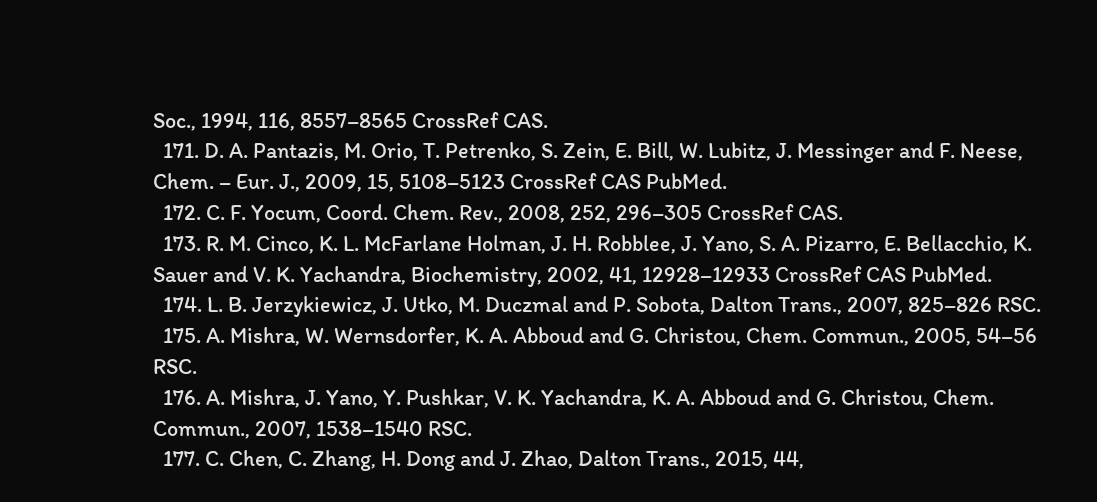Soc., 1994, 116, 8557–8565 CrossRef CAS.
  171. D. A. Pantazis, M. Orio, T. Petrenko, S. Zein, E. Bill, W. Lubitz, J. Messinger and F. Neese, Chem. – Eur. J., 2009, 15, 5108–5123 CrossRef CAS PubMed.
  172. C. F. Yocum, Coord. Chem. Rev., 2008, 252, 296–305 CrossRef CAS.
  173. R. M. Cinco, K. L. McFarlane Holman, J. H. Robblee, J. Yano, S. A. Pizarro, E. Bellacchio, K. Sauer and V. K. Yachandra, Biochemistry, 2002, 41, 12928–12933 CrossRef CAS PubMed.
  174. L. B. Jerzykiewicz, J. Utko, M. Duczmal and P. Sobota, Dalton Trans., 2007, 825–826 RSC.
  175. A. Mishra, W. Wernsdorfer, K. A. Abboud and G. Christou, Chem. Commun., 2005, 54–56 RSC.
  176. A. Mishra, J. Yano, Y. Pushkar, V. K. Yachandra, K. A. Abboud and G. Christou, Chem. Commun., 2007, 1538–1540 RSC.
  177. C. Chen, C. Zhang, H. Dong and J. Zhao, Dalton Trans., 2015, 44,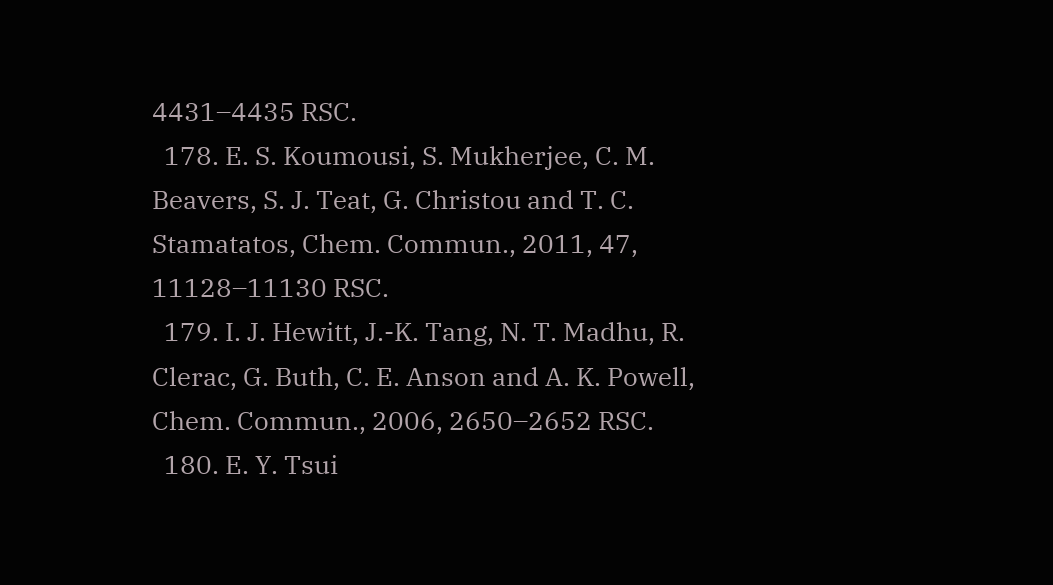4431–4435 RSC.
  178. E. S. Koumousi, S. Mukherjee, C. M. Beavers, S. J. Teat, G. Christou and T. C. Stamatatos, Chem. Commun., 2011, 47, 11128–11130 RSC.
  179. I. J. Hewitt, J.-K. Tang, N. T. Madhu, R. Clerac, G. Buth, C. E. Anson and A. K. Powell, Chem. Commun., 2006, 2650–2652 RSC.
  180. E. Y. Tsui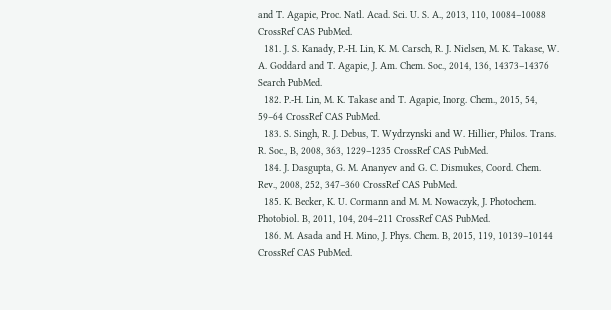and T. Agapie, Proc. Natl. Acad. Sci. U. S. A., 2013, 110, 10084–10088 CrossRef CAS PubMed.
  181. J. S. Kanady, P.-H. Lin, K. M. Carsch, R. J. Nielsen, M. K. Takase, W. A. Goddard and T. Agapie, J. Am. Chem. Soc., 2014, 136, 14373–14376 Search PubMed.
  182. P.-H. Lin, M. K. Takase and T. Agapie, Inorg. Chem., 2015, 54, 59–64 CrossRef CAS PubMed.
  183. S. Singh, R. J. Debus, T. Wydrzynski and W. Hillier, Philos. Trans. R. Soc., B, 2008, 363, 1229–1235 CrossRef CAS PubMed.
  184. J. Dasgupta, G. M. Ananyev and G. C. Dismukes, Coord. Chem. Rev., 2008, 252, 347–360 CrossRef CAS PubMed.
  185. K. Becker, K. U. Cormann and M. M. Nowaczyk, J. Photochem. Photobiol. B, 2011, 104, 204–211 CrossRef CAS PubMed.
  186. M. Asada and H. Mino, J. Phys. Chem. B, 2015, 119, 10139–10144 CrossRef CAS PubMed.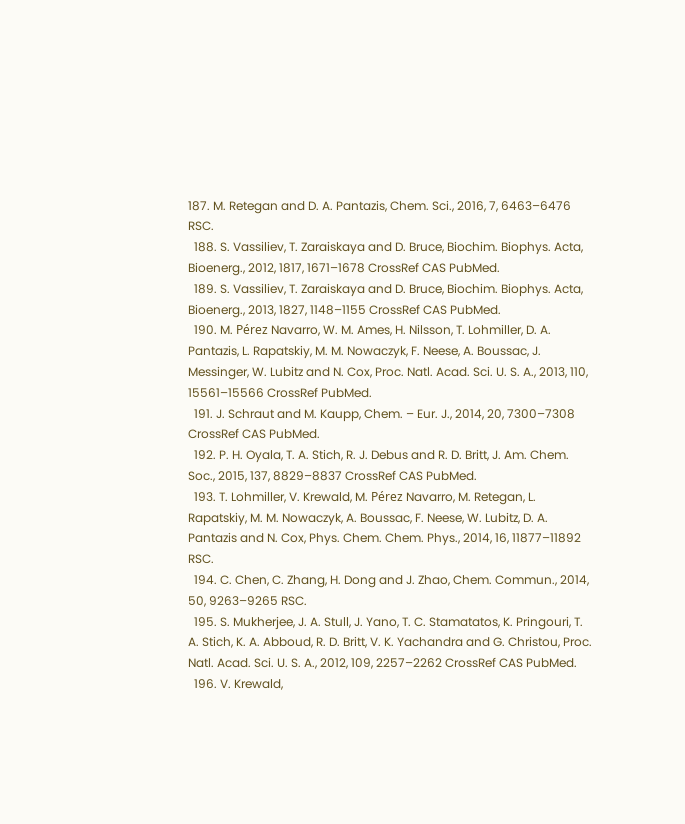187. M. Retegan and D. A. Pantazis, Chem. Sci., 2016, 7, 6463–6476 RSC.
  188. S. Vassiliev, T. Zaraiskaya and D. Bruce, Biochim. Biophys. Acta, Bioenerg., 2012, 1817, 1671–1678 CrossRef CAS PubMed.
  189. S. Vassiliev, T. Zaraiskaya and D. Bruce, Biochim. Biophys. Acta, Bioenerg., 2013, 1827, 1148–1155 CrossRef CAS PubMed.
  190. M. Pérez Navarro, W. M. Ames, H. Nilsson, T. Lohmiller, D. A. Pantazis, L. Rapatskiy, M. M. Nowaczyk, F. Neese, A. Boussac, J. Messinger, W. Lubitz and N. Cox, Proc. Natl. Acad. Sci. U. S. A., 2013, 110, 15561–15566 CrossRef PubMed.
  191. J. Schraut and M. Kaupp, Chem. – Eur. J., 2014, 20, 7300–7308 CrossRef CAS PubMed.
  192. P. H. Oyala, T. A. Stich, R. J. Debus and R. D. Britt, J. Am. Chem. Soc., 2015, 137, 8829–8837 CrossRef CAS PubMed.
  193. T. Lohmiller, V. Krewald, M. Pérez Navarro, M. Retegan, L. Rapatskiy, M. M. Nowaczyk, A. Boussac, F. Neese, W. Lubitz, D. A. Pantazis and N. Cox, Phys. Chem. Chem. Phys., 2014, 16, 11877–11892 RSC.
  194. C. Chen, C. Zhang, H. Dong and J. Zhao, Chem. Commun., 2014, 50, 9263–9265 RSC.
  195. S. Mukherjee, J. A. Stull, J. Yano, T. C. Stamatatos, K. Pringouri, T. A. Stich, K. A. Abboud, R. D. Britt, V. K. Yachandra and G. Christou, Proc. Natl. Acad. Sci. U. S. A., 2012, 109, 2257–2262 CrossRef CAS PubMed.
  196. V. Krewald,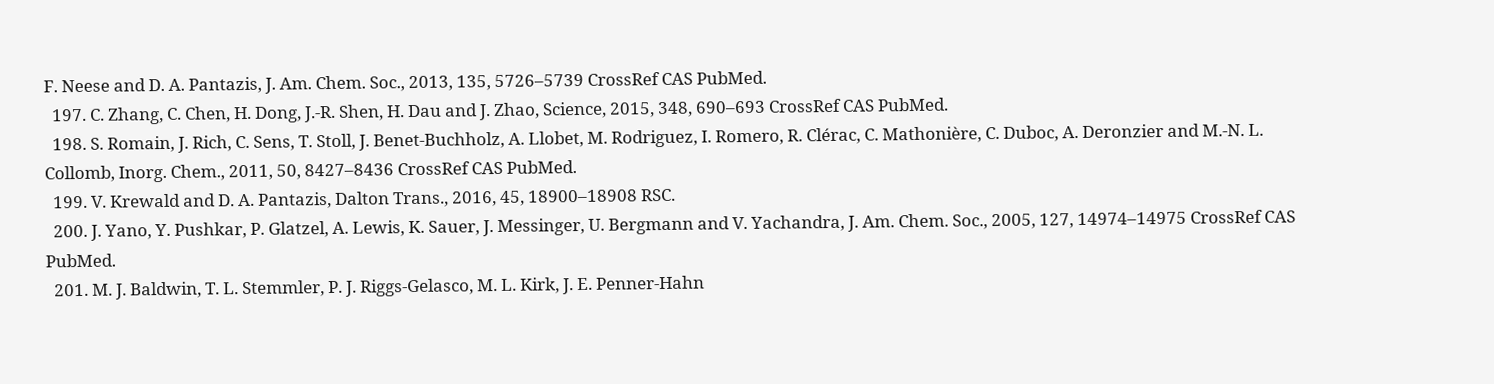F. Neese and D. A. Pantazis, J. Am. Chem. Soc., 2013, 135, 5726–5739 CrossRef CAS PubMed.
  197. C. Zhang, C. Chen, H. Dong, J.-R. Shen, H. Dau and J. Zhao, Science, 2015, 348, 690–693 CrossRef CAS PubMed.
  198. S. Romain, J. Rich, C. Sens, T. Stoll, J. Benet-Buchholz, A. Llobet, M. Rodriguez, I. Romero, R. Clérac, C. Mathonière, C. Duboc, A. Deronzier and M.-N. L. Collomb, Inorg. Chem., 2011, 50, 8427–8436 CrossRef CAS PubMed.
  199. V. Krewald and D. A. Pantazis, Dalton Trans., 2016, 45, 18900–18908 RSC.
  200. J. Yano, Y. Pushkar, P. Glatzel, A. Lewis, K. Sauer, J. Messinger, U. Bergmann and V. Yachandra, J. Am. Chem. Soc., 2005, 127, 14974–14975 CrossRef CAS PubMed.
  201. M. J. Baldwin, T. L. Stemmler, P. J. Riggs-Gelasco, M. L. Kirk, J. E. Penner-Hahn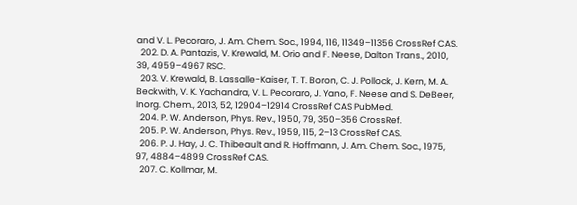and V. L. Pecoraro, J. Am. Chem. Soc., 1994, 116, 11349–11356 CrossRef CAS.
  202. D. A. Pantazis, V. Krewald, M. Orio and F. Neese, Dalton Trans., 2010, 39, 4959–4967 RSC.
  203. V. Krewald, B. Lassalle-Kaiser, T. T. Boron, C. J. Pollock, J. Kern, M. A. Beckwith, V. K. Yachandra, V. L. Pecoraro, J. Yano, F. Neese and S. DeBeer, Inorg. Chem., 2013, 52, 12904–12914 CrossRef CAS PubMed.
  204. P. W. Anderson, Phys. Rev., 1950, 79, 350–356 CrossRef.
  205. P. W. Anderson, Phys. Rev., 1959, 115, 2–13 CrossRef CAS.
  206. P. J. Hay, J. C. Thibeault and R. Hoffmann, J. Am. Chem. Soc., 1975, 97, 4884–4899 CrossRef CAS.
  207. C. Kollmar, M.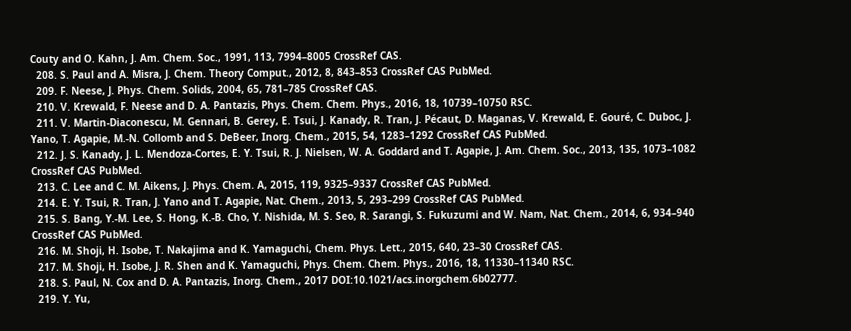Couty and O. Kahn, J. Am. Chem. Soc., 1991, 113, 7994–8005 CrossRef CAS.
  208. S. Paul and A. Misra, J. Chem. Theory Comput., 2012, 8, 843–853 CrossRef CAS PubMed.
  209. F. Neese, J. Phys. Chem. Solids, 2004, 65, 781–785 CrossRef CAS.
  210. V. Krewald, F. Neese and D. A. Pantazis, Phys. Chem. Chem. Phys., 2016, 18, 10739–10750 RSC.
  211. V. Martin-Diaconescu, M. Gennari, B. Gerey, E. Tsui, J. Kanady, R. Tran, J. Pécaut, D. Maganas, V. Krewald, E. Gouré, C. Duboc, J. Yano, T. Agapie, M.-N. Collomb and S. DeBeer, Inorg. Chem., 2015, 54, 1283–1292 CrossRef CAS PubMed.
  212. J. S. Kanady, J. L. Mendoza-Cortes, E. Y. Tsui, R. J. Nielsen, W. A. Goddard and T. Agapie, J. Am. Chem. Soc., 2013, 135, 1073–1082 CrossRef CAS PubMed.
  213. C. Lee and C. M. Aikens, J. Phys. Chem. A, 2015, 119, 9325–9337 CrossRef CAS PubMed.
  214. E. Y. Tsui, R. Tran, J. Yano and T. Agapie, Nat. Chem., 2013, 5, 293–299 CrossRef CAS PubMed.
  215. S. Bang, Y.-M. Lee, S. Hong, K.-B. Cho, Y. Nishida, M. S. Seo, R. Sarangi, S. Fukuzumi and W. Nam, Nat. Chem., 2014, 6, 934–940 CrossRef CAS PubMed.
  216. M. Shoji, H. Isobe, T. Nakajima and K. Yamaguchi, Chem. Phys. Lett., 2015, 640, 23–30 CrossRef CAS.
  217. M. Shoji, H. Isobe, J. R. Shen and K. Yamaguchi, Phys. Chem. Chem. Phys., 2016, 18, 11330–11340 RSC.
  218. S. Paul, N. Cox and D. A. Pantazis, Inorg. Chem., 2017 DOI:10.1021/acs.inorgchem.6b02777.
  219. Y. Yu,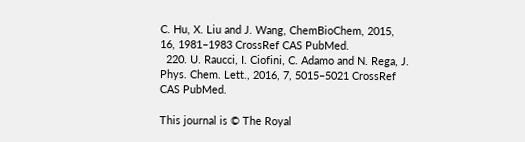C. Hu, X. Liu and J. Wang, ChemBioChem, 2015, 16, 1981–1983 CrossRef CAS PubMed.
  220. U. Raucci, I. Ciofini, C. Adamo and N. Rega, J. Phys. Chem. Lett., 2016, 7, 5015–5021 CrossRef CAS PubMed.

This journal is © The Royal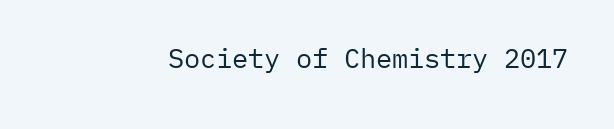Society of Chemistry 2017